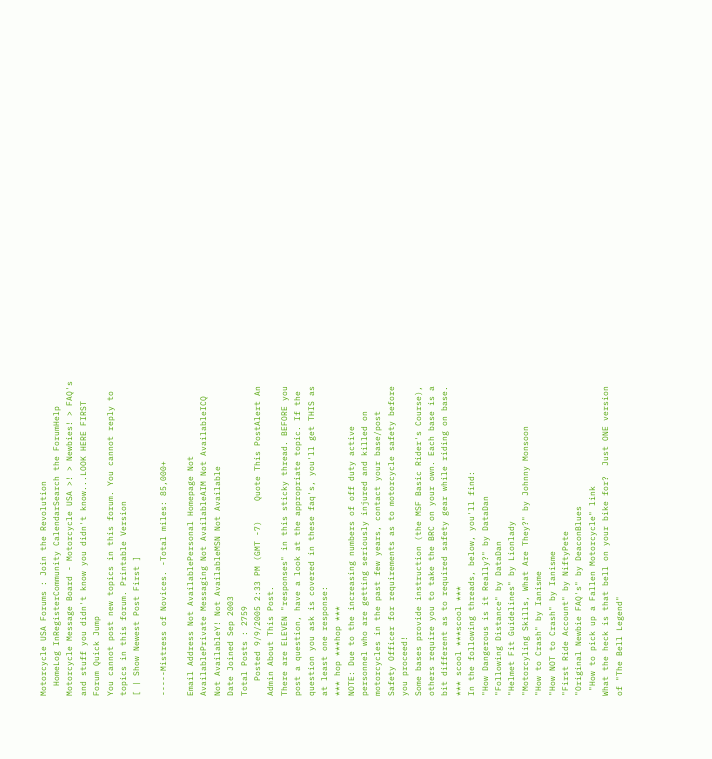Motorcycle USA Forums : Join the Revolution
  HomeLog InRegisterCommunity CalendarSearch the ForumHelp
Motorcycle Message Board - Motorcycle USA >! > Newbies! > FAQ's and stuff you didn't know you didn't know...LOOK HERE FIRST  Forum Quick Jump
You cannot post new topics in this forum. You cannot reply to topics in this forum. Printable Version
[ | Show Newest Post First ]

-----Mistress of Novices. -Total miles: 85,000+

Email Address Not AvailablePersonal Homepage Not AvailablePrivate Messaging Not AvailableAIM Not AvailableICQ Not AvailableY! Not AvailableMSN Not Available
Date Joined Sep 2003
Total Posts : 2759
   Posted 9/9/2005 2:33 PM (GMT -7)    Quote This PostAlert An Admin About This Post.
There are ELEVEN "responses" in this sticky thread. BEFORE you post a question, have a look at the appropriate topic. If the question you ask is covered in these faq's, you'll get THIS as at least one response:
*** hop ***hop ***
NOTE: Due to the increasing numbers of off duty active personnel who are getting seriously injured and killed on motorcycles in the past few years, contact your base/post Safety Officer for requirements as to motorcycle safety before you proceed!
Some bases provide instruction (the MSF Basic Rider's Course), others require you to take the BRC on your own. Each base is a bit different as to required safety gear while riding on base.
*** scool ***scool ***
In the following threads, below, you'll find:
"How Dangerous is it Really?" by DataDan
"Following Distance" by DataDan
"Helmet Fit Guidelines" by Lionlady
"Motorcyling Skills, What Are They?" by Johnny Monsoon
"How to Crash" by Ianisme
"How NOT to Crash" by Ianisme
"First Ride Account" by NiftyPete
"Original Newbie FAQ's" by DeaconBlues
 "How to pick up a Fallen Motorcycle" link
What the heck is that bell on your bike for?  Just ONE version of "The Bell Legend"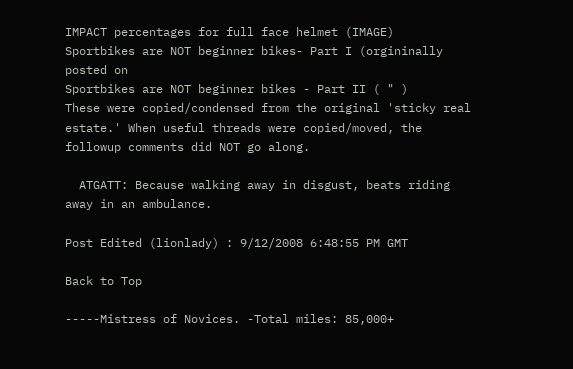IMPACT percentages for full face helmet (IMAGE)
Sportbikes are NOT beginner bikes- Part I (orgininally posted on
Sportbikes are NOT beginner bikes - Part II ( " )
These were copied/condensed from the original 'sticky real estate.' When useful threads were copied/moved, the followup comments did NOT go along.

  ATGATT: Because walking away in disgust, beats riding away in an ambulance.

Post Edited (lionlady) : 9/12/2008 6:48:55 PM GMT

Back to Top

-----Mistress of Novices. -Total miles: 85,000+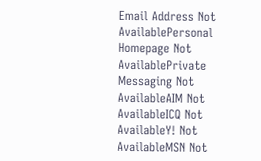Email Address Not AvailablePersonal Homepage Not AvailablePrivate Messaging Not AvailableAIM Not AvailableICQ Not AvailableY! Not AvailableMSN Not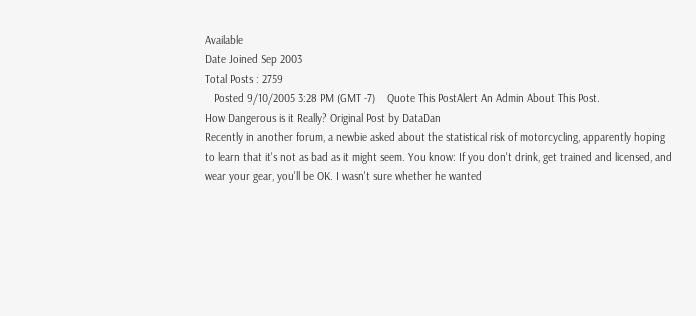Available
Date Joined Sep 2003
Total Posts : 2759
   Posted 9/10/2005 3:28 PM (GMT -7)    Quote This PostAlert An Admin About This Post.
How Dangerous is it Really? Original Post by DataDan
Recently in another forum, a newbie asked about the statistical risk of motorcycling, apparently hoping to learn that it's not as bad as it might seem. You know: If you don't drink, get trained and licensed, and wear your gear, you'll be OK. I wasn't sure whether he wanted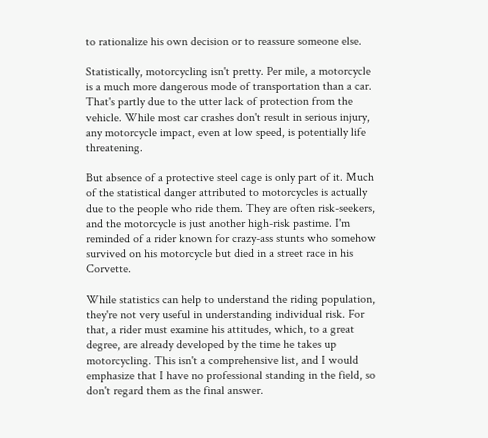to rationalize his own decision or to reassure someone else.

Statistically, motorcycling isn't pretty. Per mile, a motorcycle is a much more dangerous mode of transportation than a car. That's partly due to the utter lack of protection from the vehicle. While most car crashes don't result in serious injury, any motorcycle impact, even at low speed, is potentially life threatening.

But absence of a protective steel cage is only part of it. Much of the statistical danger attributed to motorcycles is actually due to the people who ride them. They are often risk-seekers, and the motorcycle is just another high-risk pastime. I'm reminded of a rider known for crazy-ass stunts who somehow survived on his motorcycle but died in a street race in his Corvette.

While statistics can help to understand the riding population, they're not very useful in understanding individual risk. For that, a rider must examine his attitudes, which, to a great degree, are already developed by the time he takes up motorcycling. This isn't a comprehensive list, and I would emphasize that I have no professional standing in the field, so don't regard them as the final answer.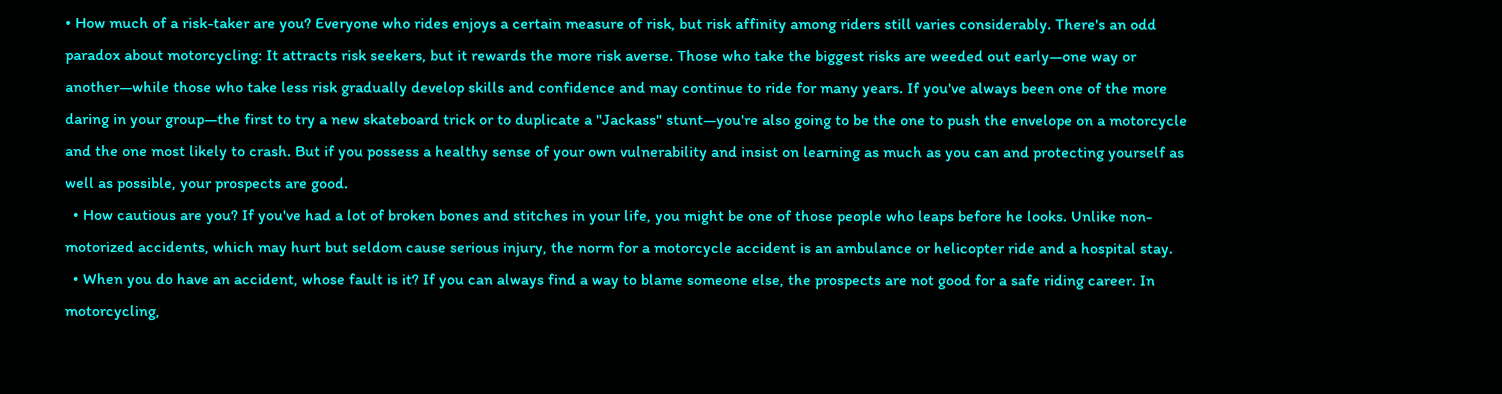• How much of a risk-taker are you? Everyone who rides enjoys a certain measure of risk, but risk affinity among riders still varies considerably. There's an odd paradox about motorcycling: It attracts risk seekers, but it rewards the more risk averse. Those who take the biggest risks are weeded out early—one way or another—while those who take less risk gradually develop skills and confidence and may continue to ride for many years. If you've always been one of the more daring in your group—the first to try a new skateboard trick or to duplicate a "Jackass" stunt—you're also going to be the one to push the envelope on a motorcycle and the one most likely to crash. But if you possess a healthy sense of your own vulnerability and insist on learning as much as you can and protecting yourself as well as possible, your prospects are good.
  • How cautious are you? If you've had a lot of broken bones and stitches in your life, you might be one of those people who leaps before he looks. Unlike non-motorized accidents, which may hurt but seldom cause serious injury, the norm for a motorcycle accident is an ambulance or helicopter ride and a hospital stay.
  • When you do have an accident, whose fault is it? If you can always find a way to blame someone else, the prospects are not good for a safe riding career. In motorcycling,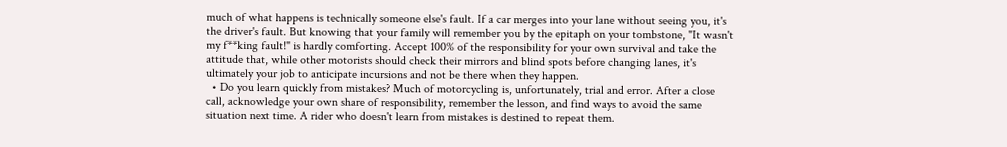much of what happens is technically someone else's fault. If a car merges into your lane without seeing you, it's the driver's fault. But knowing that your family will remember you by the epitaph on your tombstone, "It wasn't my f**king fault!" is hardly comforting. Accept 100% of the responsibility for your own survival and take the attitude that, while other motorists should check their mirrors and blind spots before changing lanes, it's ultimately your job to anticipate incursions and not be there when they happen.
  • Do you learn quickly from mistakes? Much of motorcycling is, unfortunately, trial and error. After a close call, acknowledge your own share of responsibility, remember the lesson, and find ways to avoid the same situation next time. A rider who doesn't learn from mistakes is destined to repeat them.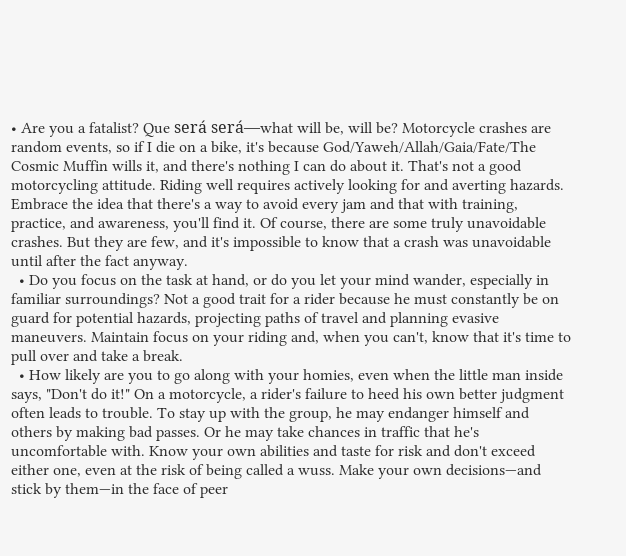• Are you a fatalist? Que será será—what will be, will be? Motorcycle crashes are random events, so if I die on a bike, it's because God/Yaweh/Allah/Gaia/Fate/The Cosmic Muffin wills it, and there's nothing I can do about it. That's not a good motorcycling attitude. Riding well requires actively looking for and averting hazards. Embrace the idea that there's a way to avoid every jam and that with training, practice, and awareness, you'll find it. Of course, there are some truly unavoidable crashes. But they are few, and it's impossible to know that a crash was unavoidable until after the fact anyway.
  • Do you focus on the task at hand, or do you let your mind wander, especially in familiar surroundings? Not a good trait for a rider because he must constantly be on guard for potential hazards, projecting paths of travel and planning evasive maneuvers. Maintain focus on your riding and, when you can't, know that it's time to pull over and take a break.
  • How likely are you to go along with your homies, even when the little man inside says, "Don't do it!" On a motorcycle, a rider's failure to heed his own better judgment often leads to trouble. To stay up with the group, he may endanger himself and others by making bad passes. Or he may take chances in traffic that he's uncomfortable with. Know your own abilities and taste for risk and don't exceed either one, even at the risk of being called a wuss. Make your own decisions—and stick by them—in the face of peer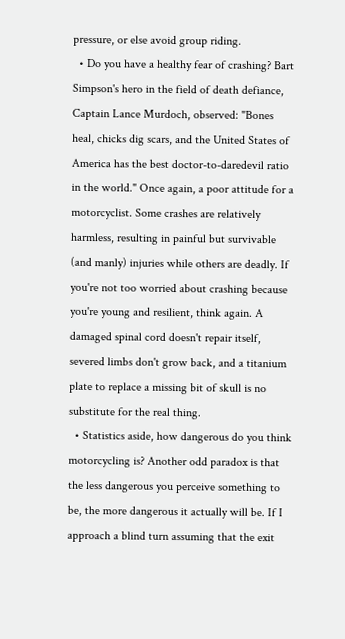pressure, or else avoid group riding.
  • Do you have a healthy fear of crashing? Bart Simpson's hero in the field of death defiance, Captain Lance Murdoch, observed: "Bones heal, chicks dig scars, and the United States of America has the best doctor-to-daredevil ratio in the world." Once again, a poor attitude for a motorcyclist. Some crashes are relatively harmless, resulting in painful but survivable (and manly) injuries while others are deadly. If you're not too worried about crashing because you're young and resilient, think again. A damaged spinal cord doesn't repair itself, severed limbs don't grow back, and a titanium plate to replace a missing bit of skull is no substitute for the real thing.
  • Statistics aside, how dangerous do you think motorcycling is? Another odd paradox is that the less dangerous you perceive something to be, the more dangerous it actually will be. If I approach a blind turn assuming that the exit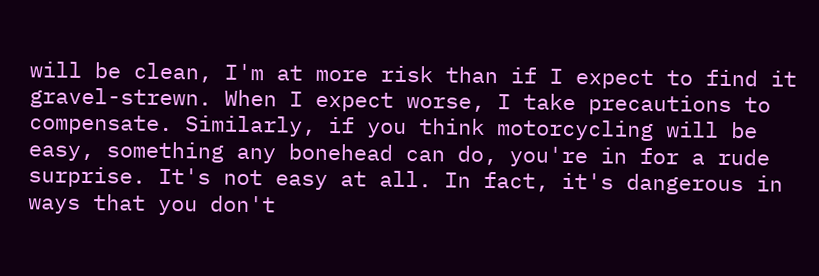will be clean, I'm at more risk than if I expect to find it gravel-strewn. When I expect worse, I take precautions to compensate. Similarly, if you think motorcycling will be easy, something any bonehead can do, you're in for a rude surprise. It's not easy at all. In fact, it's dangerous in ways that you don't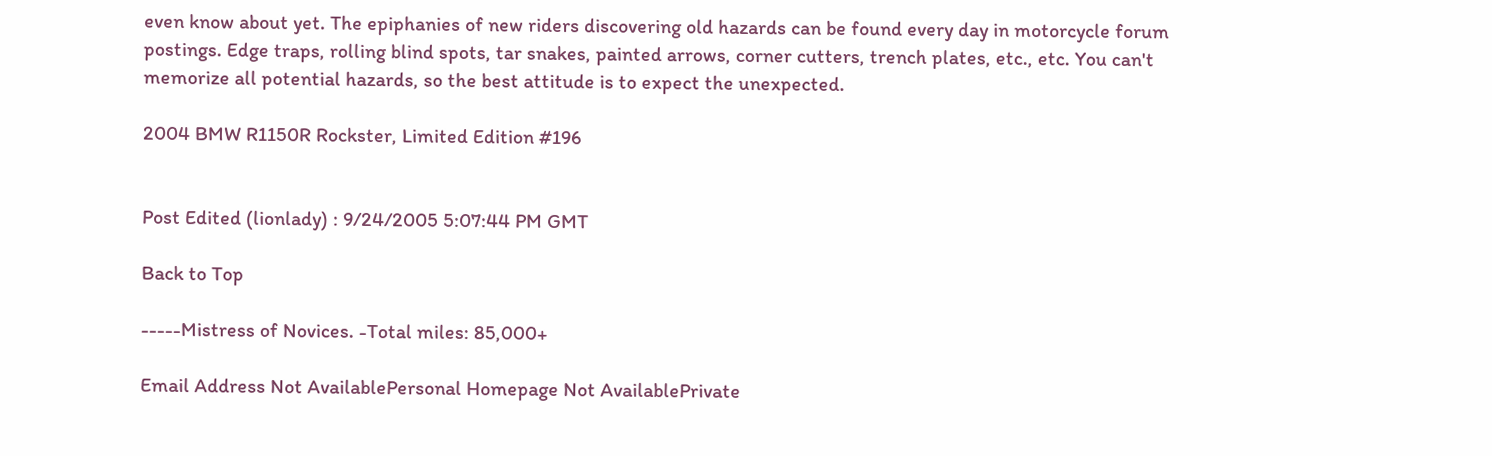even know about yet. The epiphanies of new riders discovering old hazards can be found every day in motorcycle forum postings. Edge traps, rolling blind spots, tar snakes, painted arrows, corner cutters, trench plates, etc., etc. You can't memorize all potential hazards, so the best attitude is to expect the unexpected.

2004 BMW R1150R Rockster, Limited Edition #196


Post Edited (lionlady) : 9/24/2005 5:07:44 PM GMT

Back to Top

-----Mistress of Novices. -Total miles: 85,000+

Email Address Not AvailablePersonal Homepage Not AvailablePrivate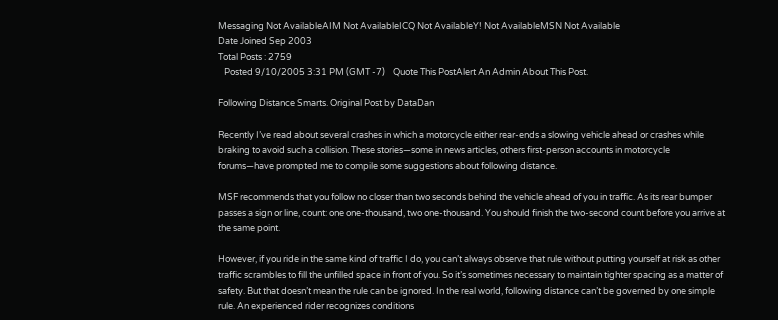Messaging Not AvailableAIM Not AvailableICQ Not AvailableY! Not AvailableMSN Not Available
Date Joined Sep 2003
Total Posts : 2759
   Posted 9/10/2005 3:31 PM (GMT -7)    Quote This PostAlert An Admin About This Post.

Following Distance Smarts. Original Post by DataDan

Recently I’ve read about several crashes in which a motorcycle either rear-ends a slowing vehicle ahead or crashes while braking to avoid such a collision. These stories—some in news articles, others first-person accounts in motorcycle forums—have prompted me to compile some suggestions about following distance.

MSF recommends that you follow no closer than two seconds behind the vehicle ahead of you in traffic. As its rear bumper passes a sign or line, count: one one-thousand, two one-thousand. You should finish the two-second count before you arrive at the same point.

However, if you ride in the same kind of traffic I do, you can’t always observe that rule without putting yourself at risk as other traffic scrambles to fill the unfilled space in front of you. So it’s sometimes necessary to maintain tighter spacing as a matter of safety. But that doesn’t mean the rule can be ignored. In the real world, following distance can’t be governed by one simple rule. An experienced rider recognizes conditions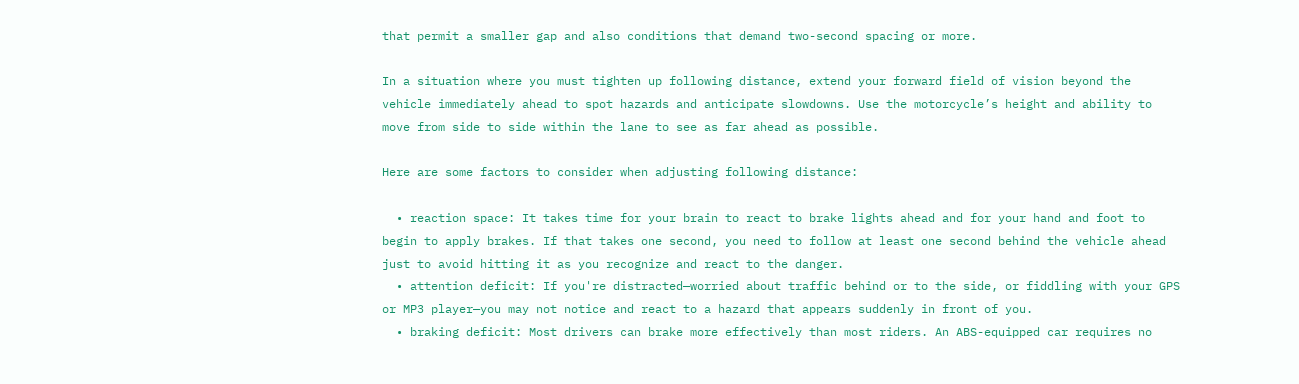that permit a smaller gap and also conditions that demand two-second spacing or more.

In a situation where you must tighten up following distance, extend your forward field of vision beyond the vehicle immediately ahead to spot hazards and anticipate slowdowns. Use the motorcycle’s height and ability to move from side to side within the lane to see as far ahead as possible.

Here are some factors to consider when adjusting following distance:

  • reaction space: It takes time for your brain to react to brake lights ahead and for your hand and foot to begin to apply brakes. If that takes one second, you need to follow at least one second behind the vehicle ahead just to avoid hitting it as you recognize and react to the danger.
  • attention deficit: If you're distracted—worried about traffic behind or to the side, or fiddling with your GPS or MP3 player—you may not notice and react to a hazard that appears suddenly in front of you.
  • braking deficit: Most drivers can brake more effectively than most riders. An ABS-equipped car requires no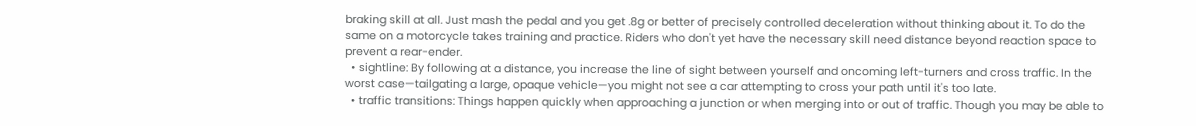braking skill at all. Just mash the pedal and you get .8g or better of precisely controlled deceleration without thinking about it. To do the same on a motorcycle takes training and practice. Riders who don't yet have the necessary skill need distance beyond reaction space to prevent a rear-ender.
  • sightline: By following at a distance, you increase the line of sight between yourself and oncoming left-turners and cross traffic. In the worst case—tailgating a large, opaque vehicle—you might not see a car attempting to cross your path until it's too late.
  • traffic transitions: Things happen quickly when approaching a junction or when merging into or out of traffic. Though you may be able to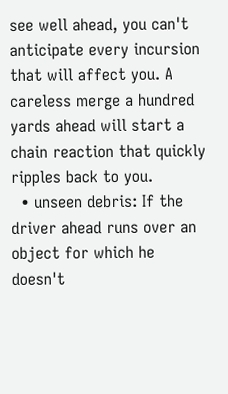see well ahead, you can't anticipate every incursion that will affect you. A careless merge a hundred yards ahead will start a chain reaction that quickly ripples back to you.
  • unseen debris: If the driver ahead runs over an object for which he doesn't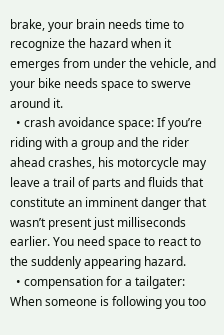brake, your brain needs time to recognize the hazard when it emerges from under the vehicle, and your bike needs space to swerve around it.
  • crash avoidance space: If you’re riding with a group and the rider ahead crashes, his motorcycle may leave a trail of parts and fluids that constitute an imminent danger that wasn’t present just milliseconds earlier. You need space to react to the suddenly appearing hazard.
  • compensation for a tailgater: When someone is following you too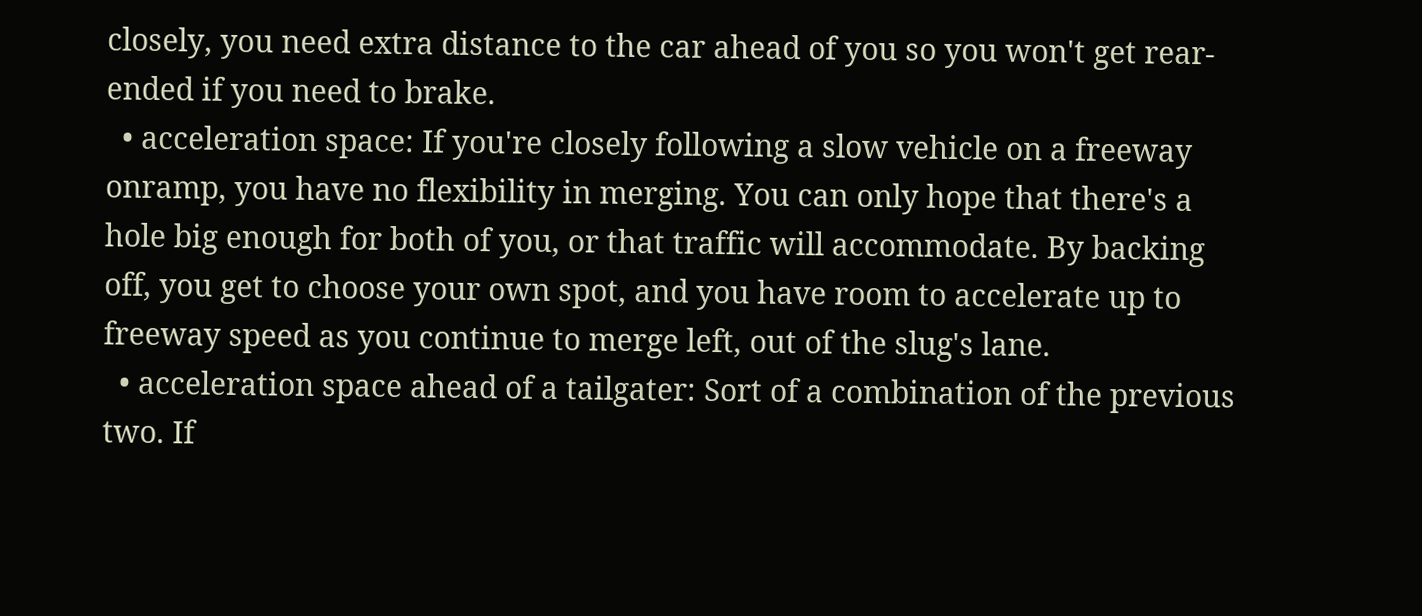closely, you need extra distance to the car ahead of you so you won't get rear-ended if you need to brake.
  • acceleration space: If you're closely following a slow vehicle on a freeway onramp, you have no flexibility in merging. You can only hope that there's a hole big enough for both of you, or that traffic will accommodate. By backing off, you get to choose your own spot, and you have room to accelerate up to freeway speed as you continue to merge left, out of the slug's lane.
  • acceleration space ahead of a tailgater: Sort of a combination of the previous two. If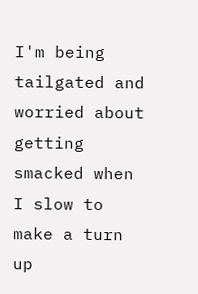I'm being tailgated and worried about getting smacked when I slow to make a turn up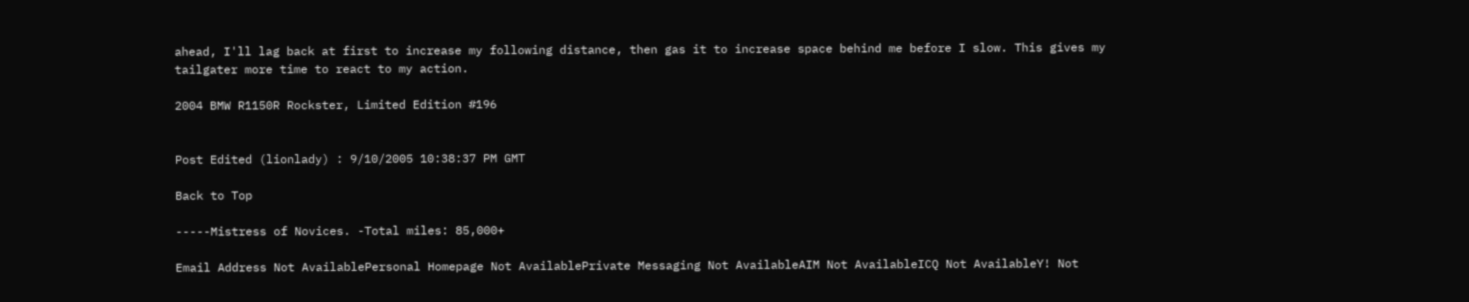ahead, I'll lag back at first to increase my following distance, then gas it to increase space behind me before I slow. This gives my tailgater more time to react to my action.

2004 BMW R1150R Rockster, Limited Edition #196


Post Edited (lionlady) : 9/10/2005 10:38:37 PM GMT

Back to Top

-----Mistress of Novices. -Total miles: 85,000+

Email Address Not AvailablePersonal Homepage Not AvailablePrivate Messaging Not AvailableAIM Not AvailableICQ Not AvailableY! Not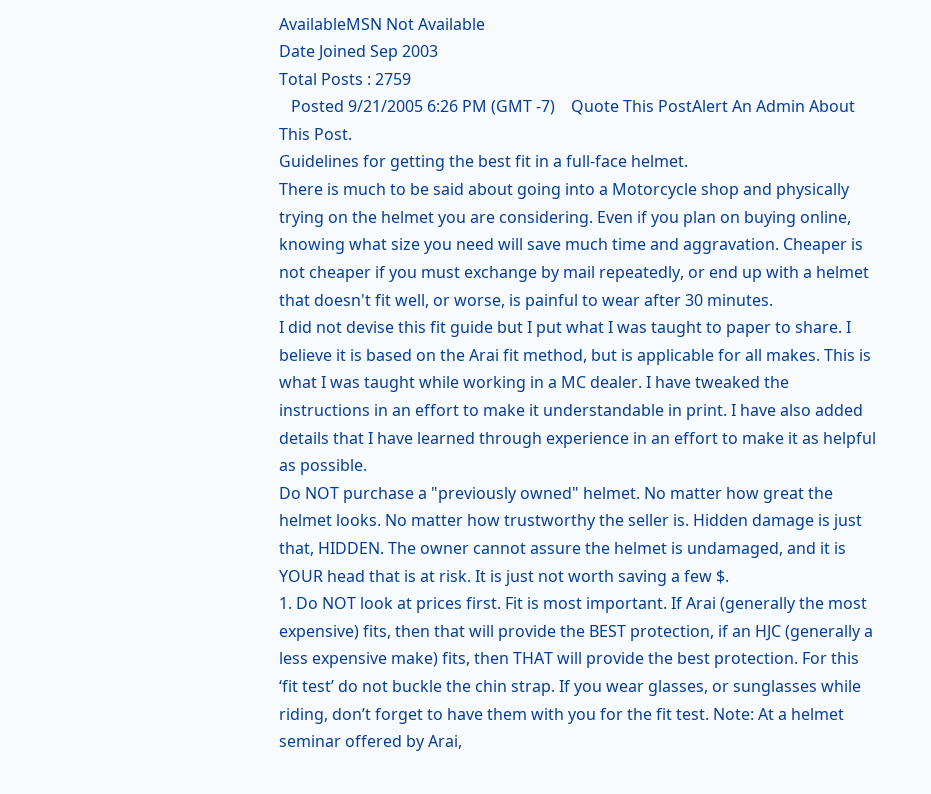AvailableMSN Not Available
Date Joined Sep 2003
Total Posts : 2759
   Posted 9/21/2005 6:26 PM (GMT -7)    Quote This PostAlert An Admin About This Post.
Guidelines for getting the best fit in a full-face helmet.
There is much to be said about going into a Motorcycle shop and physically trying on the helmet you are considering. Even if you plan on buying online, knowing what size you need will save much time and aggravation. Cheaper is not cheaper if you must exchange by mail repeatedly, or end up with a helmet that doesn't fit well, or worse, is painful to wear after 30 minutes.
I did not devise this fit guide but I put what I was taught to paper to share. I believe it is based on the Arai fit method, but is applicable for all makes. This is what I was taught while working in a MC dealer. I have tweaked the instructions in an effort to make it understandable in print. I have also added details that I have learned through experience in an effort to make it as helpful as possible.
Do NOT purchase a "previously owned" helmet. No matter how great the helmet looks. No matter how trustworthy the seller is. Hidden damage is just that, HIDDEN. The owner cannot assure the helmet is undamaged, and it is YOUR head that is at risk. It is just not worth saving a few $.
1. Do NOT look at prices first. Fit is most important. If Arai (generally the most expensive) fits, then that will provide the BEST protection, if an HJC (generally a less expensive make) fits, then THAT will provide the best protection. For this ‘fit test’ do not buckle the chin strap. If you wear glasses, or sunglasses while riding, don’t forget to have them with you for the fit test. Note: At a helmet seminar offered by Arai,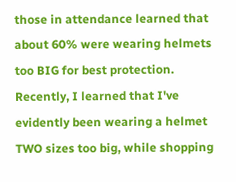those in attendance learned that about 60% were wearing helmets too BIG for best protection. Recently, I learned that I've evidently been wearing a helmet TWO sizes too big, while shopping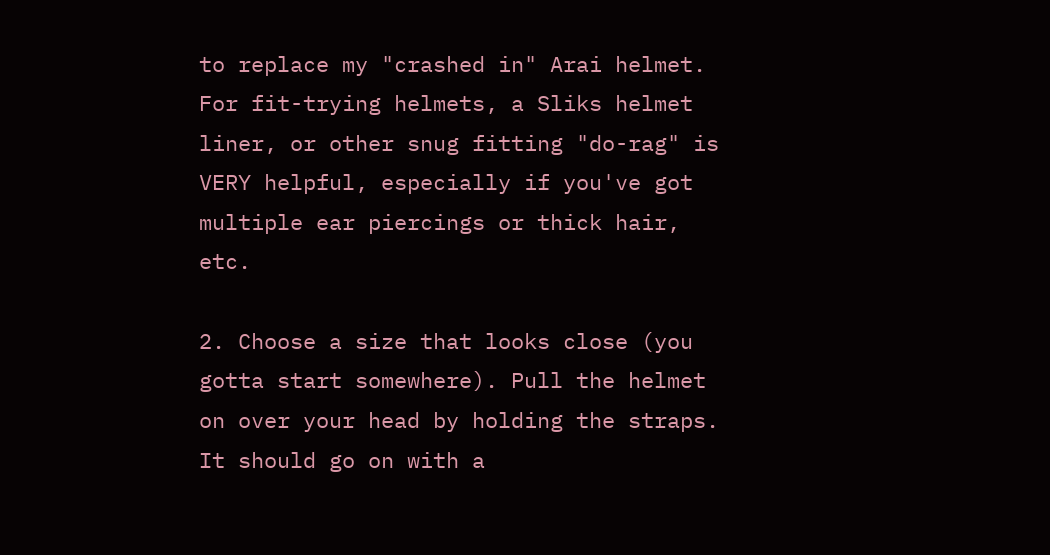to replace my "crashed in" Arai helmet. For fit-trying helmets, a Sliks helmet liner, or other snug fitting "do-rag" is VERY helpful, especially if you've got multiple ear piercings or thick hair, etc.

2. Choose a size that looks close (you gotta start somewhere). Pull the helmet on over your head by holding the straps. It should go on with a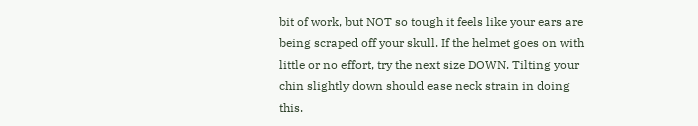bit of work, but NOT so tough it feels like your ears are being scraped off your skull. If the helmet goes on with little or no effort, try the next size DOWN. Tilting your chin slightly down should ease neck strain in doing this.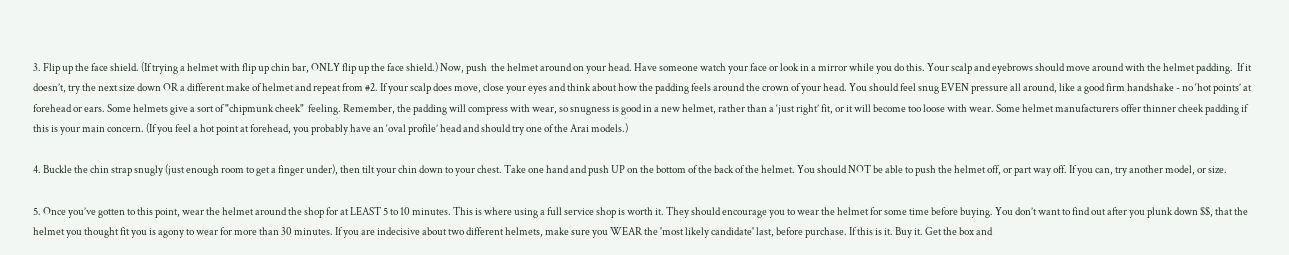3. Flip up the face shield. (If trying a helmet with flip up chin bar, ONLY flip up the face shield.) Now, push  the helmet around on your head. Have someone watch your face or look in a mirror while you do this. Your scalp and eyebrows should move around with the helmet padding.  If it doesn’t, try the next size down OR a different make of helmet and repeat from #2. If your scalp does move, close your eyes and think about how the padding feels around the crown of your head. You should feel snug EVEN pressure all around, like a good firm handshake - no ‘hot points’ at forehead or ears. Some helmets give a sort of "chipmunk cheek"  feeling. Remember, the padding will compress with wear, so snugness is good in a new helmet, rather than a ‘just right’ fit, or it will become too loose with wear. Some helmet manufacturers offer thinner cheek padding if this is your main concern. (If you feel a hot point at forehead, you probably have an ‘oval profile’ head and should try one of the Arai models.)

4. Buckle the chin strap snugly (just enough room to get a finger under), then tilt your chin down to your chest. Take one hand and push UP on the bottom of the back of the helmet. You should NOT be able to push the helmet off, or part way off. If you can, try another model, or size.

5. Once you’ve gotten to this point, wear the helmet around the shop for at LEAST 5 to 10 minutes. This is where using a full service shop is worth it. They should encourage you to wear the helmet for some time before buying. You don’t want to find out after you plunk down $$, that the helmet you thought fit you is agony to wear for more than 30 minutes. If you are indecisive about two different helmets, make sure you WEAR the 'most likely candidate' last, before purchase. If this is it. Buy it. Get the box and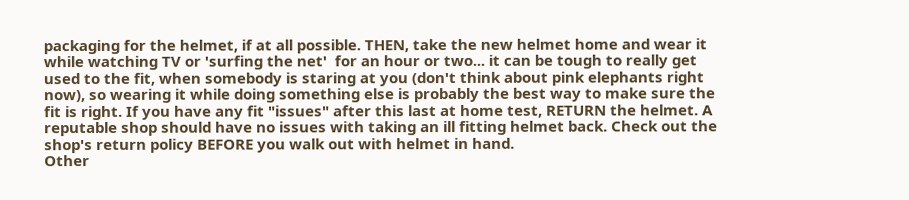packaging for the helmet, if at all possible. THEN, take the new helmet home and wear it while watching TV or 'surfing the net'  for an hour or two... it can be tough to really get used to the fit, when somebody is staring at you (don't think about pink elephants right now), so wearing it while doing something else is probably the best way to make sure the fit is right. If you have any fit "issues" after this last at home test, RETURN the helmet. A reputable shop should have no issues with taking an ill fitting helmet back. Check out the shop's return policy BEFORE you walk out with helmet in hand.
Other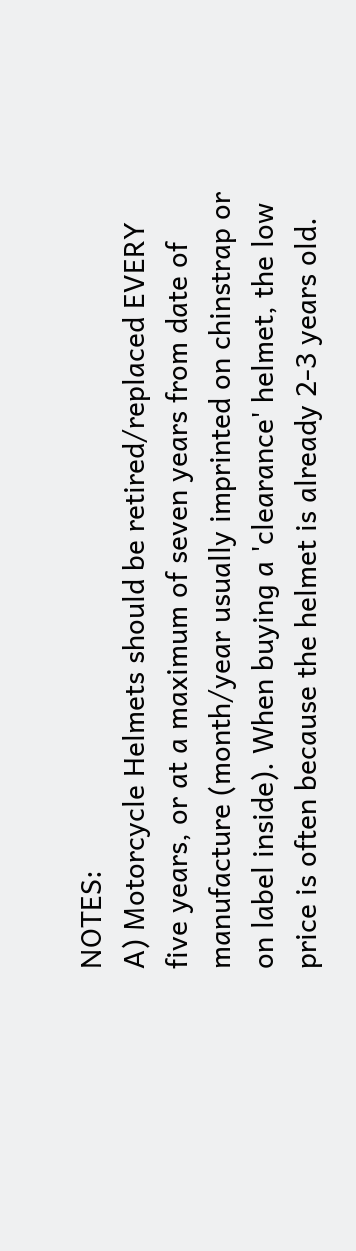NOTES:
A) Motorcycle Helmets should be retired/replaced EVERY five years, or at a maximum of seven years from date of manufacture (month/year usually imprinted on chinstrap or on label inside). When buying a 'clearance' helmet, the low price is often because the helmet is already 2-3 years old.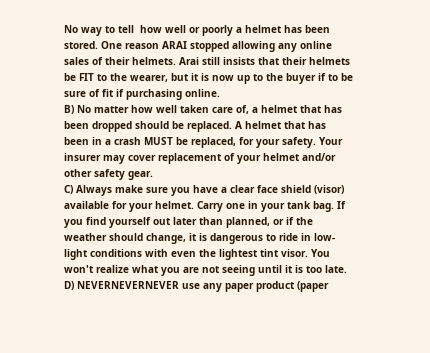No way to tell  how well or poorly a helmet has been stored. One reason ARAI stopped allowing any online sales of their helmets. Arai still insists that their helmets be FIT to the wearer, but it is now up to the buyer if to be sure of fit if purchasing online.
B) No matter how well taken care of, a helmet that has been dropped should be replaced. A helmet that has been in a crash MUST be replaced, for your safety. Your insurer may cover replacement of your helmet and/or other safety gear.
C) Always make sure you have a clear face shield (visor) available for your helmet. Carry one in your tank bag. If you find yourself out later than planned, or if the weather should change, it is dangerous to ride in low-light conditions with even the lightest tint visor. You won't realize what you are not seeing until it is too late.
D) NEVERNEVERNEVER use any paper product (paper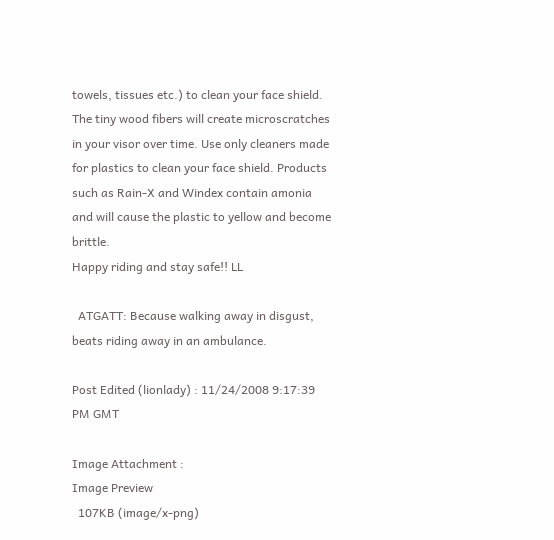towels, tissues etc.) to clean your face shield. The tiny wood fibers will create microscratches in your visor over time. Use only cleaners made for plastics to clean your face shield. Products such as Rain-X and Windex contain amonia and will cause the plastic to yellow and become brittle.
Happy riding and stay safe!! LL

  ATGATT: Because walking away in disgust, beats riding away in an ambulance.

Post Edited (lionlady) : 11/24/2008 9:17:39 PM GMT

Image Attachment :
Image Preview
  107KB (image/x-png)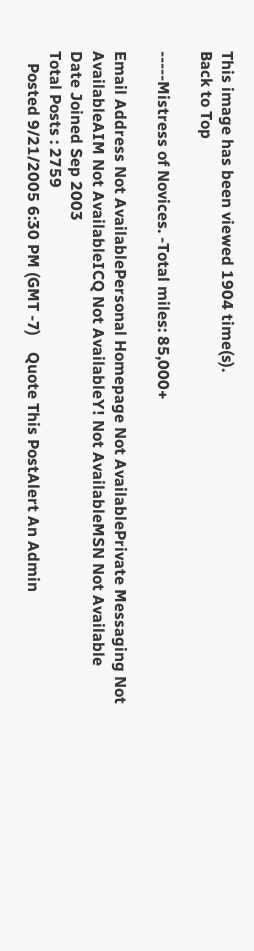This image has been viewed 1904 time(s).
Back to Top

-----Mistress of Novices. -Total miles: 85,000+

Email Address Not AvailablePersonal Homepage Not AvailablePrivate Messaging Not AvailableAIM Not AvailableICQ Not AvailableY! Not AvailableMSN Not Available
Date Joined Sep 2003
Total Posts : 2759
   Posted 9/21/2005 6:30 PM (GMT -7)    Quote This PostAlert An Admin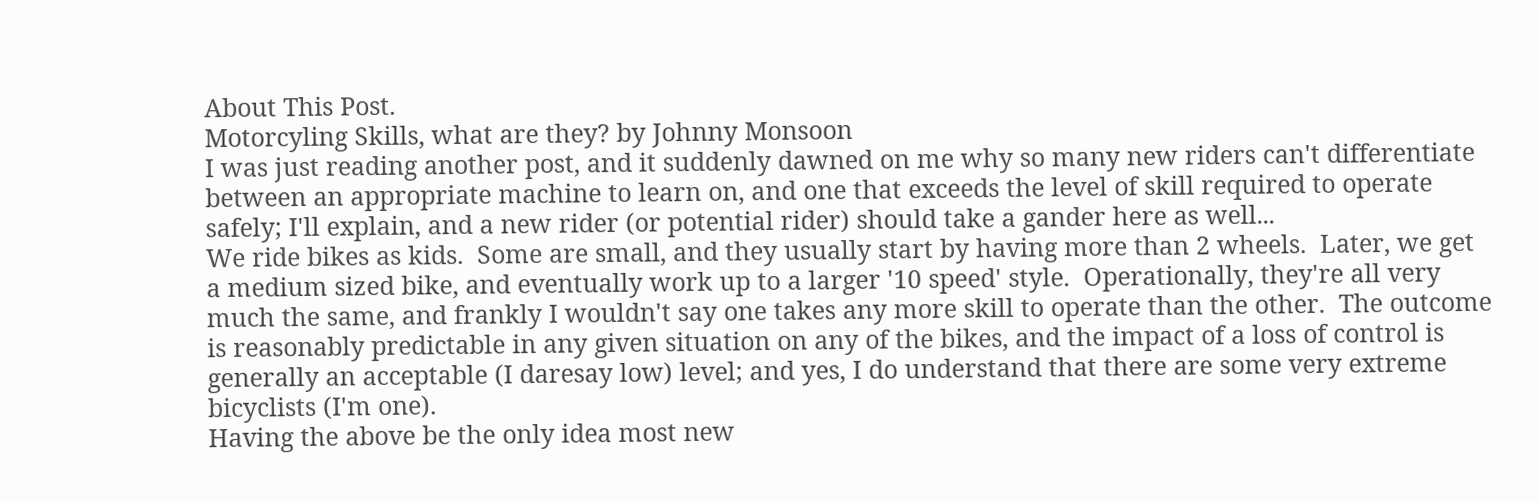About This Post.
Motorcyling Skills, what are they? by Johnny Monsoon
I was just reading another post, and it suddenly dawned on me why so many new riders can't differentiate between an appropriate machine to learn on, and one that exceeds the level of skill required to operate safely; I'll explain, and a new rider (or potential rider) should take a gander here as well...
We ride bikes as kids.  Some are small, and they usually start by having more than 2 wheels.  Later, we get a medium sized bike, and eventually work up to a larger '10 speed' style.  Operationally, they're all very much the same, and frankly I wouldn't say one takes any more skill to operate than the other.  The outcome is reasonably predictable in any given situation on any of the bikes, and the impact of a loss of control is generally an acceptable (I daresay low) level; and yes, I do understand that there are some very extreme bicyclists (I'm one).
Having the above be the only idea most new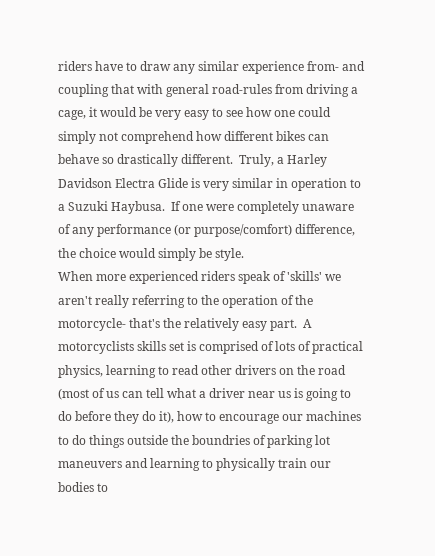riders have to draw any similar experience from- and coupling that with general road-rules from driving a cage, it would be very easy to see how one could simply not comprehend how different bikes can behave so drastically different.  Truly, a Harley Davidson Electra Glide is very similar in operation to a Suzuki Haybusa.  If one were completely unaware of any performance (or purpose/comfort) difference, the choice would simply be style.
When more experienced riders speak of 'skills' we aren't really referring to the operation of the motorcycle- that's the relatively easy part.  A motorcyclists skills set is comprised of lots of practical physics, learning to read other drivers on the road (most of us can tell what a driver near us is going to do before they do it), how to encourage our machines to do things outside the boundries of parking lot maneuvers and learning to physically train our bodies to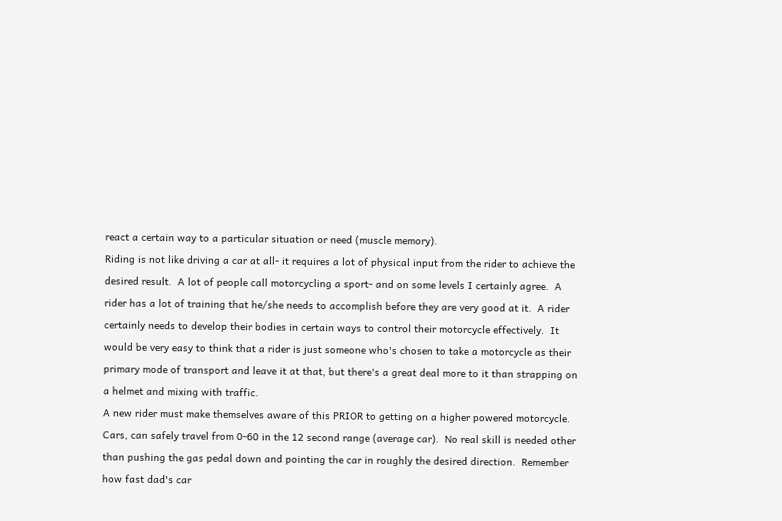react a certain way to a particular situation or need (muscle memory).
Riding is not like driving a car at all- it requires a lot of physical input from the rider to achieve the desired result.  A lot of people call motorcycling a sport- and on some levels I certainly agree.  A rider has a lot of training that he/she needs to accomplish before they are very good at it.  A rider certainly needs to develop their bodies in certain ways to control their motorcycle effectively.  It would be very easy to think that a rider is just someone who's chosen to take a motorcycle as their primary mode of transport and leave it at that, but there's a great deal more to it than strapping on a helmet and mixing with traffic.
A new rider must make themselves aware of this PRIOR to getting on a higher powered motorcycle.  Cars, can safely travel from 0-60 in the 12 second range (average car).  No real skill is needed other than pushing the gas pedal down and pointing the car in roughly the desired direction.  Remember how fast dad's car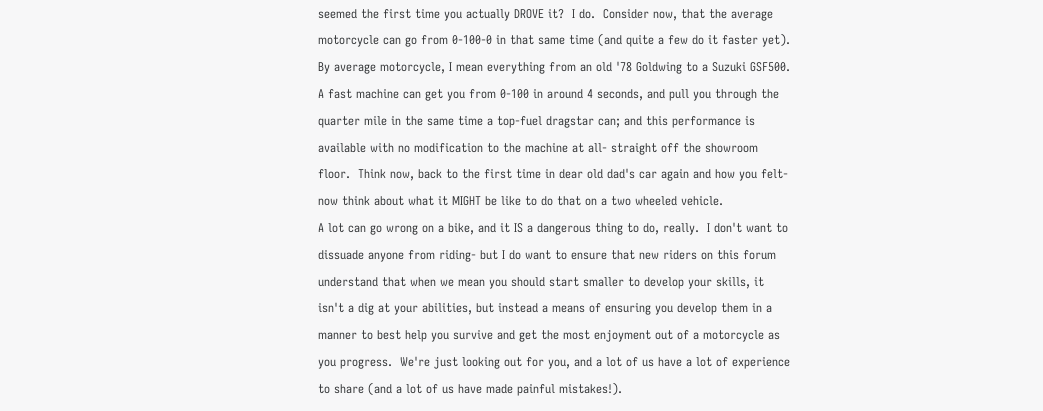seemed the first time you actually DROVE it?  I do.  Consider now, that the average motorcycle can go from 0-100-0 in that same time (and quite a few do it faster yet).  By average motorcycle, I mean everything from an old '78 Goldwing to a Suzuki GSF500.  A fast machine can get you from 0-100 in around 4 seconds, and pull you through the quarter mile in the same time a top-fuel dragstar can; and this performance is available with no modification to the machine at all- straight off the showroom floor.  Think now, back to the first time in dear old dad's car again and how you felt- now think about what it MIGHT be like to do that on a two wheeled vehicle.
A lot can go wrong on a bike, and it IS a dangerous thing to do, really.  I don't want to dissuade anyone from riding- but I do want to ensure that new riders on this forum understand that when we mean you should start smaller to develop your skills, it isn't a dig at your abilities, but instead a means of ensuring you develop them in a manner to best help you survive and get the most enjoyment out of a motorcycle as you progress.  We're just looking out for you, and a lot of us have a lot of experience to share (and a lot of us have made painful mistakes!).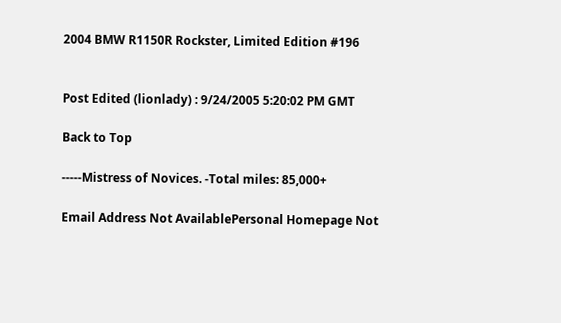2004 BMW R1150R Rockster, Limited Edition #196


Post Edited (lionlady) : 9/24/2005 5:20:02 PM GMT

Back to Top

-----Mistress of Novices. -Total miles: 85,000+

Email Address Not AvailablePersonal Homepage Not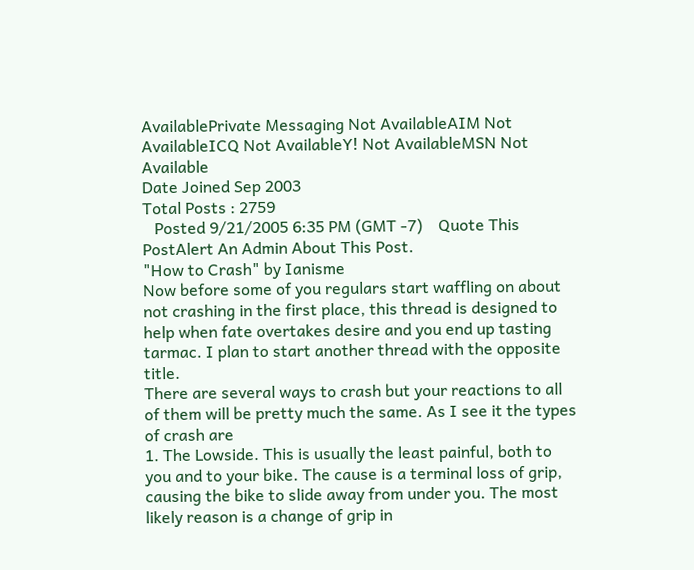AvailablePrivate Messaging Not AvailableAIM Not AvailableICQ Not AvailableY! Not AvailableMSN Not Available
Date Joined Sep 2003
Total Posts : 2759
   Posted 9/21/2005 6:35 PM (GMT -7)    Quote This PostAlert An Admin About This Post.
"How to Crash" by Ianisme
Now before some of you regulars start waffling on about not crashing in the first place, this thread is designed to help when fate overtakes desire and you end up tasting tarmac. I plan to start another thread with the opposite title.
There are several ways to crash but your reactions to all of them will be pretty much the same. As I see it the types of crash are
1. The Lowside. This is usually the least painful, both to you and to your bike. The cause is a terminal loss of grip, causing the bike to slide away from under you. The most likely reason is a change of grip in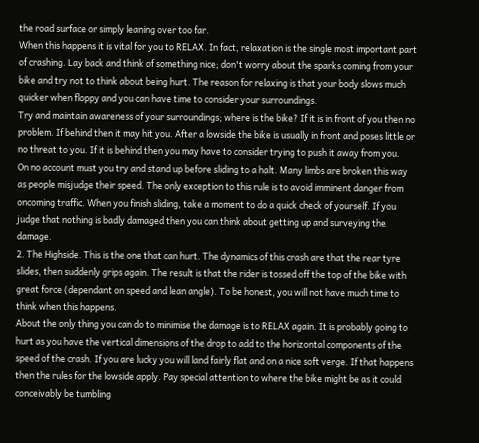the road surface or simply leaning over too far.
When this happens it is vital for you to RELAX. In fact, relaxation is the single most important part of crashing. Lay back and think of something nice; don't worry about the sparks coming from your bike and try not to think about being hurt. The reason for relaxing is that your body slows much quicker when floppy and you can have time to consider your surroundings.
Try and maintain awareness of your surroundings; where is the bike? If it is in front of you then no problem. If behind then it may hit you. After a lowside the bike is usually in front and poses little or no threat to you. If it is behind then you may have to consider trying to push it away from you.
On no account must you try and stand up before sliding to a halt. Many limbs are broken this way as people misjudge their speed. The only exception to this rule is to avoid imminent danger from oncoming traffic. When you finish sliding, take a moment to do a quick check of yourself. If you judge that nothing is badly damaged then you can think about getting up and surveying the damage.
2. The Highside. This is the one that can hurt. The dynamics of this crash are that the rear tyre slides, then suddenly grips again. The result is that the rider is tossed off the top of the bike with great force (dependant on speed and lean angle). To be honest, you will not have much time to think when this happens.
About the only thing you can do to minimise the damage is to RELAX again. It is probably going to hurt as you have the vertical dimensions of the drop to add to the horizontal components of the speed of the crash. If you are lucky you will land fairly flat and on a nice soft verge. If that happens then the rules for the lowside apply. Pay special attention to where the bike might be as it could conceivably be tumbling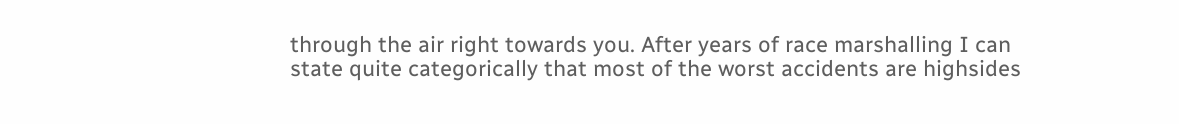through the air right towards you. After years of race marshalling I can state quite categorically that most of the worst accidents are highsides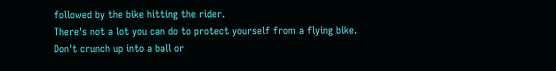followed by the bike hitting the rider.
There's not a lot you can do to protect yourself from a flying bike. Don't crunch up into a ball or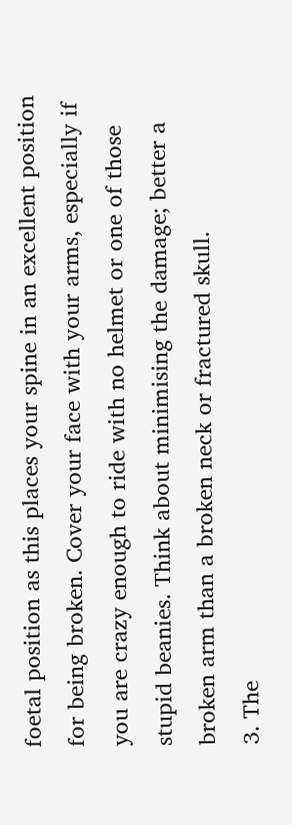foetal position as this places your spine in an excellent position for being broken. Cover your face with your arms, especially if you are crazy enough to ride with no helmet or one of those stupid beanies. Think about minimising the damage; better a broken arm than a broken neck or fractured skull.
3. The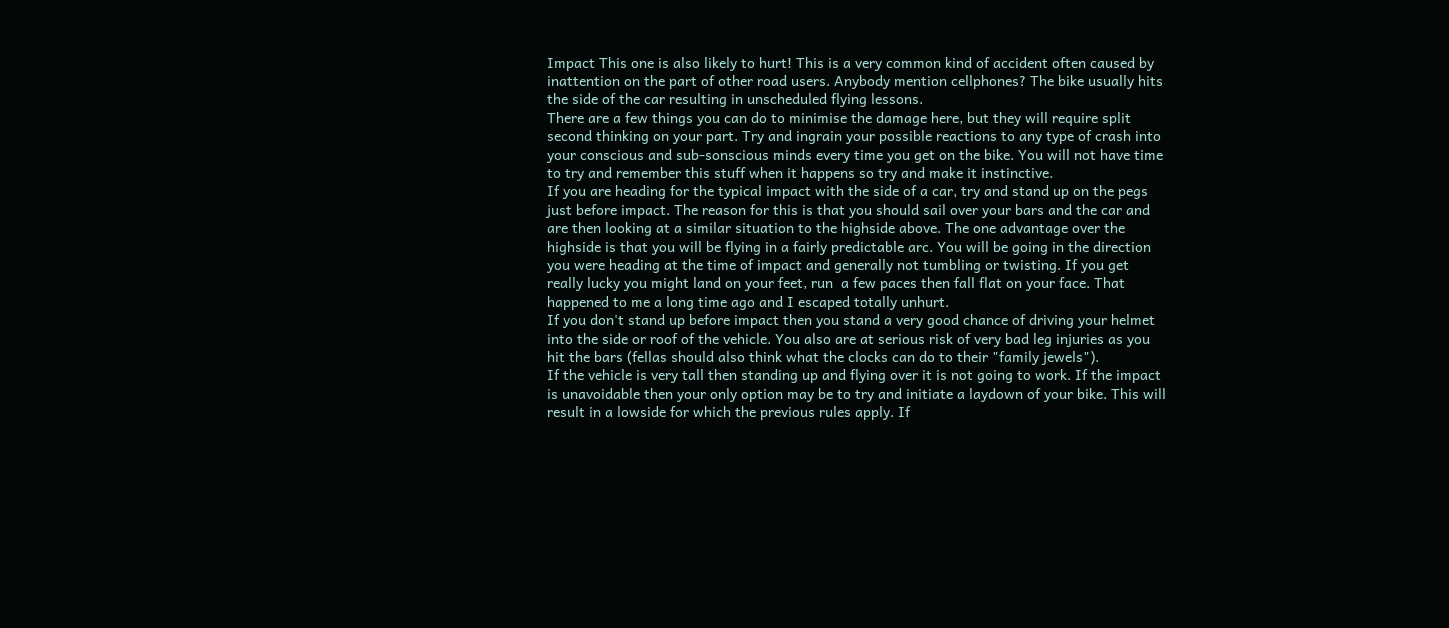Impact This one is also likely to hurt! This is a very common kind of accident often caused by inattention on the part of other road users. Anybody mention cellphones? The bike usually hits the side of the car resulting in unscheduled flying lessons.
There are a few things you can do to minimise the damage here, but they will require split second thinking on your part. Try and ingrain your possible reactions to any type of crash into your conscious and sub-sonscious minds every time you get on the bike. You will not have time to try and remember this stuff when it happens so try and make it instinctive.
If you are heading for the typical impact with the side of a car, try and stand up on the pegs just before impact. The reason for this is that you should sail over your bars and the car and are then looking at a similar situation to the highside above. The one advantage over the highside is that you will be flying in a fairly predictable arc. You will be going in the direction you were heading at the time of impact and generally not tumbling or twisting. If you get really lucky you might land on your feet, run  a few paces then fall flat on your face. That happened to me a long time ago and I escaped totally unhurt.
If you don't stand up before impact then you stand a very good chance of driving your helmet into the side or roof of the vehicle. You also are at serious risk of very bad leg injuries as you hit the bars (fellas should also think what the clocks can do to their "family jewels").
If the vehicle is very tall then standing up and flying over it is not going to work. If the impact is unavoidable then your only option may be to try and initiate a laydown of your bike. This will result in a lowside for which the previous rules apply. If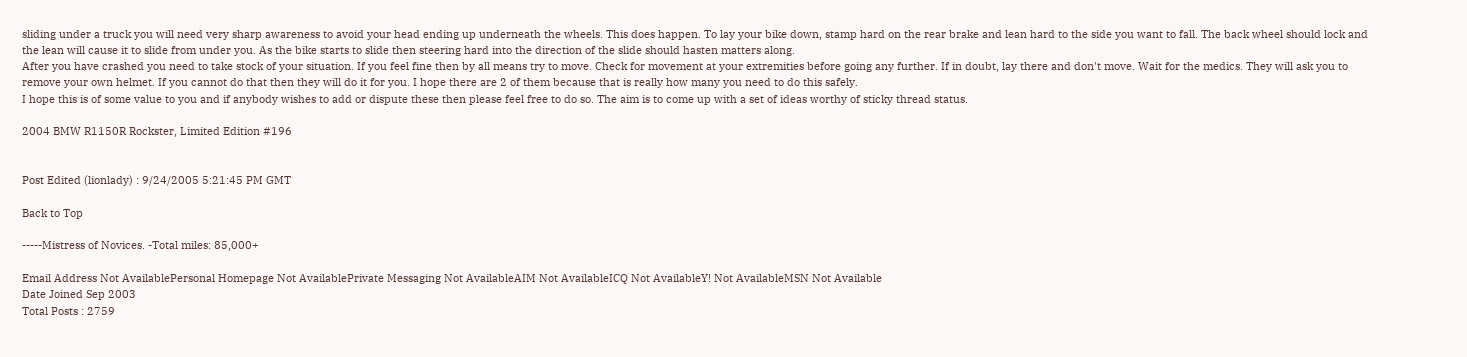sliding under a truck you will need very sharp awareness to avoid your head ending up underneath the wheels. This does happen. To lay your bike down, stamp hard on the rear brake and lean hard to the side you want to fall. The back wheel should lock and the lean will cause it to slide from under you. As the bike starts to slide then steering hard into the direction of the slide should hasten matters along.
After you have crashed you need to take stock of your situation. If you feel fine then by all means try to move. Check for movement at your extremities before going any further. If in doubt, lay there and don't move. Wait for the medics. They will ask you to remove your own helmet. If you cannot do that then they will do it for you. I hope there are 2 of them because that is really how many you need to do this safely.
I hope this is of some value to you and if anybody wishes to add or dispute these then please feel free to do so. The aim is to come up with a set of ideas worthy of sticky thread status.

2004 BMW R1150R Rockster, Limited Edition #196


Post Edited (lionlady) : 9/24/2005 5:21:45 PM GMT

Back to Top

-----Mistress of Novices. -Total miles: 85,000+

Email Address Not AvailablePersonal Homepage Not AvailablePrivate Messaging Not AvailableAIM Not AvailableICQ Not AvailableY! Not AvailableMSN Not Available
Date Joined Sep 2003
Total Posts : 2759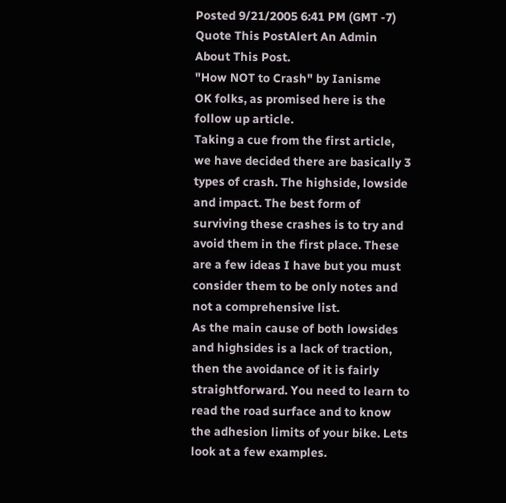Posted 9/21/2005 6:41 PM (GMT -7)    Quote This PostAlert An Admin About This Post.
"How NOT to Crash" by Ianisme
OK folks, as promised here is the follow up article.
Taking a cue from the first article, we have decided there are basically 3 types of crash. The highside, lowside and impact. The best form of surviving these crashes is to try and avoid them in the first place. These are a few ideas I have but you must consider them to be only notes and not a comprehensive list.
As the main cause of both lowsides and highsides is a lack of traction, then the avoidance of it is fairly straightforward. You need to learn to read the road surface and to know the adhesion limits of your bike. Lets look at a few examples.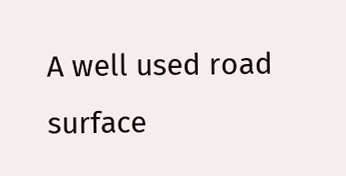A well used road surface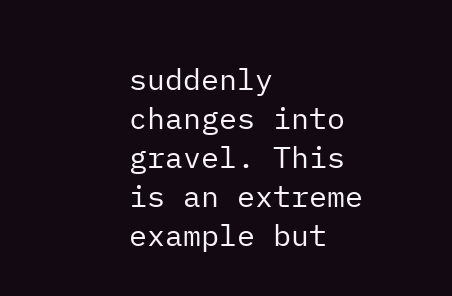suddenly changes into gravel. This is an extreme example but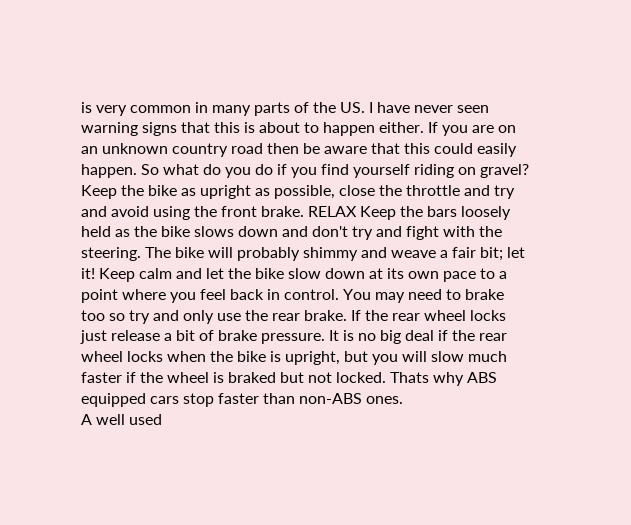is very common in many parts of the US. I have never seen warning signs that this is about to happen either. If you are on an unknown country road then be aware that this could easily happen. So what do you do if you find yourself riding on gravel? Keep the bike as upright as possible, close the throttle and try and avoid using the front brake. RELAX Keep the bars loosely held as the bike slows down and don't try and fight with the steering. The bike will probably shimmy and weave a fair bit; let it! Keep calm and let the bike slow down at its own pace to a point where you feel back in control. You may need to brake too so try and only use the rear brake. If the rear wheel locks just release a bit of brake pressure. It is no big deal if the rear wheel locks when the bike is upright, but you will slow much faster if the wheel is braked but not locked. Thats why ABS equipped cars stop faster than non-ABS ones.
A well used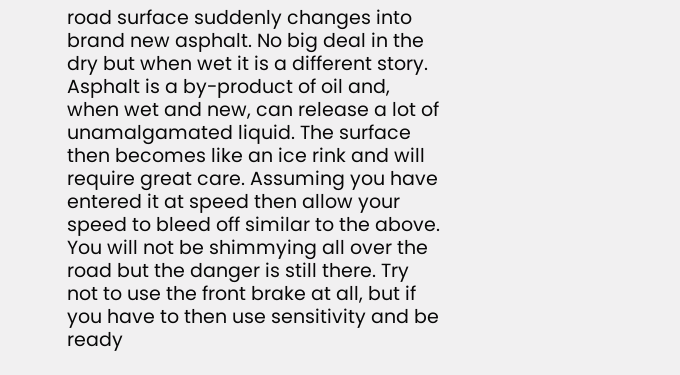road surface suddenly changes into brand new asphalt. No big deal in the dry but when wet it is a different story. Asphalt is a by-product of oil and, when wet and new, can release a lot of unamalgamated liquid. The surface then becomes like an ice rink and will require great care. Assuming you have entered it at speed then allow your speed to bleed off similar to the above. You will not be shimmying all over the road but the danger is still there. Try not to use the front brake at all, but if you have to then use sensitivity and be ready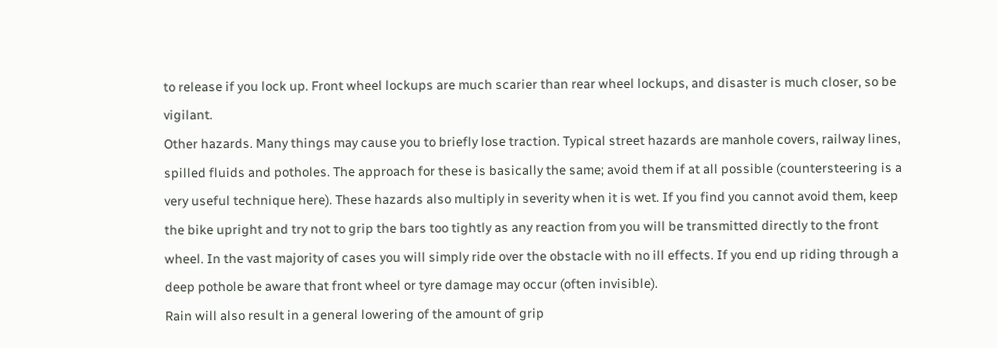to release if you lock up. Front wheel lockups are much scarier than rear wheel lockups, and disaster is much closer, so be vigilant.
Other hazards. Many things may cause you to briefly lose traction. Typical street hazards are manhole covers, railway lines, spilled fluids and potholes. The approach for these is basically the same; avoid them if at all possible (countersteering is a very useful technique here). These hazards also multiply in severity when it is wet. If you find you cannot avoid them, keep the bike upright and try not to grip the bars too tightly as any reaction from you will be transmitted directly to the front wheel. In the vast majority of cases you will simply ride over the obstacle with no ill effects. If you end up riding through a deep pothole be aware that front wheel or tyre damage may occur (often invisible).
Rain will also result in a general lowering of the amount of grip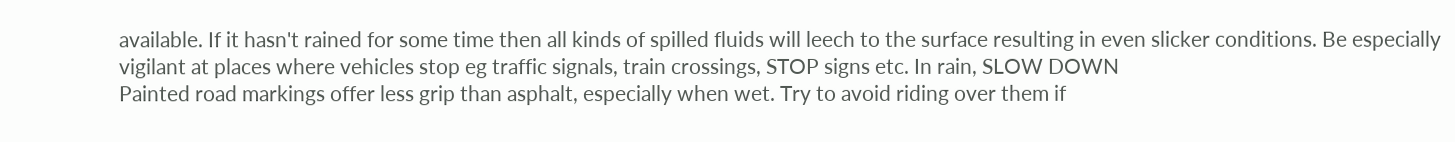available. If it hasn't rained for some time then all kinds of spilled fluids will leech to the surface resulting in even slicker conditions. Be especially vigilant at places where vehicles stop eg traffic signals, train crossings, STOP signs etc. In rain, SLOW DOWN
Painted road markings offer less grip than asphalt, especially when wet. Try to avoid riding over them if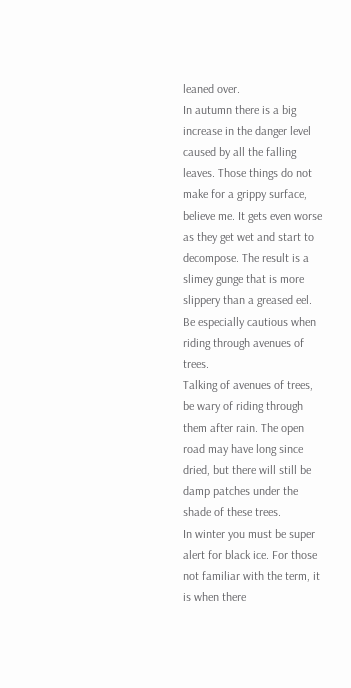leaned over.
In autumn there is a big increase in the danger level caused by all the falling leaves. Those things do not make for a grippy surface, believe me. It gets even worse as they get wet and start to decompose. The result is a slimey gunge that is more slippery than a greased eel. Be especially cautious when riding through avenues of trees.
Talking of avenues of trees, be wary of riding through them after rain. The open road may have long since dried, but there will still be damp patches under the shade of these trees.
In winter you must be super alert for black ice. For those not familiar with the term, it is when there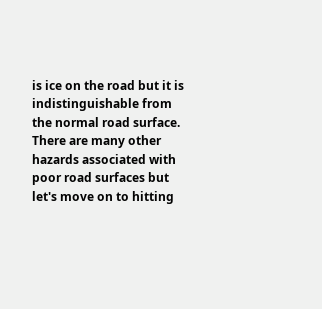is ice on the road but it is indistinguishable from the normal road surface.
There are many other hazards associated with poor road surfaces but let's move on to hitting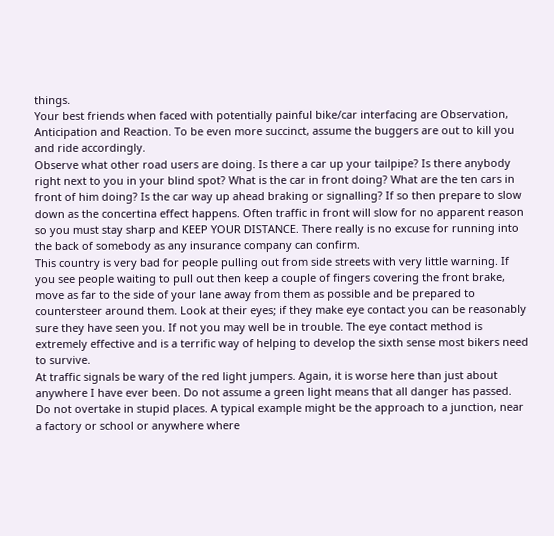things.
Your best friends when faced with potentially painful bike/car interfacing are Observation, Anticipation and Reaction. To be even more succinct, assume the buggers are out to kill you and ride accordingly.
Observe what other road users are doing. Is there a car up your tailpipe? Is there anybody right next to you in your blind spot? What is the car in front doing? What are the ten cars in front of him doing? Is the car way up ahead braking or signalling? If so then prepare to slow down as the concertina effect happens. Often traffic in front will slow for no apparent reason so you must stay sharp and KEEP YOUR DISTANCE. There really is no excuse for running into the back of somebody as any insurance company can confirm.
This country is very bad for people pulling out from side streets with very little warning. If you see people waiting to pull out then keep a couple of fingers covering the front brake, move as far to the side of your lane away from them as possible and be prepared to countersteer around them. Look at their eyes; if they make eye contact you can be reasonably sure they have seen you. If not you may well be in trouble. The eye contact method is extremely effective and is a terrific way of helping to develop the sixth sense most bikers need to survive.
At traffic signals be wary of the red light jumpers. Again, it is worse here than just about anywhere I have ever been. Do not assume a green light means that all danger has passed.
Do not overtake in stupid places. A typical example might be the approach to a junction, near a factory or school or anywhere where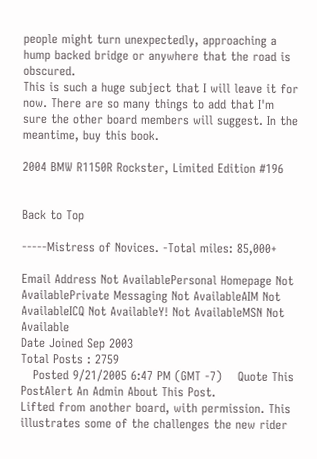people might turn unexpectedly, approaching a hump backed bridge or anywhere that the road is obscured.
This is such a huge subject that I will leave it for now. There are so many things to add that I'm sure the other board members will suggest. In the meantime, buy this book.

2004 BMW R1150R Rockster, Limited Edition #196


Back to Top

-----Mistress of Novices. -Total miles: 85,000+

Email Address Not AvailablePersonal Homepage Not AvailablePrivate Messaging Not AvailableAIM Not AvailableICQ Not AvailableY! Not AvailableMSN Not Available
Date Joined Sep 2003
Total Posts : 2759
   Posted 9/21/2005 6:47 PM (GMT -7)    Quote This PostAlert An Admin About This Post.
Lifted from another board, with permission. This illustrates some of the challenges the new rider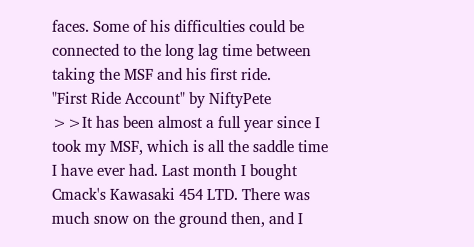faces. Some of his difficulties could be connected to the long lag time between taking the MSF and his first ride.
"First Ride Account" by NiftyPete
>>It has been almost a full year since I took my MSF, which is all the saddle time I have ever had. Last month I bought Cmack's Kawasaki 454 LTD. There was much snow on the ground then, and I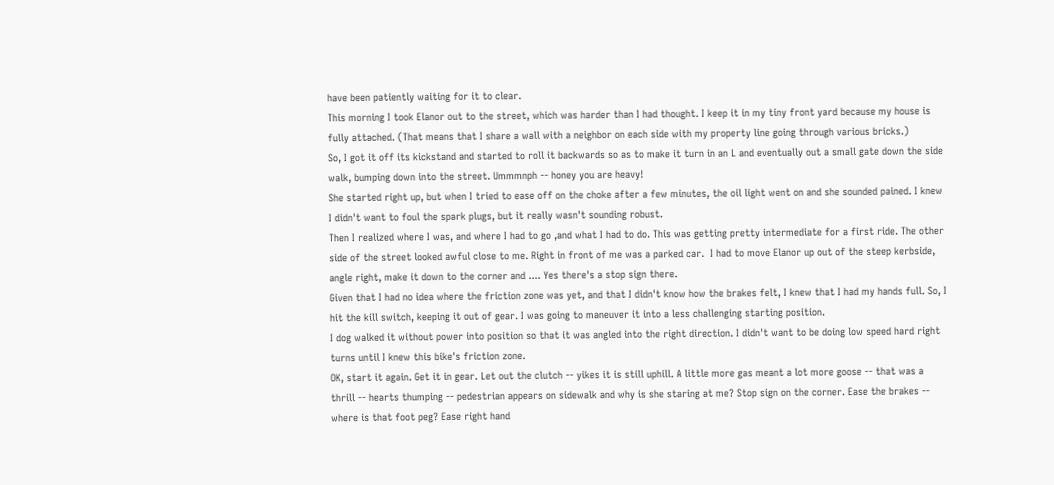have been patiently waiting for it to clear.
This morning I took Elanor out to the street, which was harder than I had thought. I keep it in my tiny front yard because my house is fully attached. (That means that I share a wall with a neighbor on each side with my property line going through various bricks.)
So, I got it off its kickstand and started to roll it backwards so as to make it turn in an L and eventually out a small gate down the side walk, bumping down into the street. Ummmnph -- honey you are heavy!
She started right up, but when I tried to ease off on the choke after a few minutes, the oil light went on and she sounded pained. I knew I didn't want to foul the spark plugs, but it really wasn't sounding robust.
Then I realized where I was, and where I had to go ,and what I had to do. This was getting pretty intermediate for a first ride. The other side of the street looked awful close to me. Right in front of me was a parked car.  I had to move Elanor up out of the steep kerbside, angle right, make it down to the corner and .... Yes there's a stop sign there.
Given that I had no idea where the friction zone was yet, and that I didn't know how the brakes felt, I knew that I had my hands full. So, I hit the kill switch, keeping it out of gear. I was going to maneuver it into a less challenging starting position.
I dog walked it without power into position so that it was angled into the right direction. I didn't want to be doing low speed hard right turns until I knew this bike's friction zone.
OK, start it again. Get it in gear. Let out the clutch -- yikes it is still uphill. A little more gas meant a lot more goose -- that was a thrill -- hearts thumping -- pedestrian appears on sidewalk and why is she staring at me? Stop sign on the corner. Ease the brakes --  where is that foot peg? Ease right hand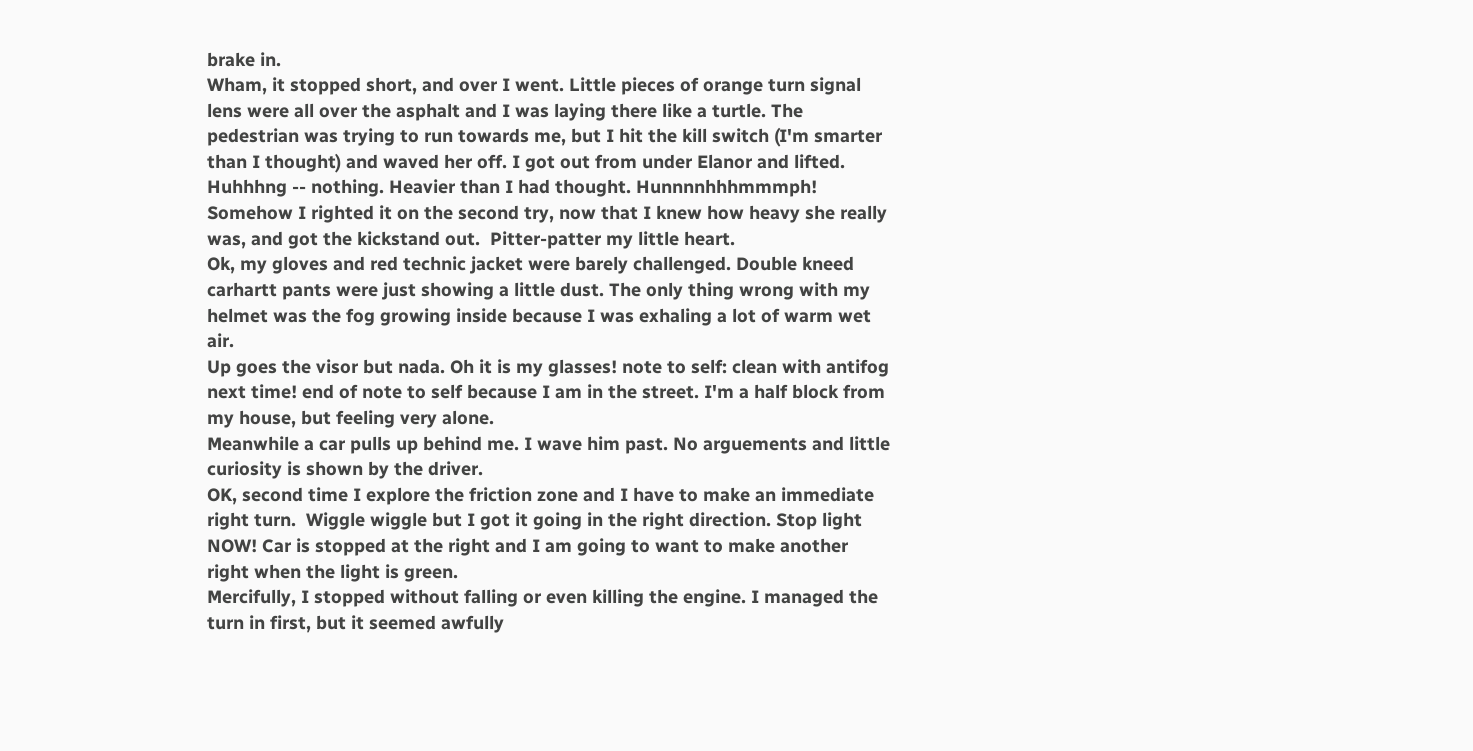brake in.
Wham, it stopped short, and over I went. Little pieces of orange turn signal lens were all over the asphalt and I was laying there like a turtle. The pedestrian was trying to run towards me, but I hit the kill switch (I'm smarter than I thought) and waved her off. I got out from under Elanor and lifted. Huhhhng -- nothing. Heavier than I had thought. Hunnnnhhhmmmph! Somehow I righted it on the second try, now that I knew how heavy she really was, and got the kickstand out.  Pitter-patter my little heart.
Ok, my gloves and red technic jacket were barely challenged. Double kneed carhartt pants were just showing a little dust. The only thing wrong with my helmet was the fog growing inside because I was exhaling a lot of warm wet air.
Up goes the visor but nada. Oh it is my glasses! note to self: clean with antifog next time! end of note to self because I am in the street. I'm a half block from my house, but feeling very alone.
Meanwhile a car pulls up behind me. I wave him past. No arguements and little curiosity is shown by the driver.
OK, second time I explore the friction zone and I have to make an immediate right turn.  Wiggle wiggle but I got it going in the right direction. Stop light NOW! Car is stopped at the right and I am going to want to make another right when the light is green.
Mercifully, I stopped without falling or even killing the engine. I managed the turn in first, but it seemed awfully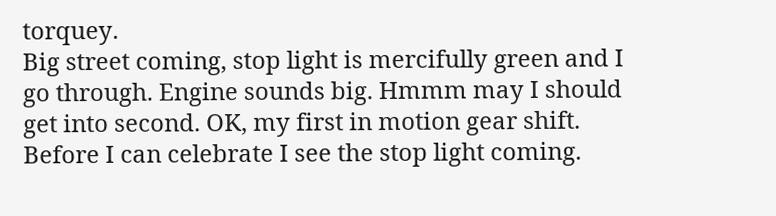torquey.
Big street coming, stop light is mercifully green and I go through. Engine sounds big. Hmmm may I should get into second. OK, my first in motion gear shift. Before I can celebrate I see the stop light coming.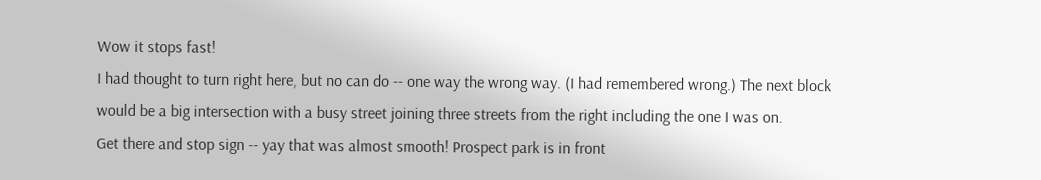Wow it stops fast!
I had thought to turn right here, but no can do -- one way the wrong way. (I had remembered wrong.) The next block would be a big intersection with a busy street joining three streets from the right including the one I was on.
Get there and stop sign -- yay that was almost smooth! Prospect park is in front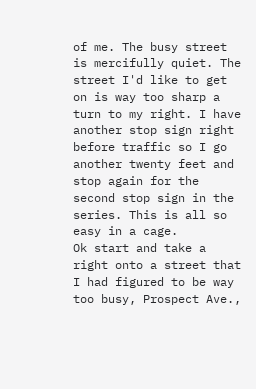of me. The busy street is mercifully quiet. The street I'd like to get on is way too sharp a turn to my right. I have another stop sign right before traffic so I go another twenty feet and stop again for the second stop sign in the series. This is all so easy in a cage.
Ok start and take a right onto a street that I had figured to be way too busy, Prospect Ave.,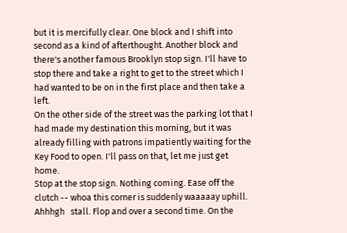but it is mercifully clear. One block and I shift into second as a kind of afterthought. Another block and there's another famous Brooklyn stop sign. I'll have to stop there and take a right to get to the street which I had wanted to be on in the first place and then take a left.
On the other side of the street was the parking lot that I had made my destination this morning, but it was already filling with patrons impatiently waiting for the Key Food to open. I'll pass on that, let me just get home.
Stop at the stop sign. Nothing coming. Ease off the clutch -- whoa this corner is suddenly waaaaay uphill. Ahhhgh   stall. Flop and over a second time. On the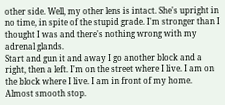other side. Well, my other lens is intact. She's upright in no time, in spite of the stupid grade. I'm stronger than I thought I was and there's nothing wrong with my adrenal glands.
Start and gun it and away I go another block and a right, then a left. I'm on the street where I live. I am on the block where I live. I am in front of my home. Almost smooth stop.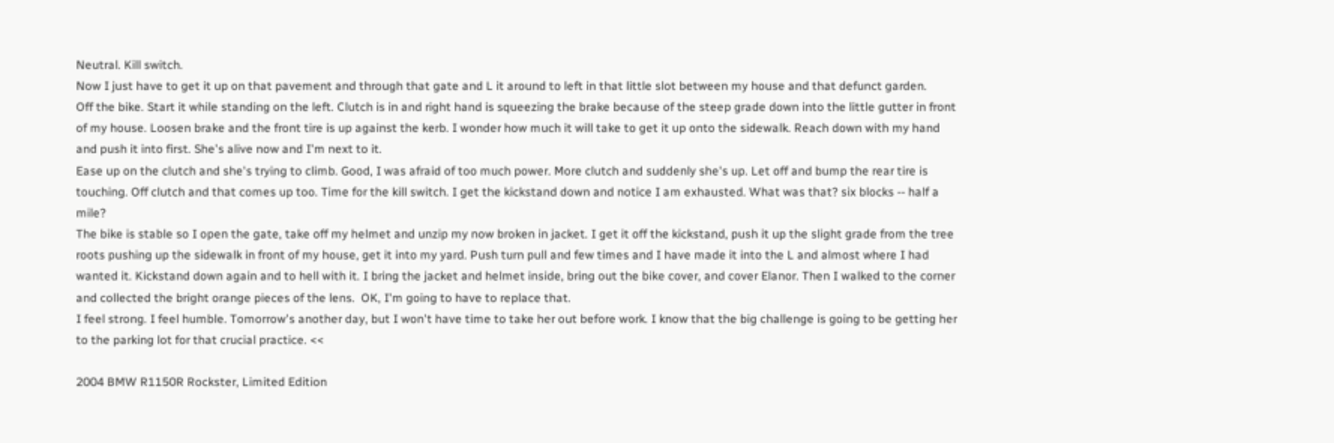Neutral. Kill switch.
Now I just have to get it up on that pavement and through that gate and L it around to left in that little slot between my house and that defunct garden.
Off the bike. Start it while standing on the left. Clutch is in and right hand is squeezing the brake because of the steep grade down into the little gutter in front of my house. Loosen brake and the front tire is up against the kerb. I wonder how much it will take to get it up onto the sidewalk. Reach down with my hand and push it into first. She's alive now and I'm next to it.
Ease up on the clutch and she's trying to climb. Good, I was afraid of too much power. More clutch and suddenly she's up. Let off and bump the rear tire is touching. Off clutch and that comes up too. Time for the kill switch. I get the kickstand down and notice I am exhausted. What was that? six blocks -- half a mile?
The bike is stable so I open the gate, take off my helmet and unzip my now broken in jacket. I get it off the kickstand, push it up the slight grade from the tree roots pushing up the sidewalk in front of my house, get it into my yard. Push turn pull and few times and I have made it into the L and almost where I had wanted it. Kickstand down again and to hell with it. I bring the jacket and helmet inside, bring out the bike cover, and cover Elanor. Then I walked to the corner and collected the bright orange pieces of the lens.  OK, I'm going to have to replace that.
I feel strong. I feel humble. Tomorrow's another day, but I won't have time to take her out before work. I know that the big challenge is going to be getting her to the parking lot for that crucial practice. <<

2004 BMW R1150R Rockster, Limited Edition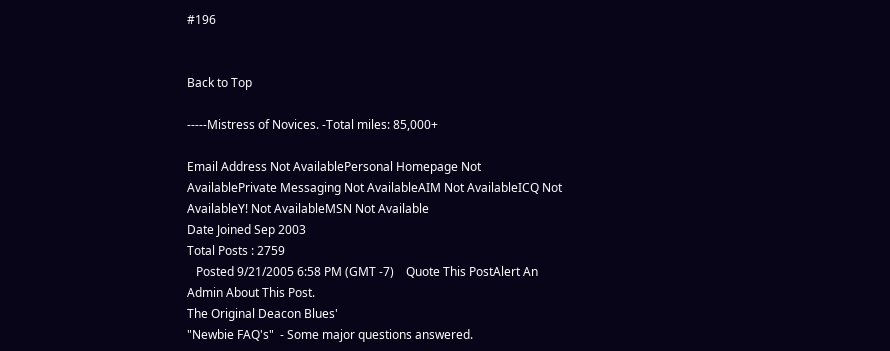#196


Back to Top

-----Mistress of Novices. -Total miles: 85,000+

Email Address Not AvailablePersonal Homepage Not AvailablePrivate Messaging Not AvailableAIM Not AvailableICQ Not AvailableY! Not AvailableMSN Not Available
Date Joined Sep 2003
Total Posts : 2759
   Posted 9/21/2005 6:58 PM (GMT -7)    Quote This PostAlert An Admin About This Post.
The Original Deacon Blues'
"Newbie FAQ's"  - Some major questions answered.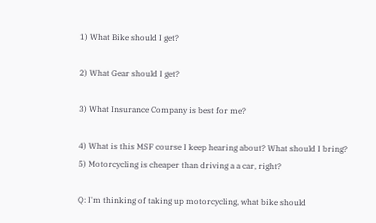1) What Bike should I get?

2) What Gear should I get?

3) What Insurance Company is best for me?

4) What is this MSF course I keep hearing about? What should I bring?
5) Motorcycling is cheaper than driving a a car, right?

Q: I'm thinking of taking up motorcycling, what bike should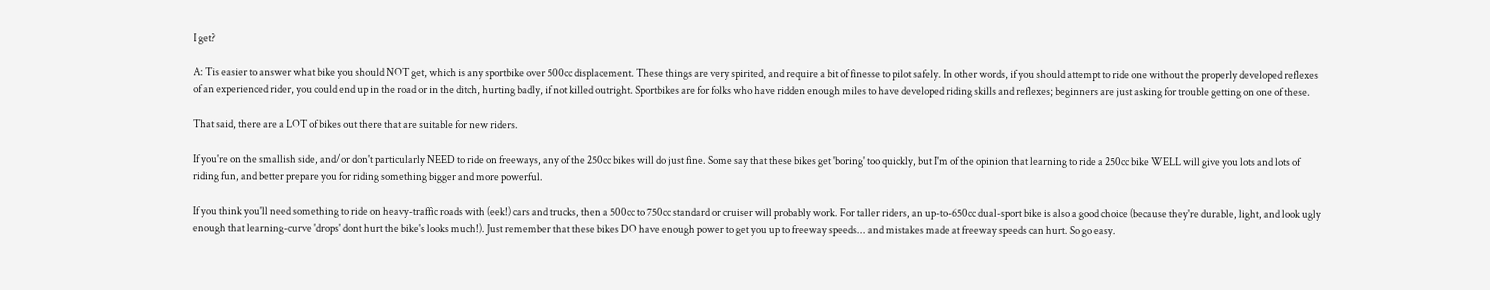I get?

A: Tis easier to answer what bike you should NOT get, which is any sportbike over 500cc displacement. These things are very spirited, and require a bit of finesse to pilot safely. In other words, if you should attempt to ride one without the properly developed reflexes of an experienced rider, you could end up in the road or in the ditch, hurting badly, if not killed outright. Sportbikes are for folks who have ridden enough miles to have developed riding skills and reflexes; beginners are just asking for trouble getting on one of these.

That said, there are a LOT of bikes out there that are suitable for new riders.

If you're on the smallish side, and/or don't particularly NEED to ride on freeways, any of the 250cc bikes will do just fine. Some say that these bikes get 'boring' too quickly, but I'm of the opinion that learning to ride a 250cc bike WELL will give you lots and lots of riding fun, and better prepare you for riding something bigger and more powerful.

If you think you'll need something to ride on heavy-traffic roads with (eek!) cars and trucks, then a 500cc to 750cc standard or cruiser will probably work. For taller riders, an up-to-650cc dual-sport bike is also a good choice (because they're durable, light, and look ugly enough that learning-curve 'drops' dont hurt the bike's looks much!). Just remember that these bikes DO have enough power to get you up to freeway speeds... and mistakes made at freeway speeds can hurt. So go easy.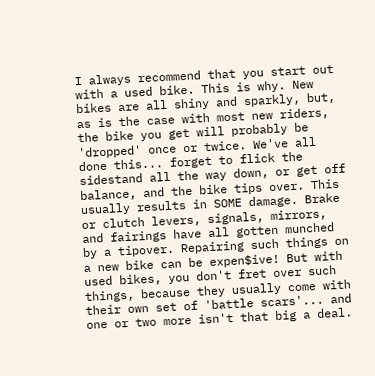I always recommend that you start out with a used bike. This is why. New bikes are all shiny and sparkly, but, as is the case with most new riders, the bike you get will probably be 'dropped' once or twice. We've all done this... forget to flick the sidestand all the way down, or get off balance, and the bike tips over. This usually results in SOME damage. Brake or clutch levers, signals, mirrors, and fairings have all gotten munched by a tipover. Repairing such things on a new bike can be expen$ive! But with used bikes, you don't fret over such things, because they usually come with their own set of 'battle scars'... and one or two more isn't that big a deal.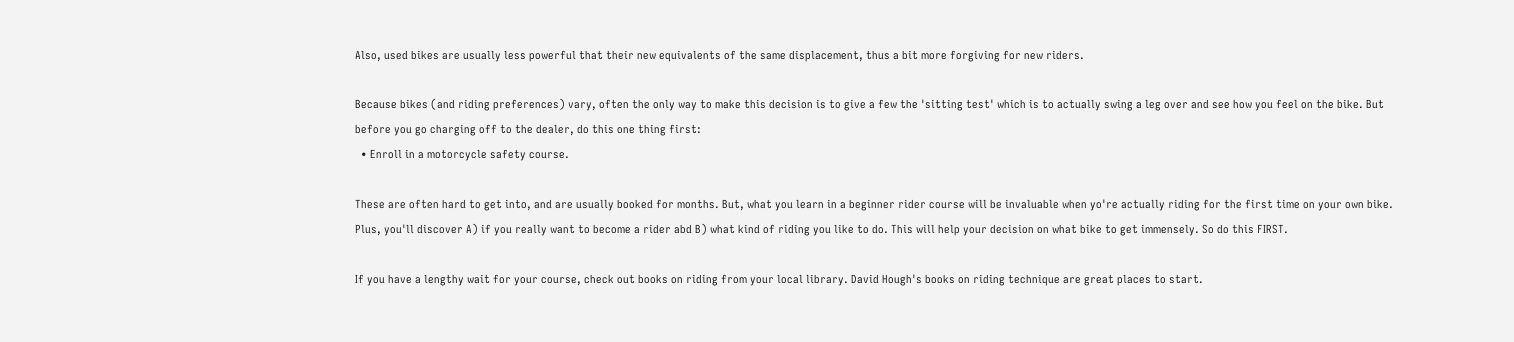Also, used bikes are usually less powerful that their new equivalents of the same displacement, thus a bit more forgiving for new riders.

Because bikes (and riding preferences) vary, often the only way to make this decision is to give a few the 'sitting test' which is to actually swing a leg over and see how you feel on the bike. But before you go charging off to the dealer, do this one thing first:
  • Enroll in a motorcycle safety course.

These are often hard to get into, and are usually booked for months. But, what you learn in a beginner rider course will be invaluable when yo're actually riding for the first time on your own bike. Plus, you'll discover A) if you really want to become a rider abd B) what kind of riding you like to do. This will help your decision on what bike to get immensely. So do this FIRST.

If you have a lengthy wait for your course, check out books on riding from your local library. David Hough's books on riding technique are great places to start.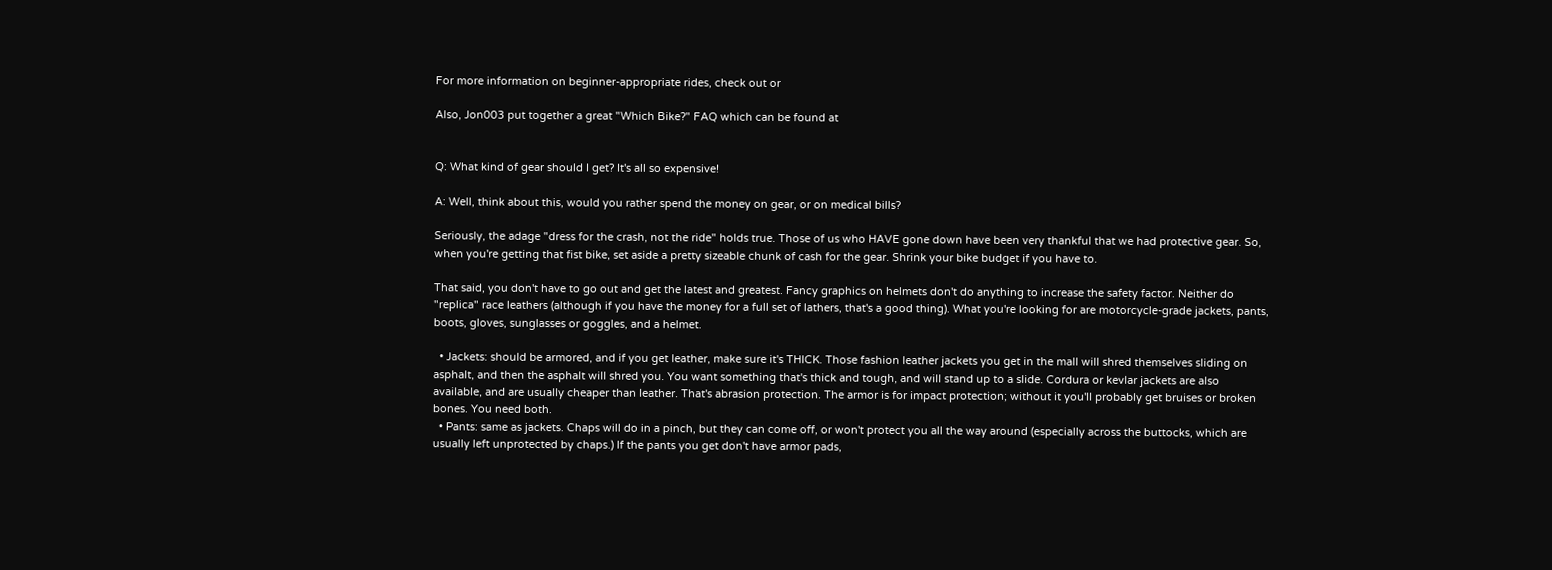For more information on beginner-appropriate rides, check out or

Also, Jon003 put together a great "Which Bike?" FAQ which can be found at


Q: What kind of gear should I get? It's all so expensive!

A: Well, think about this, would you rather spend the money on gear, or on medical bills?

Seriously, the adage "dress for the crash, not the ride" holds true. Those of us who HAVE gone down have been very thankful that we had protective gear. So, when you're getting that fist bike, set aside a pretty sizeable chunk of cash for the gear. Shrink your bike budget if you have to.

That said, you don't have to go out and get the latest and greatest. Fancy graphics on helmets don't do anything to increase the safety factor. Neither do "replica" race leathers (although if you have the money for a full set of lathers, that's a good thing). What you're looking for are motorcycle-grade jackets, pants, boots, gloves, sunglasses or goggles, and a helmet.

  • Jackets: should be armored, and if you get leather, make sure it's THICK. Those fashion leather jackets you get in the mall will shred themselves sliding on asphalt, and then the asphalt will shred you. You want something that's thick and tough, and will stand up to a slide. Cordura or kevlar jackets are also available, and are usually cheaper than leather. That's abrasion protection. The armor is for impact protection; without it you'll probably get bruises or broken bones. You need both.
  • Pants: same as jackets. Chaps will do in a pinch, but they can come off, or won't protect you all the way around (especially across the buttocks, which are usually left unprotected by chaps.) If the pants you get don't have armor pads,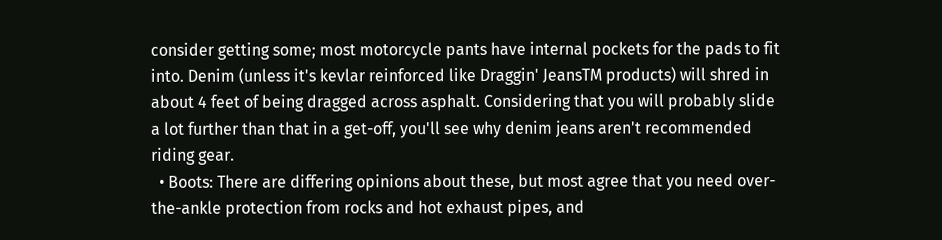consider getting some; most motorcycle pants have internal pockets for the pads to fit into. Denim (unless it's kevlar reinforced like Draggin' JeansTM products) will shred in about 4 feet of being dragged across asphalt. Considering that you will probably slide a lot further than that in a get-off, you'll see why denim jeans aren't recommended riding gear.
  • Boots: There are differing opinions about these, but most agree that you need over-the-ankle protection from rocks and hot exhaust pipes, and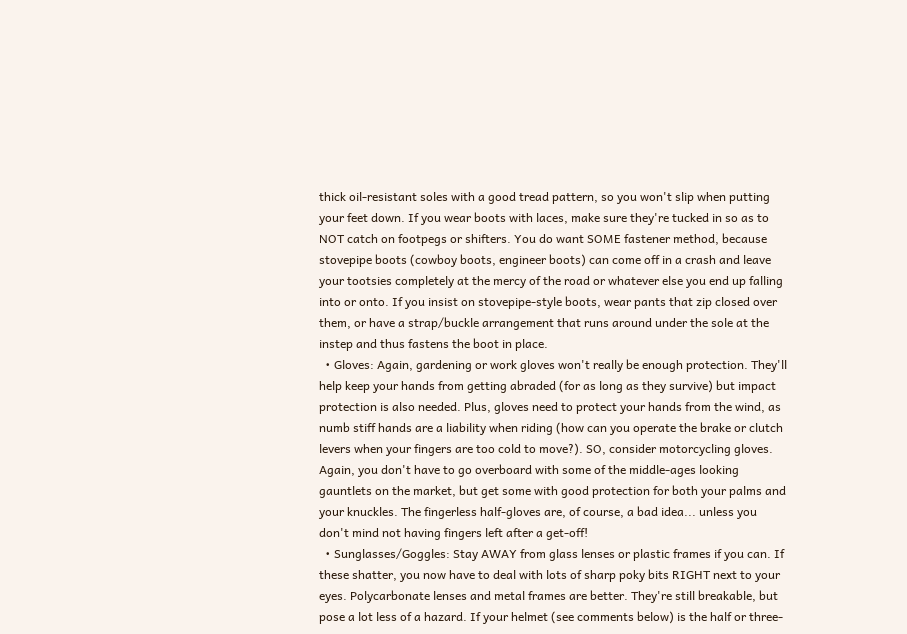thick oil-resistant soles with a good tread pattern, so you won't slip when putting your feet down. If you wear boots with laces, make sure they're tucked in so as to NOT catch on footpegs or shifters. You do want SOME fastener method, because stovepipe boots (cowboy boots, engineer boots) can come off in a crash and leave your tootsies completely at the mercy of the road or whatever else you end up falling into or onto. If you insist on stovepipe-style boots, wear pants that zip closed over them, or have a strap/buckle arrangement that runs around under the sole at the instep and thus fastens the boot in place.
  • Gloves: Again, gardening or work gloves won't really be enough protection. They'll help keep your hands from getting abraded (for as long as they survive) but impact protection is also needed. Plus, gloves need to protect your hands from the wind, as numb stiff hands are a liability when riding (how can you operate the brake or clutch levers when your fingers are too cold to move?). SO, consider motorcycling gloves. Again, you don't have to go overboard with some of the middle-ages looking gauntlets on the market, but get some with good protection for both your palms and your knuckles. The fingerless half-gloves are, of course, a bad idea... unless you don't mind not having fingers left after a get-off!
  • Sunglasses/Goggles: Stay AWAY from glass lenses or plastic frames if you can. If these shatter, you now have to deal with lots of sharp poky bits RIGHT next to your eyes. Polycarbonate lenses and metal frames are better. They're still breakable, but pose a lot less of a hazard. If your helmet (see comments below) is the half or three-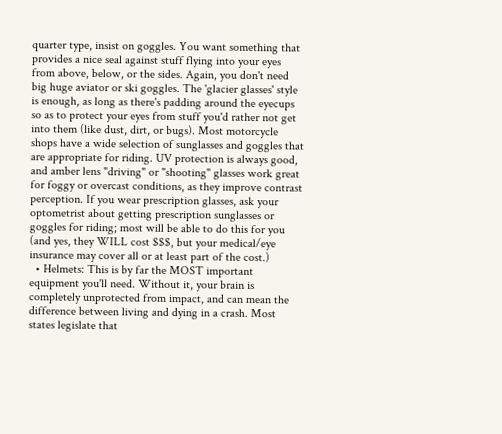quarter type, insist on goggles. You want something that provides a nice seal against stuff flying into your eyes from above, below, or the sides. Again, you don't need big huge aviator or ski goggles. The 'glacier glasses' style is enough, as long as there's padding around the eyecups so as to protect your eyes from stuff you'd rather not get into them (like dust, dirt, or bugs). Most motorcycle shops have a wide selection of sunglasses and goggles that are appropriate for riding. UV protection is always good, and amber lens "driving" or "shooting" glasses work great for foggy or overcast conditions, as they improve contrast perception. If you wear prescription glasses, ask your optometrist about getting prescription sunglasses or goggles for riding; most will be able to do this for you (and yes, they WILL cost $$$, but your medical/eye insurance may cover all or at least part of the cost.)
  • Helmets: This is by far the MOST important equipment you'll need. Without it, your brain is completely unprotected from impact, and can mean the difference between living and dying in a crash. Most states legislate that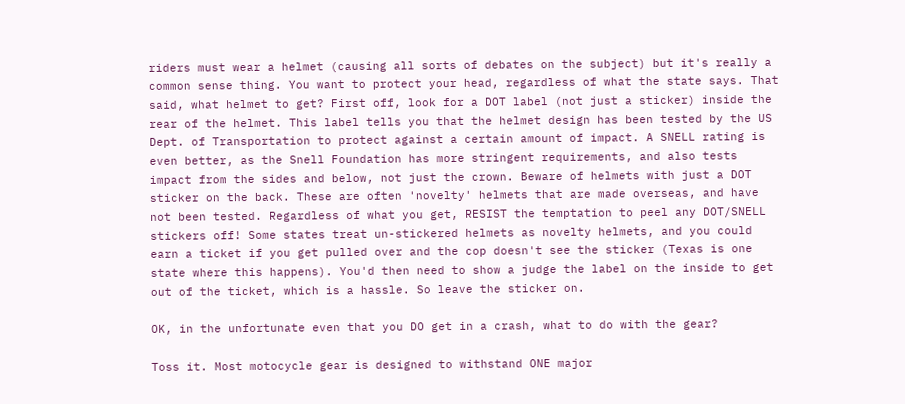riders must wear a helmet (causing all sorts of debates on the subject) but it's really a common sense thing. You want to protect your head, regardless of what the state says. That said, what helmet to get? First off, look for a DOT label (not just a sticker) inside the rear of the helmet. This label tells you that the helmet design has been tested by the US Dept. of Transportation to protect against a certain amount of impact. A SNELL rating is even better, as the Snell Foundation has more stringent requirements, and also tests impact from the sides and below, not just the crown. Beware of helmets with just a DOT sticker on the back. These are often 'novelty' helmets that are made overseas, and have not been tested. Regardless of what you get, RESIST the temptation to peel any DOT/SNELL stickers off! Some states treat un-stickered helmets as novelty helmets, and you could earn a ticket if you get pulled over and the cop doesn't see the sticker (Texas is one state where this happens). You'd then need to show a judge the label on the inside to get out of the ticket, which is a hassle. So leave the sticker on.

OK, in the unfortunate even that you DO get in a crash, what to do with the gear?

Toss it. Most motocycle gear is designed to withstand ONE major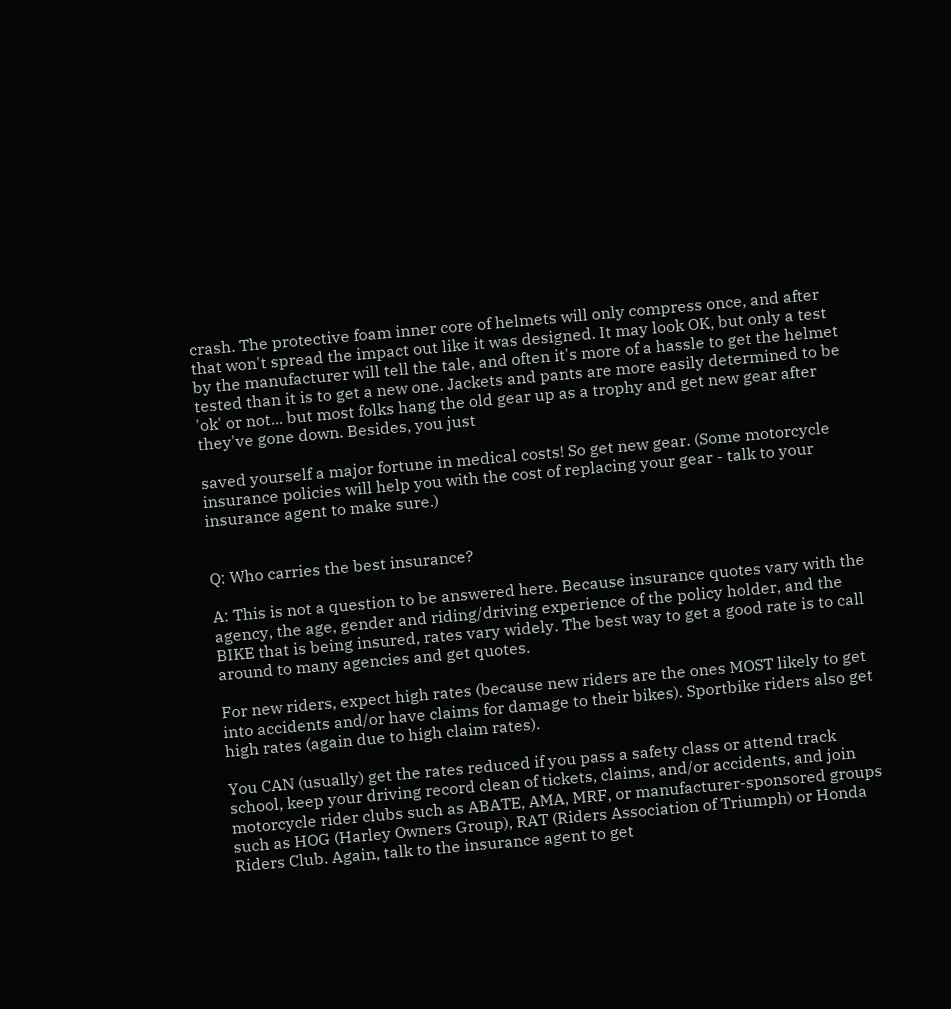crash. The protective foam inner core of helmets will only compress once, and after that won't spread the impact out like it was designed. It may look OK, but only a test by the manufacturer will tell the tale, and often it's more of a hassle to get the helmet tested than it is to get a new one. Jackets and pants are more easily determined to be 'ok' or not... but most folks hang the old gear up as a trophy and get new gear after they've gone down. Besides, you just

saved yourself a major fortune in medical costs! So get new gear. (Some motorcycle insurance policies will help you with the cost of replacing your gear - talk to your insurance agent to make sure.)


Q: Who carries the best insurance?

A: This is not a question to be answered here. Because insurance quotes vary with the agency, the age, gender and riding/driving experience of the policy holder, and the BIKE that is being insured, rates vary widely. The best way to get a good rate is to call around to many agencies and get quotes.

For new riders, expect high rates (because new riders are the ones MOST likely to get into accidents and/or have claims for damage to their bikes). Sportbike riders also get high rates (again due to high claim rates).

You CAN (usually) get the rates reduced if you pass a safety class or attend track school, keep your driving record clean of tickets, claims, and/or accidents, and join motorcycle rider clubs such as ABATE, AMA, MRF, or manufacturer-sponsored groups such as HOG (Harley Owners Group), RAT (Riders Association of Triumph) or Honda Riders Club. Again, talk to the insurance agent to get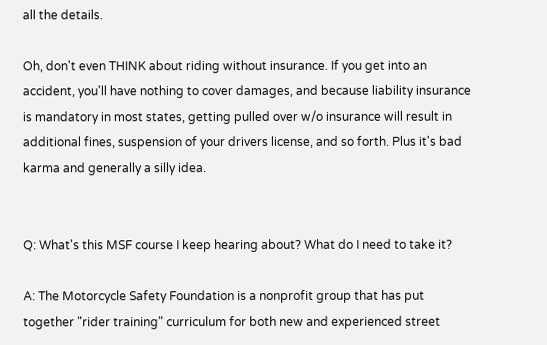all the details.

Oh, don't even THINK about riding without insurance. If you get into an accident, you'll have nothing to cover damages, and because liability insurance is mandatory in most states, getting pulled over w/o insurance will result in additional fines, suspension of your drivers license, and so forth. Plus it's bad karma and generally a silly idea.


Q: What's this MSF course I keep hearing about? What do I need to take it?

A: The Motorcycle Safety Foundation is a nonprofit group that has put together "rider training" curriculum for both new and experienced street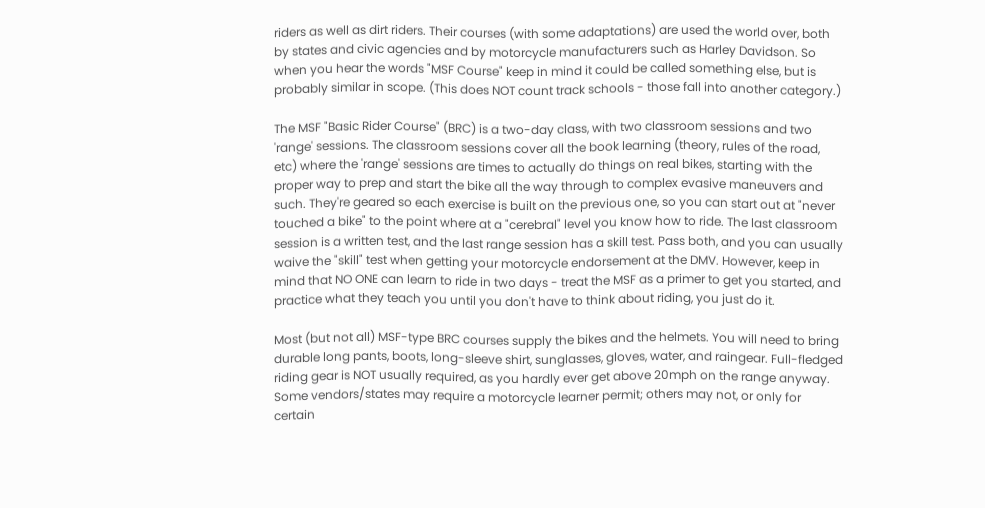riders as well as dirt riders. Their courses (with some adaptations) are used the world over, both by states and civic agencies and by motorcycle manufacturers such as Harley Davidson. So when you hear the words "MSF Course" keep in mind it could be called something else, but is probably similar in scope. (This does NOT count track schools - those fall into another category.)

The MSF "Basic Rider Course" (BRC) is a two-day class, with two classroom sessions and two 'range' sessions. The classroom sessions cover all the book learning (theory, rules of the road, etc) where the 'range' sessions are times to actually do things on real bikes, starting with the proper way to prep and start the bike all the way through to complex evasive maneuvers and such. They're geared so each exercise is built on the previous one, so you can start out at "never touched a bike" to the point where at a "cerebral" level you know how to ride. The last classroom session is a written test, and the last range session has a skill test. Pass both, and you can usually waive the "skill" test when getting your motorcycle endorsement at the DMV. However, keep in mind that NO ONE can learn to ride in two days - treat the MSF as a primer to get you started, and practice what they teach you until you don't have to think about riding, you just do it.

Most (but not all) MSF-type BRC courses supply the bikes and the helmets. You will need to bring durable long pants, boots, long-sleeve shirt, sunglasses, gloves, water, and raingear. Full-fledged riding gear is NOT usually required, as you hardly ever get above 20mph on the range anyway. Some vendors/states may require a motorcycle learner permit; others may not, or only for certain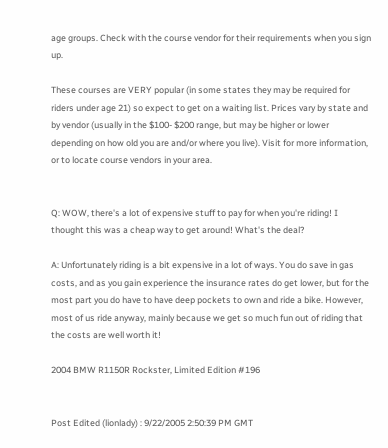age groups. Check with the course vendor for their requirements when you sign up.

These courses are VERY popular (in some states they may be required for riders under age 21) so expect to get on a waiting list. Prices vary by state and by vendor (usually in the $100- $200 range, but may be higher or lower depending on how old you are and/or where you live). Visit for more information, or to locate course vendors in your area.


Q: WOW, there's a lot of expensive stuff to pay for when you're riding! I thought this was a cheap way to get around! What's the deal?

A: Unfortunately riding is a bit expensive in a lot of ways. You do save in gas costs, and as you gain experience the insurance rates do get lower, but for the most part you do have to have deep pockets to own and ride a bike. However, most of us ride anyway, mainly because we get so much fun out of riding that the costs are well worth it!

2004 BMW R1150R Rockster, Limited Edition #196


Post Edited (lionlady) : 9/22/2005 2:50:39 PM GMT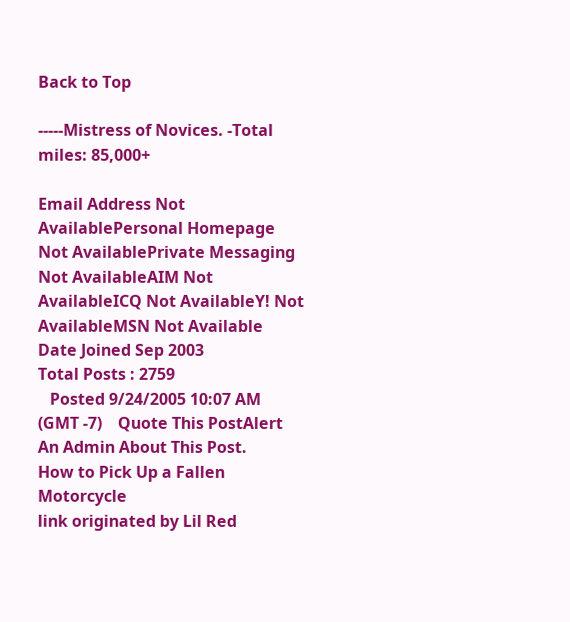Back to Top

-----Mistress of Novices. -Total miles: 85,000+

Email Address Not AvailablePersonal Homepage Not AvailablePrivate Messaging Not AvailableAIM Not AvailableICQ Not AvailableY! Not AvailableMSN Not Available
Date Joined Sep 2003
Total Posts : 2759
   Posted 9/24/2005 10:07 AM (GMT -7)    Quote This PostAlert An Admin About This Post.
How to Pick Up a Fallen Motorcycle
link originated by Lil Red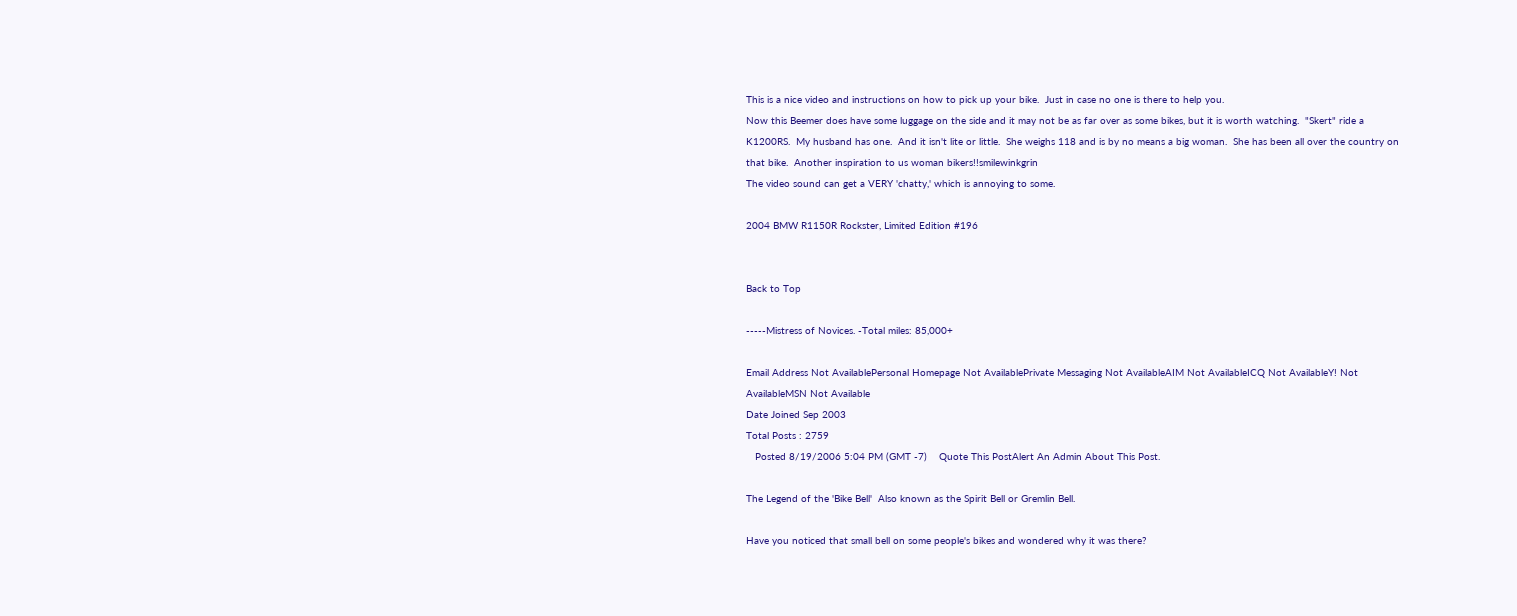This is a nice video and instructions on how to pick up your bike.  Just in case no one is there to help you.
Now this Beemer does have some luggage on the side and it may not be as far over as some bikes, but it is worth watching.  "Skert" ride a K1200RS.  My husband has one.  And it isn't lite or little.  She weighs 118 and is by no means a big woman.  She has been all over the country on that bike.  Another inspiration to us woman bikers!!smilewinkgrin
The video sound can get a VERY 'chatty,' which is annoying to some.

2004 BMW R1150R Rockster, Limited Edition #196


Back to Top

-----Mistress of Novices. -Total miles: 85,000+

Email Address Not AvailablePersonal Homepage Not AvailablePrivate Messaging Not AvailableAIM Not AvailableICQ Not AvailableY! Not AvailableMSN Not Available
Date Joined Sep 2003
Total Posts : 2759
   Posted 8/19/2006 5:04 PM (GMT -7)    Quote This PostAlert An Admin About This Post.

The Legend of the 'Bike Bell'  Also known as the Spirit Bell or Gremlin Bell.

Have you noticed that small bell on some people's bikes and wondered why it was there?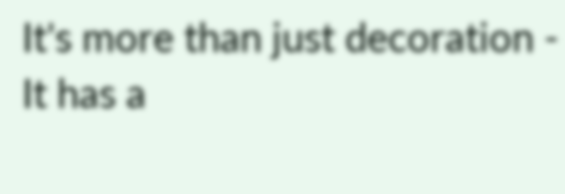It's more than just decoration - It has a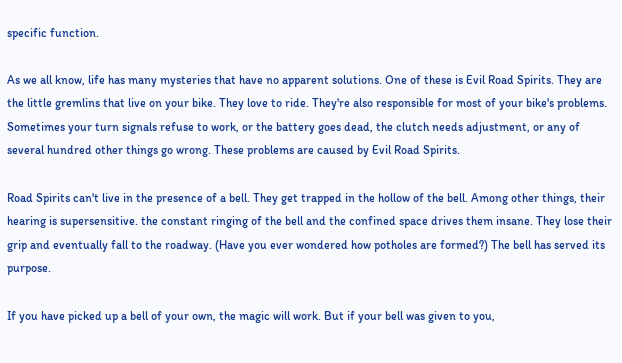specific function.

As we all know, life has many mysteries that have no apparent solutions. One of these is Evil Road Spirits. They are the little gremlins that live on your bike. They love to ride. They're also responsible for most of your bike's problems. Sometimes your turn signals refuse to work, or the battery goes dead, the clutch needs adjustment, or any of several hundred other things go wrong. These problems are caused by Evil Road Spirits.

Road Spirits can't live in the presence of a bell. They get trapped in the hollow of the bell. Among other things, their hearing is supersensitive. the constant ringing of the bell and the confined space drives them insane. They lose their grip and eventually fall to the roadway. (Have you ever wondered how potholes are formed?) The bell has served its purpose.

If you have picked up a bell of your own, the magic will work. But if your bell was given to you,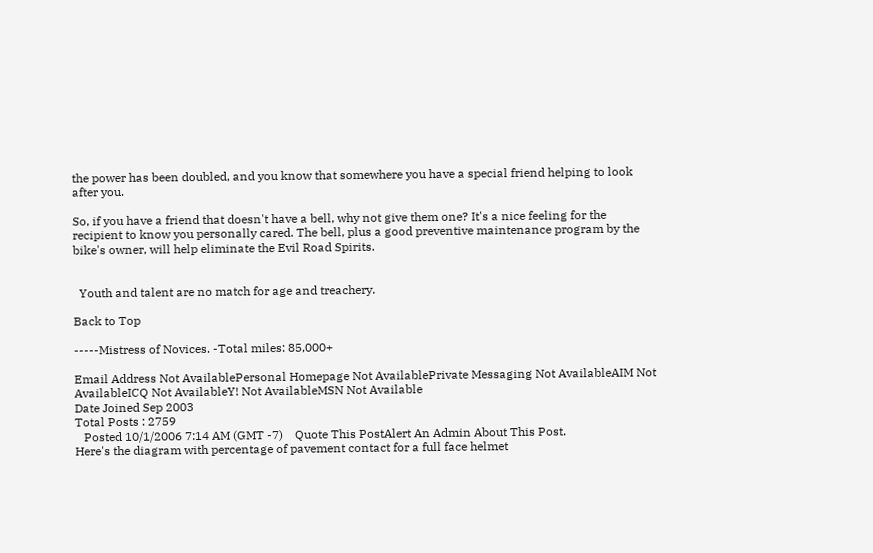the power has been doubled, and you know that somewhere you have a special friend helping to look after you.

So, if you have a friend that doesn't have a bell, why not give them one? It's a nice feeling for the recipient to know you personally cared. The bell, plus a good preventive maintenance program by the bike's owner, will help eliminate the Evil Road Spirits.


  Youth and talent are no match for age and treachery.

Back to Top

-----Mistress of Novices. -Total miles: 85,000+

Email Address Not AvailablePersonal Homepage Not AvailablePrivate Messaging Not AvailableAIM Not AvailableICQ Not AvailableY! Not AvailableMSN Not Available
Date Joined Sep 2003
Total Posts : 2759
   Posted 10/1/2006 7:14 AM (GMT -7)    Quote This PostAlert An Admin About This Post.
Here's the diagram with percentage of pavement contact for a full face helmet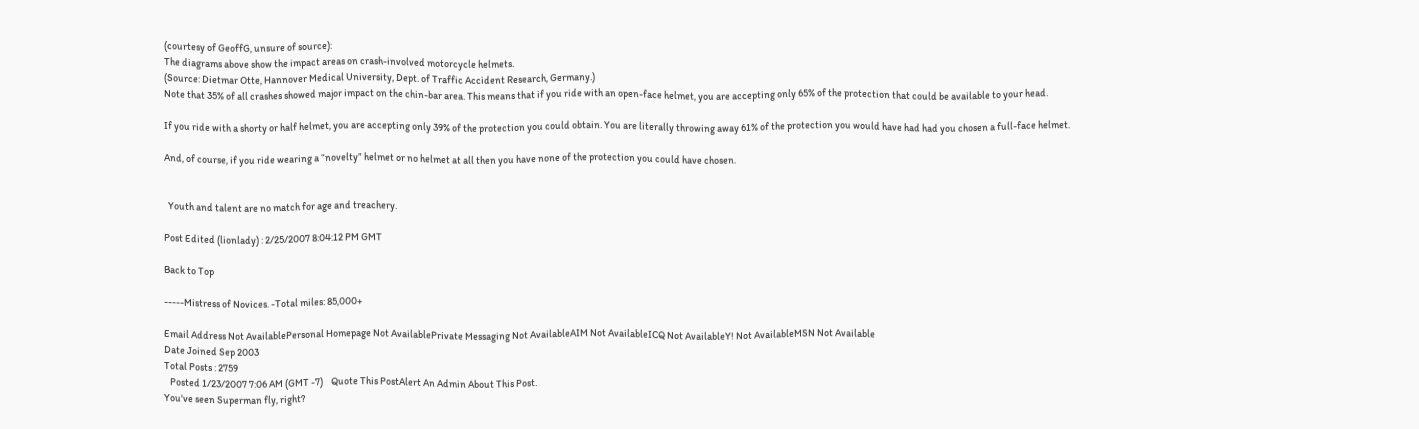(courtesy of GeoffG, unsure of source):
The diagrams above show the impact areas on crash-involved motorcycle helmets.
(Source: Dietmar Otte, Hannover Medical University, Dept. of Traffic Accident Research, Germany.)
Note that 35% of all crashes showed major impact on the chin-bar area. This means that if you ride with an open-face helmet, you are accepting only 65% of the protection that could be available to your head.

If you ride with a shorty or half helmet, you are accepting only 39% of the protection you could obtain. You are literally throwing away 61% of the protection you would have had had you chosen a full-face helmet.

And, of course, if you ride wearing a “novelty” helmet or no helmet at all then you have none of the protection you could have chosen.


  Youth and talent are no match for age and treachery.

Post Edited (lionlady) : 2/25/2007 8:04:12 PM GMT

Back to Top

-----Mistress of Novices. -Total miles: 85,000+

Email Address Not AvailablePersonal Homepage Not AvailablePrivate Messaging Not AvailableAIM Not AvailableICQ Not AvailableY! Not AvailableMSN Not Available
Date Joined Sep 2003
Total Posts : 2759
   Posted 1/23/2007 7:06 AM (GMT -7)    Quote This PostAlert An Admin About This Post.
You've seen Superman fly, right?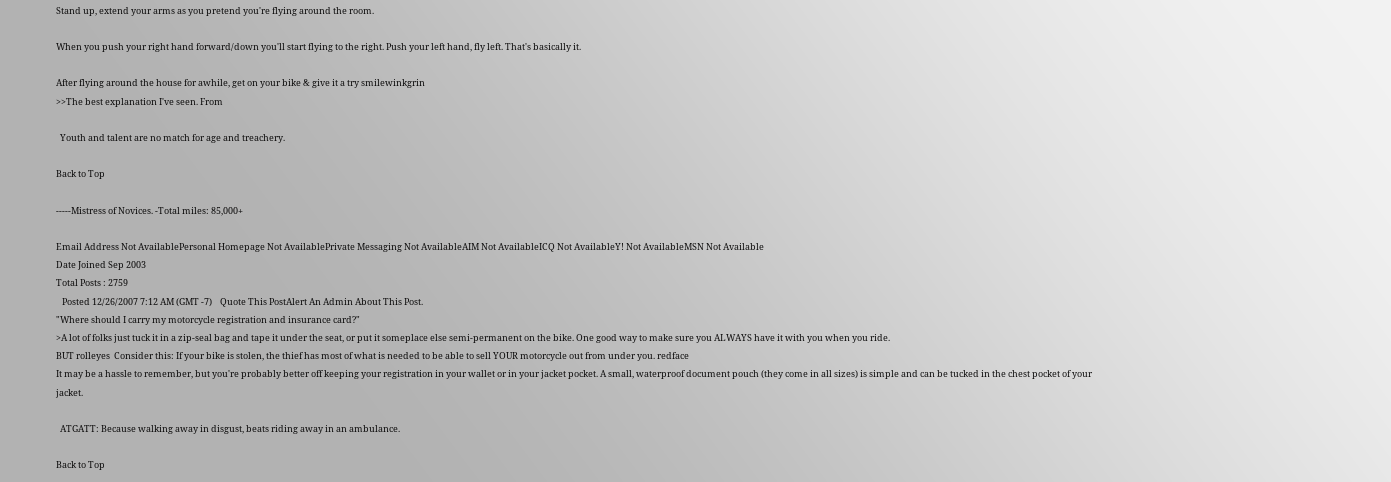Stand up, extend your arms as you pretend you're flying around the room.

When you push your right hand forward/down you'll start flying to the right. Push your left hand, fly left. That's basically it.

After flying around the house for awhile, get on your bike & give it a try smilewinkgrin
>>The best explanation I've seen. From

  Youth and talent are no match for age and treachery.

Back to Top

-----Mistress of Novices. -Total miles: 85,000+

Email Address Not AvailablePersonal Homepage Not AvailablePrivate Messaging Not AvailableAIM Not AvailableICQ Not AvailableY! Not AvailableMSN Not Available
Date Joined Sep 2003
Total Posts : 2759
   Posted 12/26/2007 7:12 AM (GMT -7)    Quote This PostAlert An Admin About This Post.
"Where should I carry my motorcycle registration and insurance card?"
>A lot of folks just tuck it in a zip-seal bag and tape it under the seat, or put it someplace else semi-permanent on the bike. One good way to make sure you ALWAYS have it with you when you ride.
BUT rolleyes  Consider this: If your bike is stolen, the thief has most of what is needed to be able to sell YOUR motorcycle out from under you. redface
It may be a hassle to remember, but you're probably better off keeping your registration in your wallet or in your jacket pocket. A small, waterproof document pouch (they come in all sizes) is simple and can be tucked in the chest pocket of your jacket.

  ATGATT: Because walking away in disgust, beats riding away in an ambulance.

Back to Top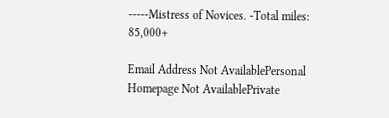-----Mistress of Novices. -Total miles: 85,000+

Email Address Not AvailablePersonal Homepage Not AvailablePrivate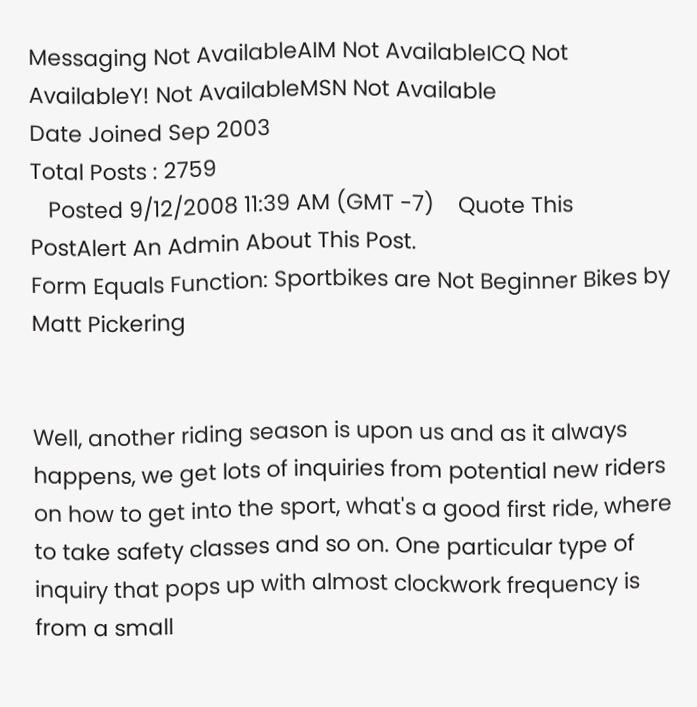Messaging Not AvailableAIM Not AvailableICQ Not AvailableY! Not AvailableMSN Not Available
Date Joined Sep 2003
Total Posts : 2759
   Posted 9/12/2008 11:39 AM (GMT -7)    Quote This PostAlert An Admin About This Post.
Form Equals Function: Sportbikes are Not Beginner Bikes by Matt Pickering


Well, another riding season is upon us and as it always happens, we get lots of inquiries from potential new riders on how to get into the sport, what's a good first ride, where to take safety classes and so on. One particular type of inquiry that pops up with almost clockwork frequency is from a small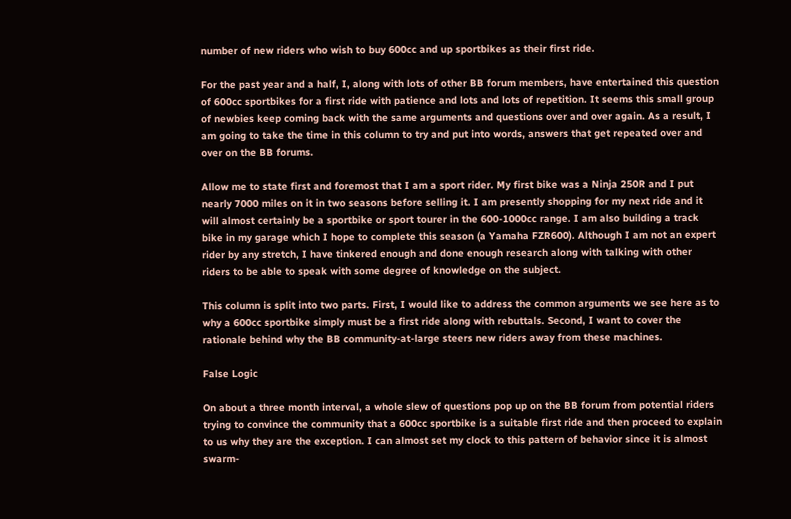number of new riders who wish to buy 600cc and up sportbikes as their first ride.

For the past year and a half, I, along with lots of other BB forum members, have entertained this question of 600cc sportbikes for a first ride with patience and lots and lots of repetition. It seems this small group of newbies keep coming back with the same arguments and questions over and over again. As a result, I am going to take the time in this column to try and put into words, answers that get repeated over and over on the BB forums.

Allow me to state first and foremost that I am a sport rider. My first bike was a Ninja 250R and I put nearly 7000 miles on it in two seasons before selling it. I am presently shopping for my next ride and it will almost certainly be a sportbike or sport tourer in the 600-1000cc range. I am also building a track bike in my garage which I hope to complete this season (a Yamaha FZR600). Although I am not an expert rider by any stretch, I have tinkered enough and done enough research along with talking with other riders to be able to speak with some degree of knowledge on the subject.

This column is split into two parts. First, I would like to address the common arguments we see here as to why a 600cc sportbike simply must be a first ride along with rebuttals. Second, I want to cover the rationale behind why the BB community-at-large steers new riders away from these machines.

False Logic

On about a three month interval, a whole slew of questions pop up on the BB forum from potential riders trying to convince the community that a 600cc sportbike is a suitable first ride and then proceed to explain to us why they are the exception. I can almost set my clock to this pattern of behavior since it is almost swarm-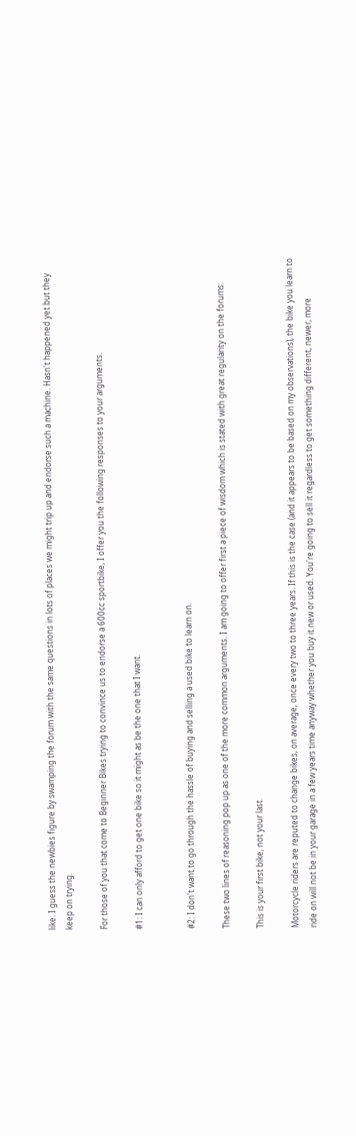like. I guess the newbies figure by swamping the forum with the same questions in lots of places we might trip up and endorse such a machine. Hasn't happened yet but they keep on trying.

For those of you that come to Beginner Bikes trying to convince us to endorse a 600cc sportbike, I offer you the following responses to your arguments.

#1: I can only afford to get one bike so it might as be the one that I want.


#2: I don't want to go through the hassle of buying and selling a used bike to learn on.

These two lines of reasoning pop up as one of the more common arguments. I am going to offer first a piece of wisdom which is stated with great regularity on the forums:

This is your first bike, not your last.

Motorcycle riders are reputed to change bikes, on average, once every two to three years. If this is the case (and it appears to be based on my observations), the bike you learn to ride on will not be in your garage in a few years time anyway whether you buy it new or used. You're going to sell it regardless to get something different, newer, more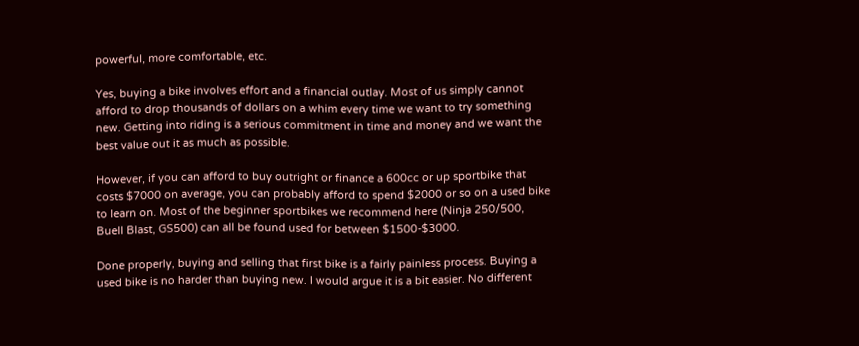powerful, more comfortable, etc.

Yes, buying a bike involves effort and a financial outlay. Most of us simply cannot afford to drop thousands of dollars on a whim every time we want to try something new. Getting into riding is a serious commitment in time and money and we want the best value out it as much as possible.

However, if you can afford to buy outright or finance a 600cc or up sportbike that costs $7000 on average, you can probably afford to spend $2000 or so on a used bike to learn on. Most of the beginner sportbikes we recommend here (Ninja 250/500, Buell Blast, GS500) can all be found used for between $1500-$3000.

Done properly, buying and selling that first bike is a fairly painless process. Buying a used bike is no harder than buying new. I would argue it is a bit easier. No different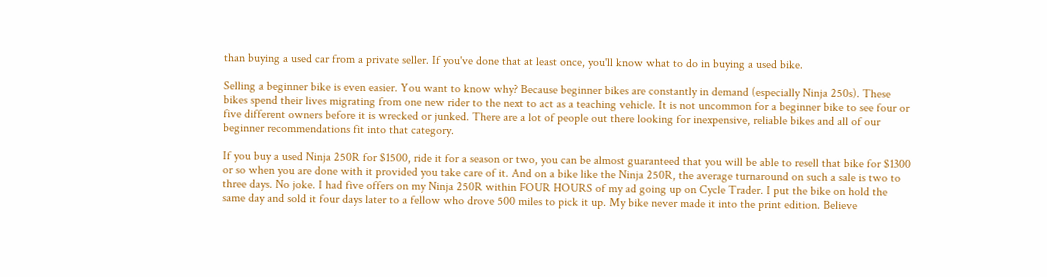than buying a used car from a private seller. If you've done that at least once, you'll know what to do in buying a used bike.

Selling a beginner bike is even easier. You want to know why? Because beginner bikes are constantly in demand (especially Ninja 250s). These bikes spend their lives migrating from one new rider to the next to act as a teaching vehicle. It is not uncommon for a beginner bike to see four or five different owners before it is wrecked or junked. There are a lot of people out there looking for inexpensive, reliable bikes and all of our beginner recommendations fit into that category.

If you buy a used Ninja 250R for $1500, ride it for a season or two, you can be almost guaranteed that you will be able to resell that bike for $1300 or so when you are done with it provided you take care of it. And on a bike like the Ninja 250R, the average turnaround on such a sale is two to three days. No joke. I had five offers on my Ninja 250R within FOUR HOURS of my ad going up on Cycle Trader. I put the bike on hold the same day and sold it four days later to a fellow who drove 500 miles to pick it up. My bike never made it into the print edition. Believe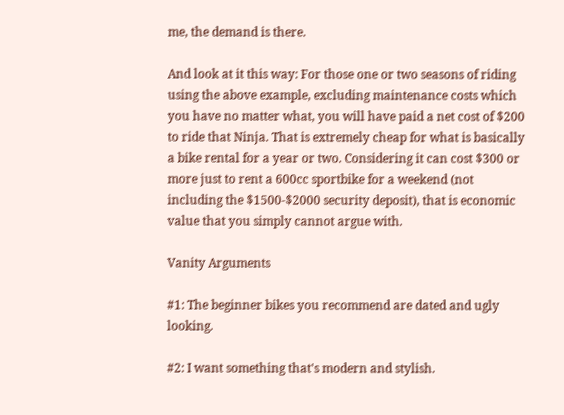me, the demand is there.

And look at it this way: For those one or two seasons of riding using the above example, excluding maintenance costs which you have no matter what, you will have paid a net cost of $200 to ride that Ninja. That is extremely cheap for what is basically a bike rental for a year or two. Considering it can cost $300 or more just to rent a 600cc sportbike for a weekend (not including the $1500-$2000 security deposit), that is economic value that you simply cannot argue with.

Vanity Arguments

#1: The beginner bikes you recommend are dated and ugly looking.

#2: I want something that's modern and stylish.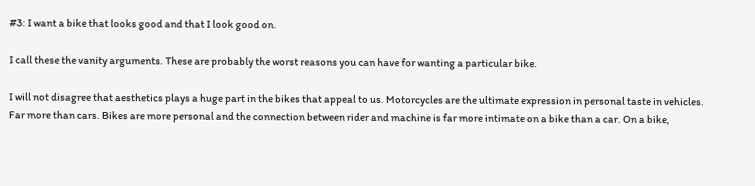#3: I want a bike that looks good and that I look good on.

I call these the vanity arguments. These are probably the worst reasons you can have for wanting a particular bike.

I will not disagree that aesthetics plays a huge part in the bikes that appeal to us. Motorcycles are the ultimate expression in personal taste in vehicles. Far more than cars. Bikes are more personal and the connection between rider and machine is far more intimate on a bike than a car. On a bike,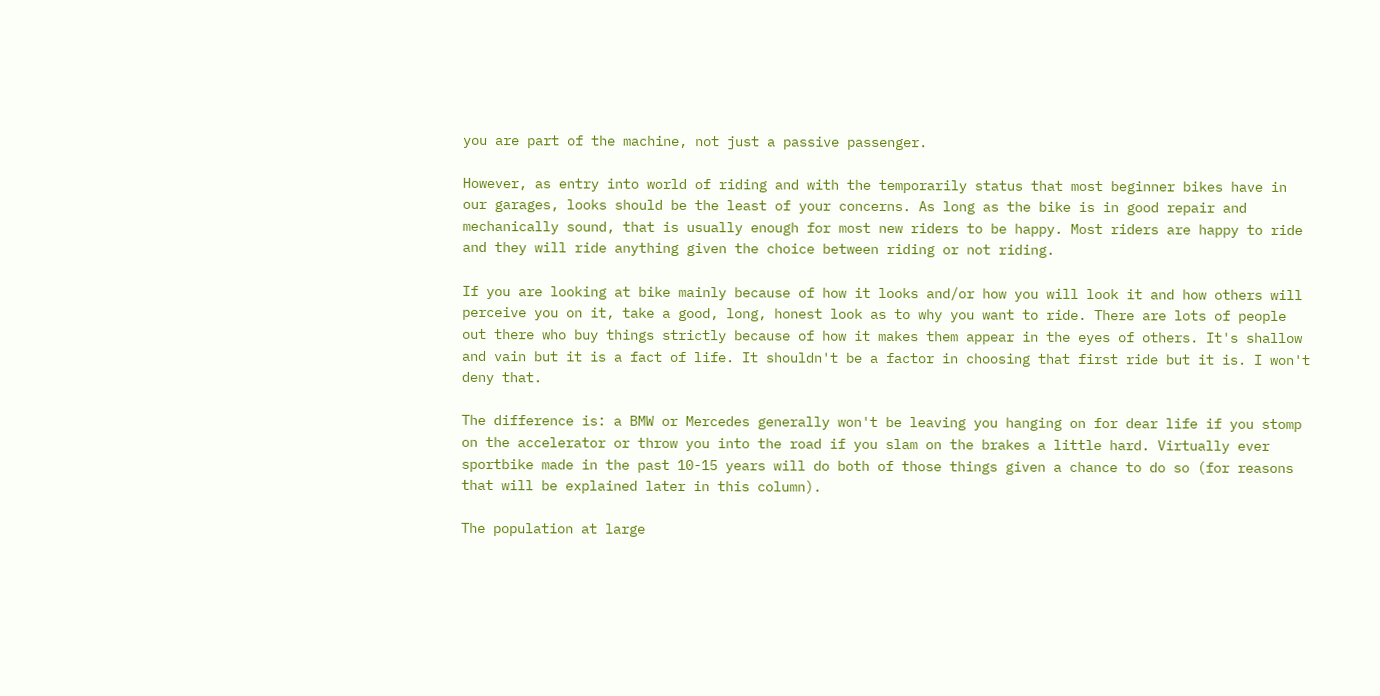you are part of the machine, not just a passive passenger.

However, as entry into world of riding and with the temporarily status that most beginner bikes have in our garages, looks should be the least of your concerns. As long as the bike is in good repair and mechanically sound, that is usually enough for most new riders to be happy. Most riders are happy to ride and they will ride anything given the choice between riding or not riding.

If you are looking at bike mainly because of how it looks and/or how you will look it and how others will perceive you on it, take a good, long, honest look as to why you want to ride. There are lots of people out there who buy things strictly because of how it makes them appear in the eyes of others. It's shallow and vain but it is a fact of life. It shouldn't be a factor in choosing that first ride but it is. I won't deny that.

The difference is: a BMW or Mercedes generally won't be leaving you hanging on for dear life if you stomp on the accelerator or throw you into the road if you slam on the brakes a little hard. Virtually ever sportbike made in the past 10-15 years will do both of those things given a chance to do so (for reasons that will be explained later in this column).

The population at large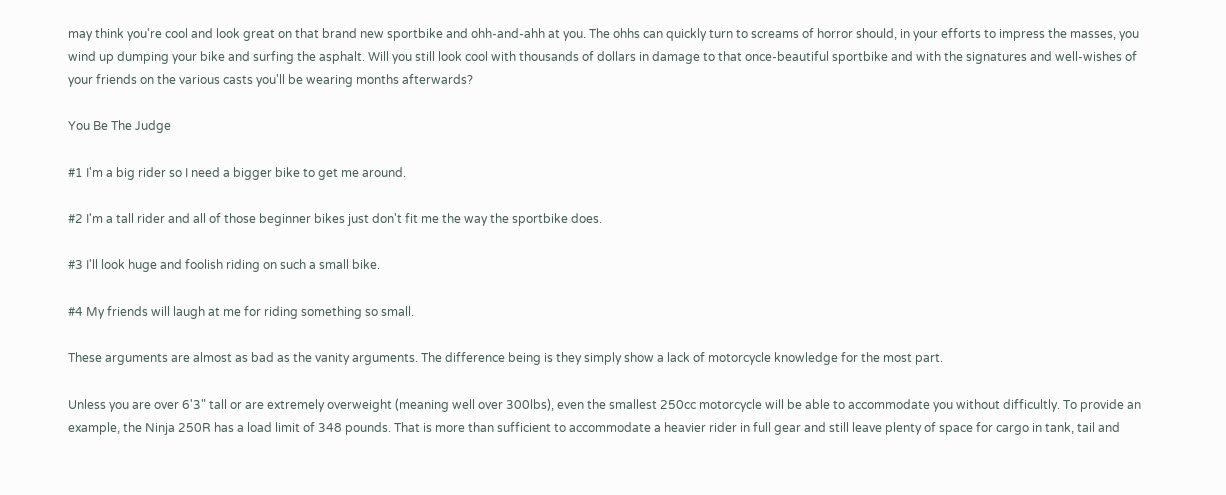may think you're cool and look great on that brand new sportbike and ohh-and-ahh at you. The ohhs can quickly turn to screams of horror should, in your efforts to impress the masses, you wind up dumping your bike and surfing the asphalt. Will you still look cool with thousands of dollars in damage to that once-beautiful sportbike and with the signatures and well-wishes of your friends on the various casts you'll be wearing months afterwards?

You Be The Judge

#1 I'm a big rider so I need a bigger bike to get me around.

#2 I'm a tall rider and all of those beginner bikes just don't fit me the way the sportbike does.

#3 I'll look huge and foolish riding on such a small bike.

#4 My friends will laugh at me for riding something so small.

These arguments are almost as bad as the vanity arguments. The difference being is they simply show a lack of motorcycle knowledge for the most part.

Unless you are over 6'3" tall or are extremely overweight (meaning well over 300lbs), even the smallest 250cc motorcycle will be able to accommodate you without difficultly. To provide an example, the Ninja 250R has a load limit of 348 pounds. That is more than sufficient to accommodate a heavier rider in full gear and still leave plenty of space for cargo in tank, tail and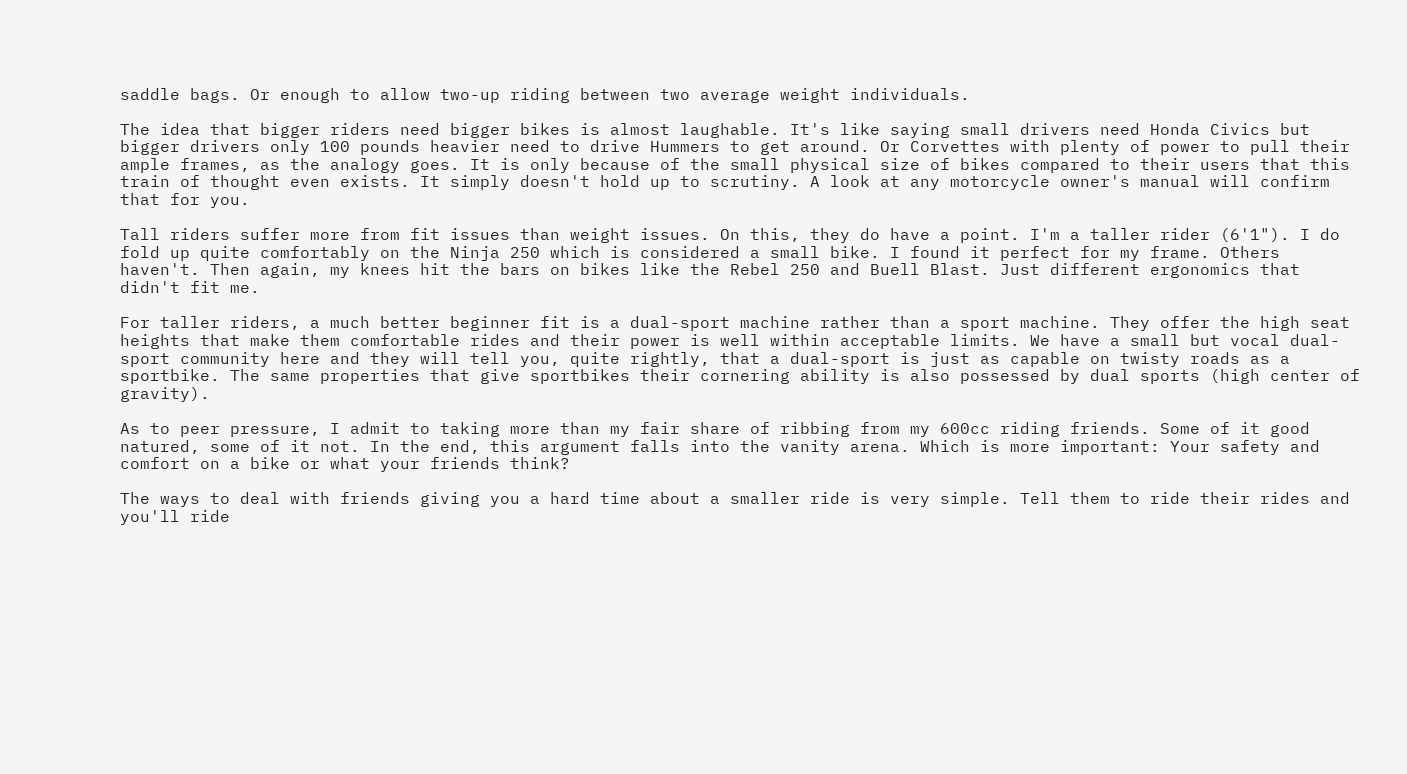saddle bags. Or enough to allow two-up riding between two average weight individuals.

The idea that bigger riders need bigger bikes is almost laughable. It's like saying small drivers need Honda Civics but bigger drivers only 100 pounds heavier need to drive Hummers to get around. Or Corvettes with plenty of power to pull their ample frames, as the analogy goes. It is only because of the small physical size of bikes compared to their users that this train of thought even exists. It simply doesn't hold up to scrutiny. A look at any motorcycle owner's manual will confirm that for you.

Tall riders suffer more from fit issues than weight issues. On this, they do have a point. I'm a taller rider (6'1"). I do fold up quite comfortably on the Ninja 250 which is considered a small bike. I found it perfect for my frame. Others haven't. Then again, my knees hit the bars on bikes like the Rebel 250 and Buell Blast. Just different ergonomics that didn't fit me.

For taller riders, a much better beginner fit is a dual-sport machine rather than a sport machine. They offer the high seat heights that make them comfortable rides and their power is well within acceptable limits. We have a small but vocal dual-sport community here and they will tell you, quite rightly, that a dual-sport is just as capable on twisty roads as a sportbike. The same properties that give sportbikes their cornering ability is also possessed by dual sports (high center of gravity).

As to peer pressure, I admit to taking more than my fair share of ribbing from my 600cc riding friends. Some of it good natured, some of it not. In the end, this argument falls into the vanity arena. Which is more important: Your safety and comfort on a bike or what your friends think?

The ways to deal with friends giving you a hard time about a smaller ride is very simple. Tell them to ride their rides and you'll ride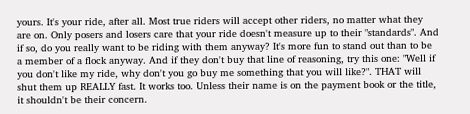yours. It's your ride, after all. Most true riders will accept other riders, no matter what they are on. Only posers and losers care that your ride doesn't measure up to their "standards". And if so, do you really want to be riding with them anyway? It's more fun to stand out than to be a member of a flock anyway. And if they don't buy that line of reasoning, try this one: "Well if you don't like my ride, why don't you go buy me something that you will like?". THAT will shut them up REALLY fast. It works too. Unless their name is on the payment book or the title, it shouldn't be their concern.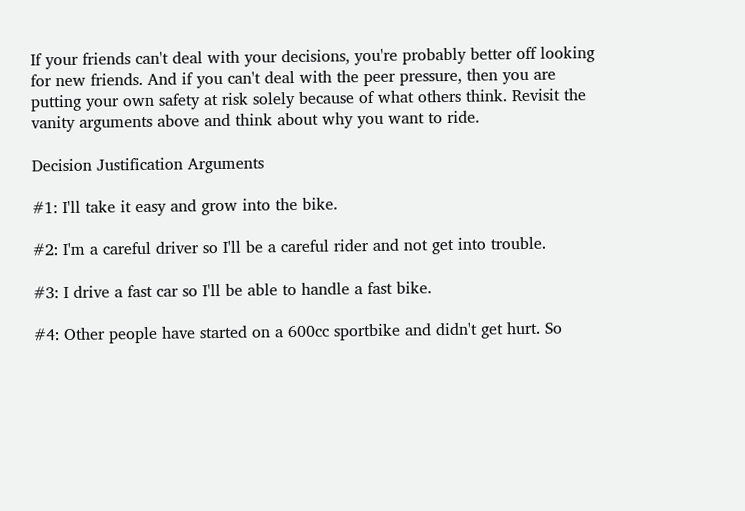If your friends can't deal with your decisions, you're probably better off looking for new friends. And if you can't deal with the peer pressure, then you are putting your own safety at risk solely because of what others think. Revisit the vanity arguments above and think about why you want to ride.

Decision Justification Arguments

#1: I'll take it easy and grow into the bike.

#2: I'm a careful driver so I'll be a careful rider and not get into trouble.

#3: I drive a fast car so I'll be able to handle a fast bike.

#4: Other people have started on a 600cc sportbike and didn't get hurt. So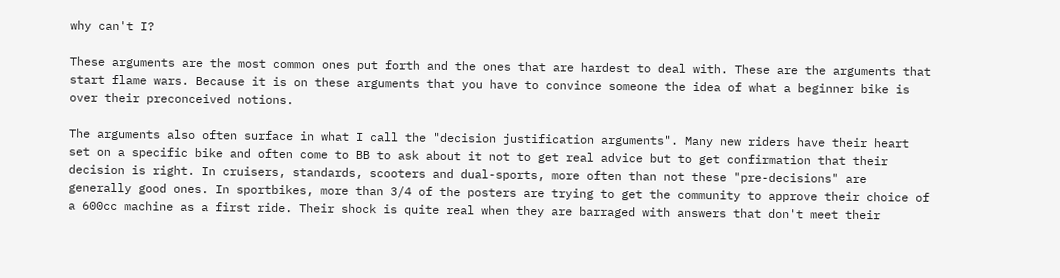why can't I?

These arguments are the most common ones put forth and the ones that are hardest to deal with. These are the arguments that start flame wars. Because it is on these arguments that you have to convince someone the idea of what a beginner bike is over their preconceived notions.

The arguments also often surface in what I call the "decision justification arguments". Many new riders have their heart set on a specific bike and often come to BB to ask about it not to get real advice but to get confirmation that their decision is right. In cruisers, standards, scooters and dual-sports, more often than not these "pre-decisions" are generally good ones. In sportbikes, more than 3/4 of the posters are trying to get the community to approve their choice of a 600cc machine as a first ride. Their shock is quite real when they are barraged with answers that don't meet their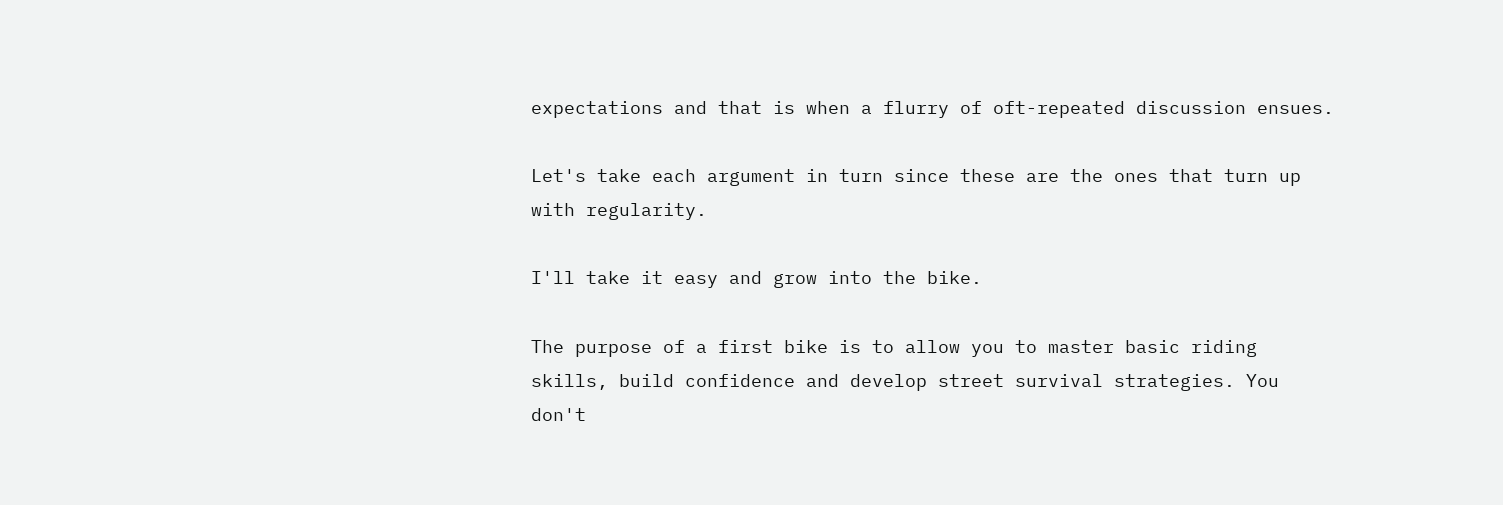expectations and that is when a flurry of oft-repeated discussion ensues.

Let's take each argument in turn since these are the ones that turn up with regularity.

I'll take it easy and grow into the bike.

The purpose of a first bike is to allow you to master basic riding skills, build confidence and develop street survival strategies. You don't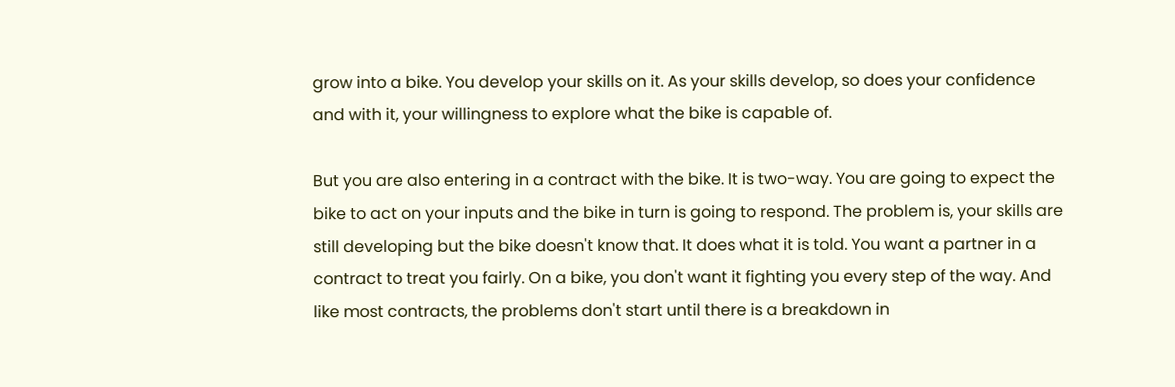grow into a bike. You develop your skills on it. As your skills develop, so does your confidence and with it, your willingness to explore what the bike is capable of.

But you are also entering in a contract with the bike. It is two-way. You are going to expect the bike to act on your inputs and the bike in turn is going to respond. The problem is, your skills are still developing but the bike doesn't know that. It does what it is told. You want a partner in a contract to treat you fairly. On a bike, you don't want it fighting you every step of the way. And like most contracts, the problems don't start until there is a breakdown in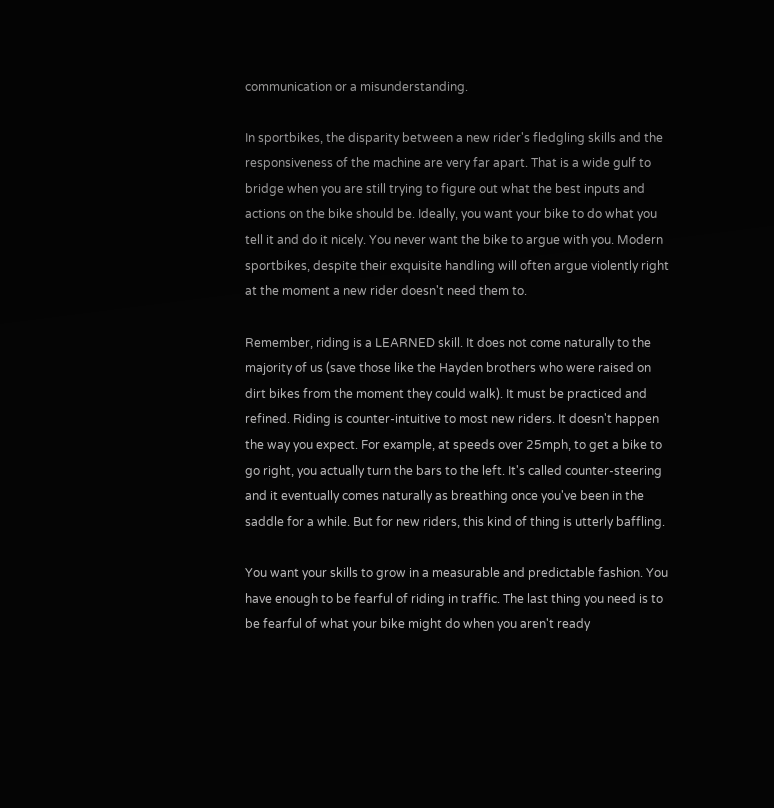communication or a misunderstanding.

In sportbikes, the disparity between a new rider's fledgling skills and the responsiveness of the machine are very far apart. That is a wide gulf to bridge when you are still trying to figure out what the best inputs and actions on the bike should be. Ideally, you want your bike to do what you tell it and do it nicely. You never want the bike to argue with you. Modern sportbikes, despite their exquisite handling will often argue violently right at the moment a new rider doesn't need them to.

Remember, riding is a LEARNED skill. It does not come naturally to the majority of us (save those like the Hayden brothers who were raised on dirt bikes from the moment they could walk). It must be practiced and refined. Riding is counter-intuitive to most new riders. It doesn't happen the way you expect. For example, at speeds over 25mph, to get a bike to go right, you actually turn the bars to the left. It's called counter-steering and it eventually comes naturally as breathing once you've been in the saddle for a while. But for new riders, this kind of thing is utterly baffling.

You want your skills to grow in a measurable and predictable fashion. You have enough to be fearful of riding in traffic. The last thing you need is to be fearful of what your bike might do when you aren't ready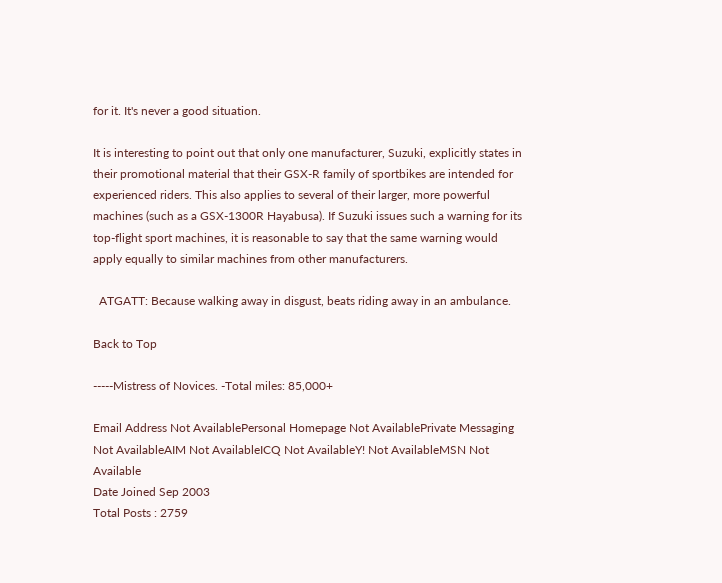for it. It's never a good situation.

It is interesting to point out that only one manufacturer, Suzuki, explicitly states in their promotional material that their GSX-R family of sportbikes are intended for experienced riders. This also applies to several of their larger, more powerful machines (such as a GSX-1300R Hayabusa). If Suzuki issues such a warning for its top-flight sport machines, it is reasonable to say that the same warning would apply equally to similar machines from other manufacturers.

  ATGATT: Because walking away in disgust, beats riding away in an ambulance.

Back to Top

-----Mistress of Novices. -Total miles: 85,000+

Email Address Not AvailablePersonal Homepage Not AvailablePrivate Messaging Not AvailableAIM Not AvailableICQ Not AvailableY! Not AvailableMSN Not Available
Date Joined Sep 2003
Total Posts : 2759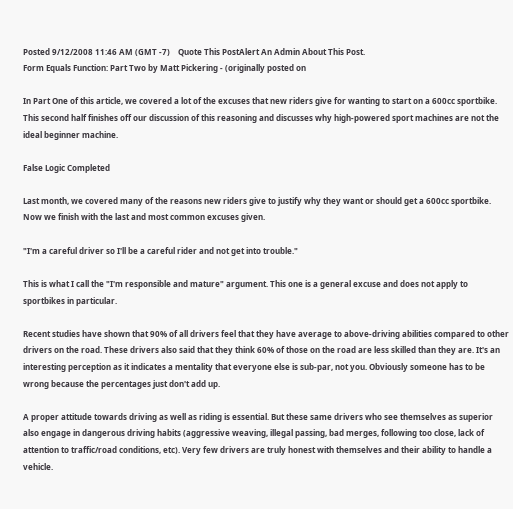Posted 9/12/2008 11:46 AM (GMT -7)    Quote This PostAlert An Admin About This Post.
Form Equals Function: Part Two by Matt Pickering - (originally posted on

In Part One of this article, we covered a lot of the excuses that new riders give for wanting to start on a 600cc sportbike. This second half finishes off our discussion of this reasoning and discusses why high-powered sport machines are not the ideal beginner machine.

False Logic Completed

Last month, we covered many of the reasons new riders give to justify why they want or should get a 600cc sportbike. Now we finish with the last and most common excuses given.

"I'm a careful driver so I'll be a careful rider and not get into trouble."

This is what I call the "I'm responsible and mature" argument. This one is a general excuse and does not apply to sportbikes in particular.

Recent studies have shown that 90% of all drivers feel that they have average to above-driving abilities compared to other drivers on the road. These drivers also said that they think 60% of those on the road are less skilled than they are. It's an interesting perception as it indicates a mentality that everyone else is sub-par, not you. Obviously someone has to be wrong because the percentages just don't add up.

A proper attitude towards driving as well as riding is essential. But these same drivers who see themselves as superior also engage in dangerous driving habits (aggressive weaving, illegal passing, bad merges, following too close, lack of attention to traffic/road conditions, etc). Very few drivers are truly honest with themselves and their ability to handle a vehicle.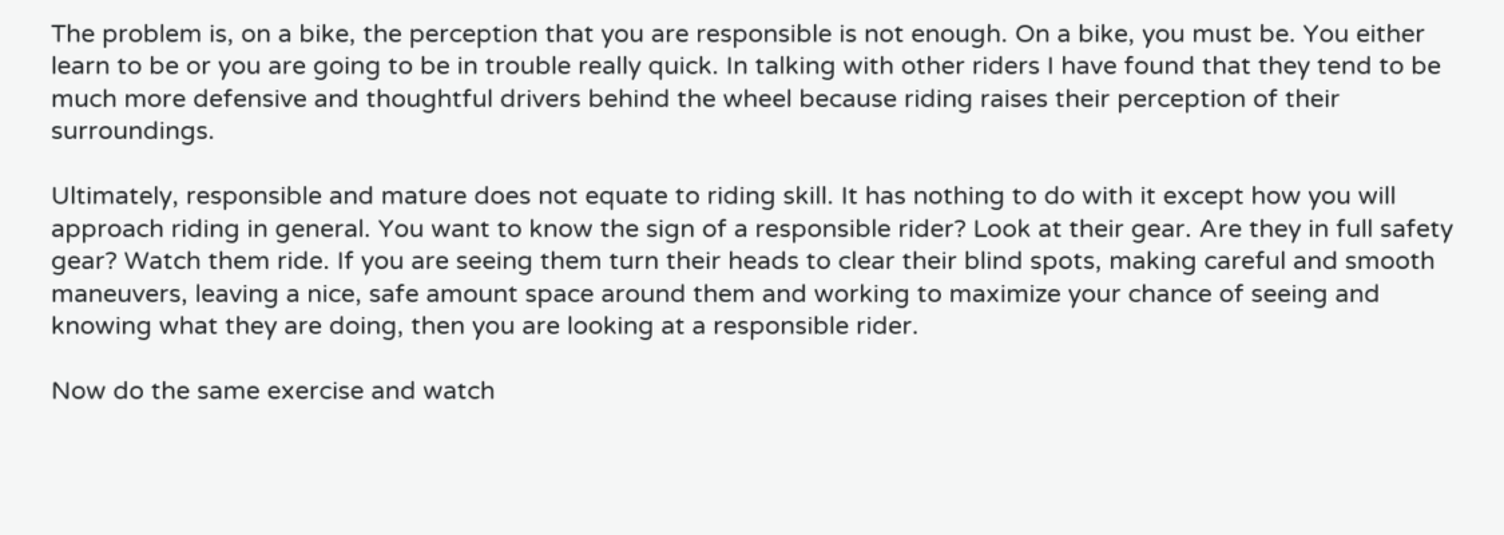The problem is, on a bike, the perception that you are responsible is not enough. On a bike, you must be. You either learn to be or you are going to be in trouble really quick. In talking with other riders I have found that they tend to be much more defensive and thoughtful drivers behind the wheel because riding raises their perception of their surroundings.

Ultimately, responsible and mature does not equate to riding skill. It has nothing to do with it except how you will approach riding in general. You want to know the sign of a responsible rider? Look at their gear. Are they in full safety gear? Watch them ride. If you are seeing them turn their heads to clear their blind spots, making careful and smooth maneuvers, leaving a nice, safe amount space around them and working to maximize your chance of seeing and knowing what they are doing, then you are looking at a responsible rider.

Now do the same exercise and watch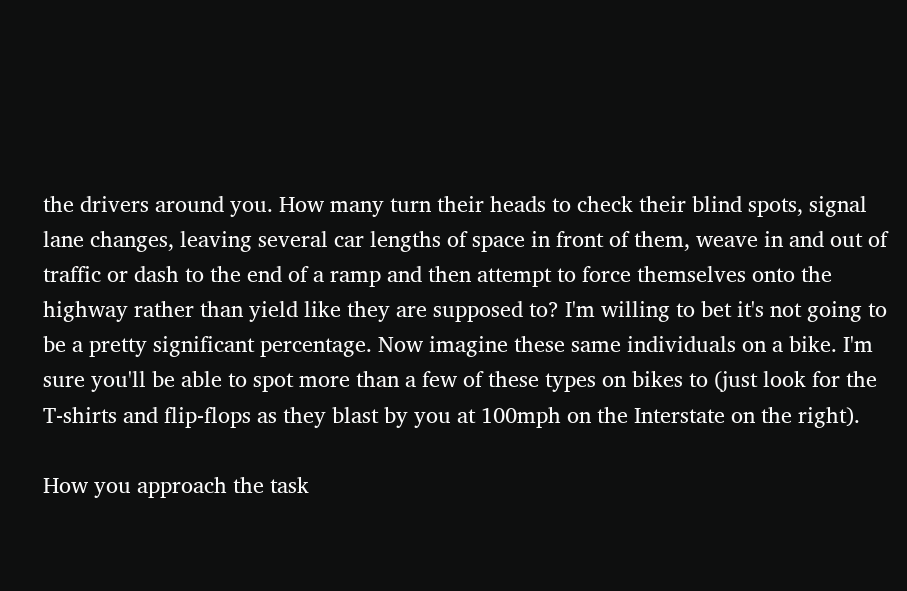the drivers around you. How many turn their heads to check their blind spots, signal lane changes, leaving several car lengths of space in front of them, weave in and out of traffic or dash to the end of a ramp and then attempt to force themselves onto the highway rather than yield like they are supposed to? I'm willing to bet it's not going to be a pretty significant percentage. Now imagine these same individuals on a bike. I'm sure you'll be able to spot more than a few of these types on bikes to (just look for the T-shirts and flip-flops as they blast by you at 100mph on the Interstate on the right).

How you approach the task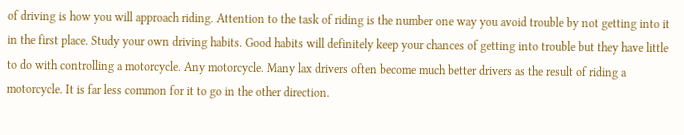of driving is how you will approach riding. Attention to the task of riding is the number one way you avoid trouble by not getting into it in the first place. Study your own driving habits. Good habits will definitely keep your chances of getting into trouble but they have little to do with controlling a motorcycle. Any motorcycle. Many lax drivers often become much better drivers as the result of riding a motorcycle. It is far less common for it to go in the other direction.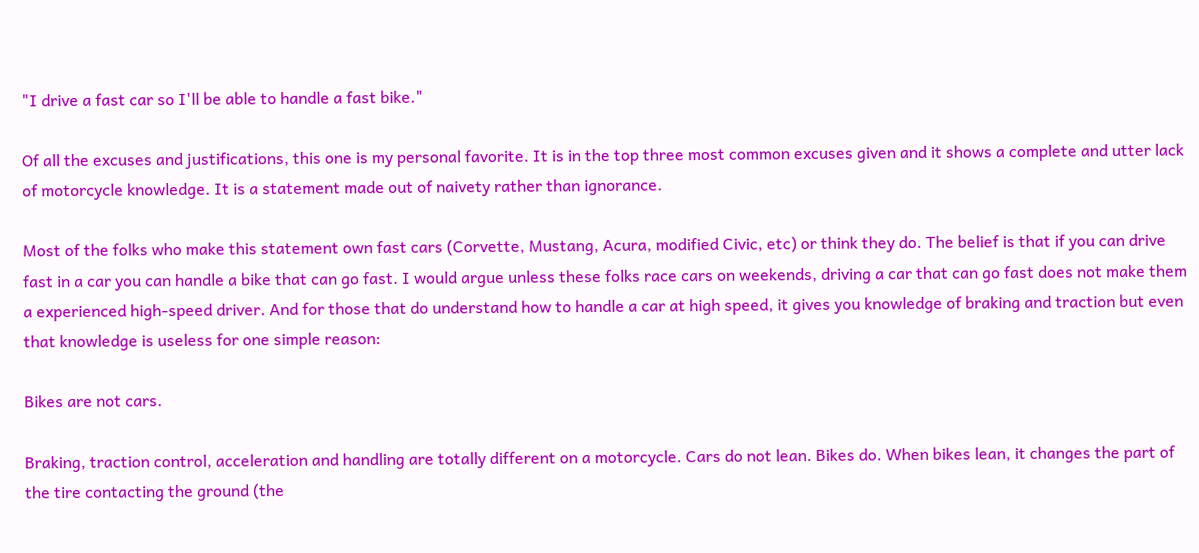"I drive a fast car so I'll be able to handle a fast bike."

Of all the excuses and justifications, this one is my personal favorite. It is in the top three most common excuses given and it shows a complete and utter lack of motorcycle knowledge. It is a statement made out of naivety rather than ignorance.

Most of the folks who make this statement own fast cars (Corvette, Mustang, Acura, modified Civic, etc) or think they do. The belief is that if you can drive fast in a car you can handle a bike that can go fast. I would argue unless these folks race cars on weekends, driving a car that can go fast does not make them a experienced high-speed driver. And for those that do understand how to handle a car at high speed, it gives you knowledge of braking and traction but even that knowledge is useless for one simple reason:

Bikes are not cars.

Braking, traction control, acceleration and handling are totally different on a motorcycle. Cars do not lean. Bikes do. When bikes lean, it changes the part of the tire contacting the ground (the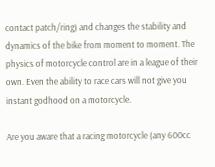contact patch/ring) and changes the stability and dynamics of the bike from moment to moment. The physics of motorcycle control are in a league of their own. Even the ability to race cars will not give you instant godhood on a motorcycle.

Are you aware that a racing motorcycle (any 600cc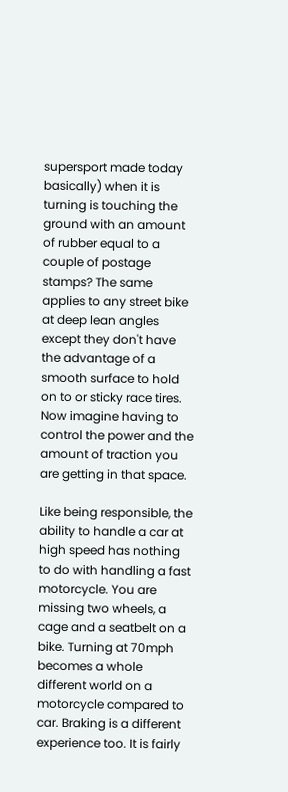supersport made today basically) when it is turning is touching the ground with an amount of rubber equal to a couple of postage stamps? The same applies to any street bike at deep lean angles except they don't have the advantage of a smooth surface to hold on to or sticky race tires. Now imagine having to control the power and the amount of traction you are getting in that space.

Like being responsible, the ability to handle a car at high speed has nothing to do with handling a fast motorcycle. You are missing two wheels, a cage and a seatbelt on a bike. Turning at 70mph becomes a whole different world on a motorcycle compared to car. Braking is a different experience too. It is fairly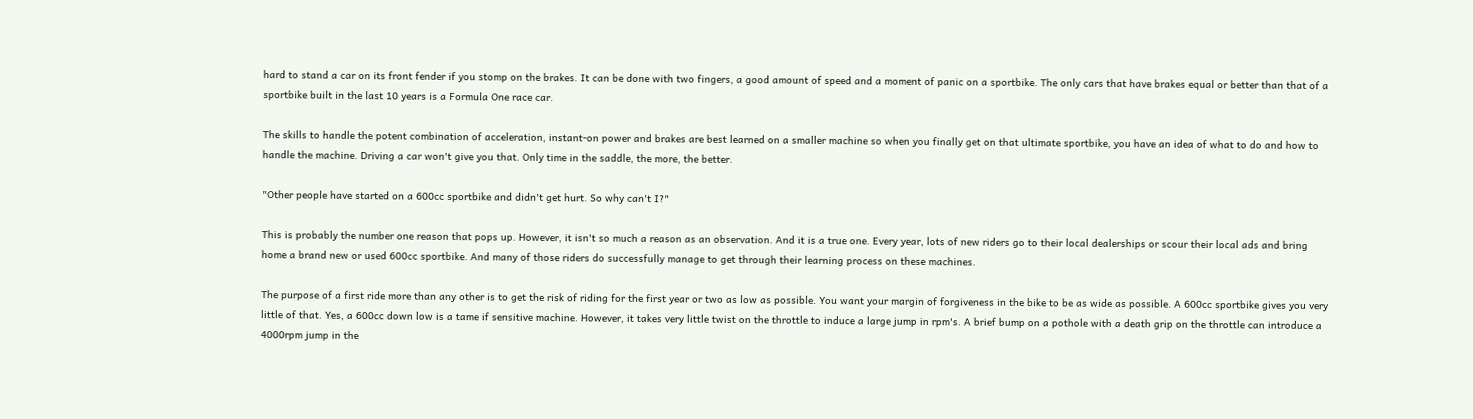hard to stand a car on its front fender if you stomp on the brakes. It can be done with two fingers, a good amount of speed and a moment of panic on a sportbike. The only cars that have brakes equal or better than that of a sportbike built in the last 10 years is a Formula One race car.

The skills to handle the potent combination of acceleration, instant-on power and brakes are best learned on a smaller machine so when you finally get on that ultimate sportbike, you have an idea of what to do and how to handle the machine. Driving a car won't give you that. Only time in the saddle, the more, the better.

"Other people have started on a 600cc sportbike and didn't get hurt. So why can't I?"

This is probably the number one reason that pops up. However, it isn't so much a reason as an observation. And it is a true one. Every year, lots of new riders go to their local dealerships or scour their local ads and bring home a brand new or used 600cc sportbike. And many of those riders do successfully manage to get through their learning process on these machines.

The purpose of a first ride more than any other is to get the risk of riding for the first year or two as low as possible. You want your margin of forgiveness in the bike to be as wide as possible. A 600cc sportbike gives you very little of that. Yes, a 600cc down low is a tame if sensitive machine. However, it takes very little twist on the throttle to induce a large jump in rpm's. A brief bump on a pothole with a death grip on the throttle can introduce a 4000rpm jump in the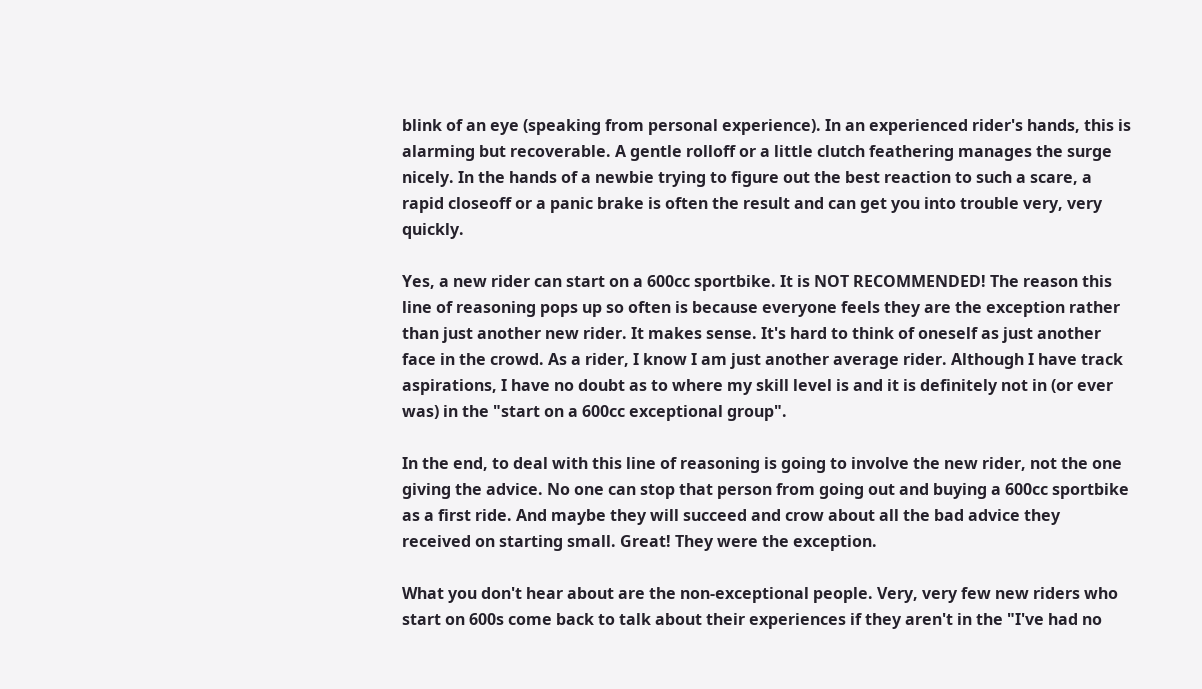blink of an eye (speaking from personal experience). In an experienced rider's hands, this is alarming but recoverable. A gentle rolloff or a little clutch feathering manages the surge nicely. In the hands of a newbie trying to figure out the best reaction to such a scare, a rapid closeoff or a panic brake is often the result and can get you into trouble very, very quickly.

Yes, a new rider can start on a 600cc sportbike. It is NOT RECOMMENDED! The reason this line of reasoning pops up so often is because everyone feels they are the exception rather than just another new rider. It makes sense. It's hard to think of oneself as just another face in the crowd. As a rider, I know I am just another average rider. Although I have track aspirations, I have no doubt as to where my skill level is and it is definitely not in (or ever was) in the "start on a 600cc exceptional group".

In the end, to deal with this line of reasoning is going to involve the new rider, not the one giving the advice. No one can stop that person from going out and buying a 600cc sportbike as a first ride. And maybe they will succeed and crow about all the bad advice they received on starting small. Great! They were the exception.

What you don't hear about are the non-exceptional people. Very, very few new riders who start on 600s come back to talk about their experiences if they aren't in the "I've had no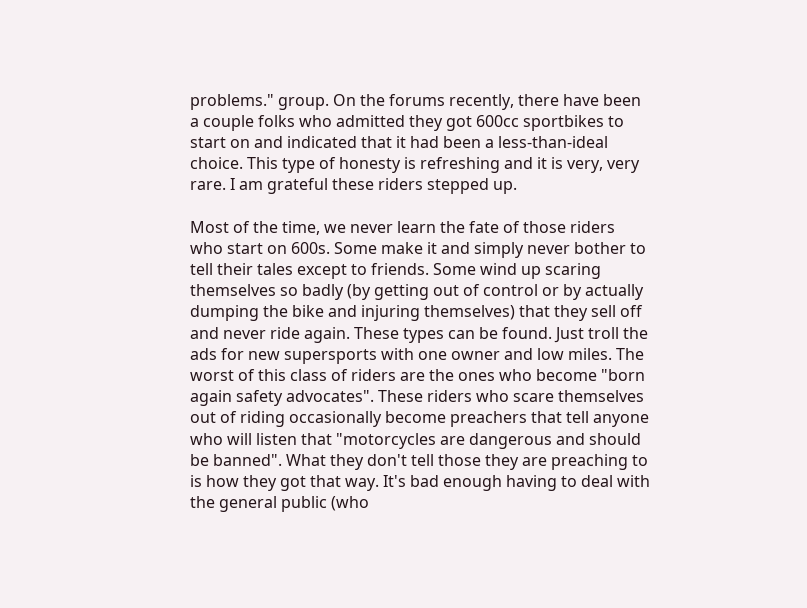problems." group. On the forums recently, there have been a couple folks who admitted they got 600cc sportbikes to start on and indicated that it had been a less-than-ideal choice. This type of honesty is refreshing and it is very, very rare. I am grateful these riders stepped up.

Most of the time, we never learn the fate of those riders who start on 600s. Some make it and simply never bother to tell their tales except to friends. Some wind up scaring themselves so badly (by getting out of control or by actually dumping the bike and injuring themselves) that they sell off and never ride again. These types can be found. Just troll the ads for new supersports with one owner and low miles. The worst of this class of riders are the ones who become "born again safety advocates". These riders who scare themselves out of riding occasionally become preachers that tell anyone who will listen that "motorcycles are dangerous and should be banned". What they don't tell those they are preaching to is how they got that way. It's bad enough having to deal with the general public (who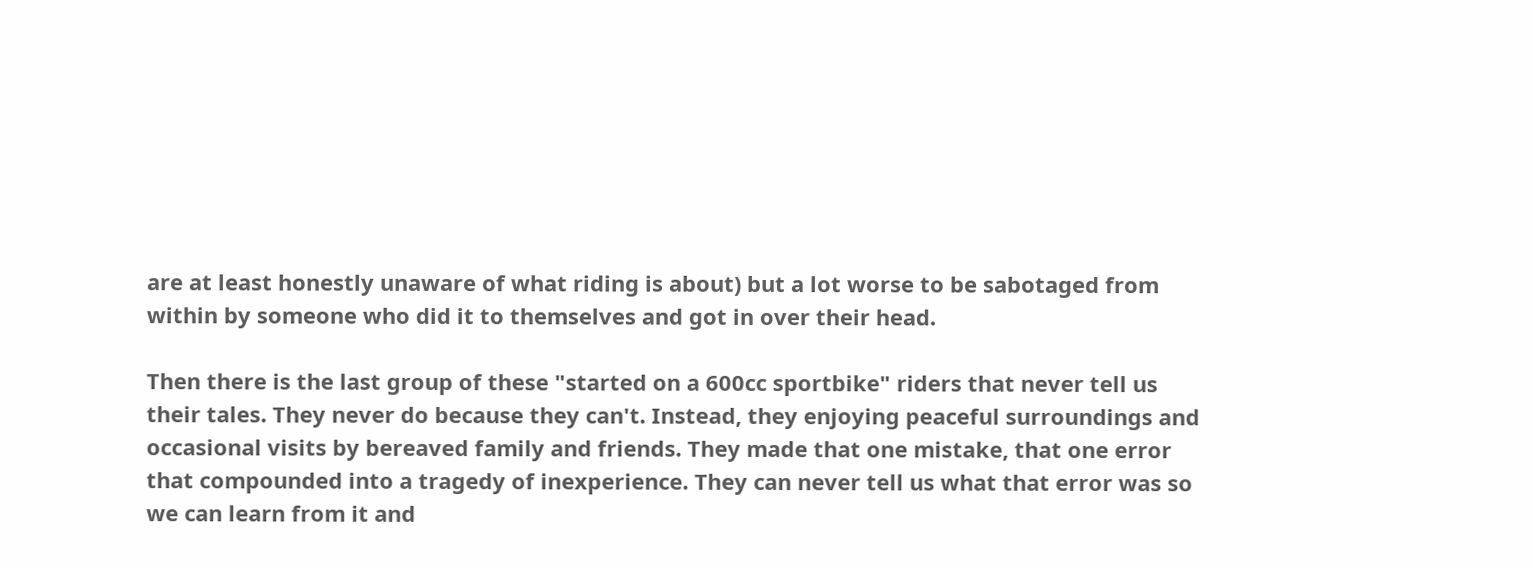are at least honestly unaware of what riding is about) but a lot worse to be sabotaged from within by someone who did it to themselves and got in over their head.

Then there is the last group of these "started on a 600cc sportbike" riders that never tell us their tales. They never do because they can't. Instead, they enjoying peaceful surroundings and occasional visits by bereaved family and friends. They made that one mistake, that one error that compounded into a tragedy of inexperience. They can never tell us what that error was so we can learn from it and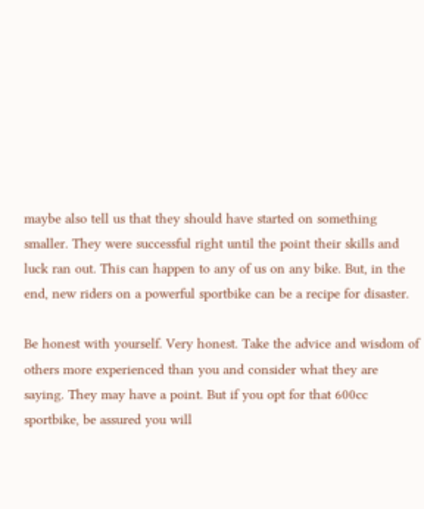maybe also tell us that they should have started on something smaller. They were successful right until the point their skills and luck ran out. This can happen to any of us on any bike. But, in the end, new riders on a powerful sportbike can be a recipe for disaster.

Be honest with yourself. Very honest. Take the advice and wisdom of others more experienced than you and consider what they are saying. They may have a point. But if you opt for that 600cc sportbike, be assured you will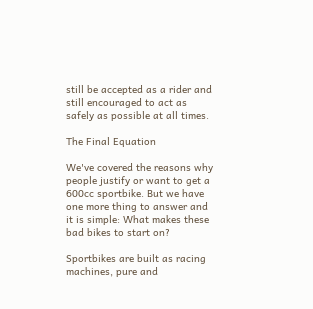still be accepted as a rider and still encouraged to act as safely as possible at all times.

The Final Equation

We've covered the reasons why people justify or want to get a 600cc sportbike. But we have one more thing to answer and it is simple: What makes these bad bikes to start on?

Sportbikes are built as racing machines, pure and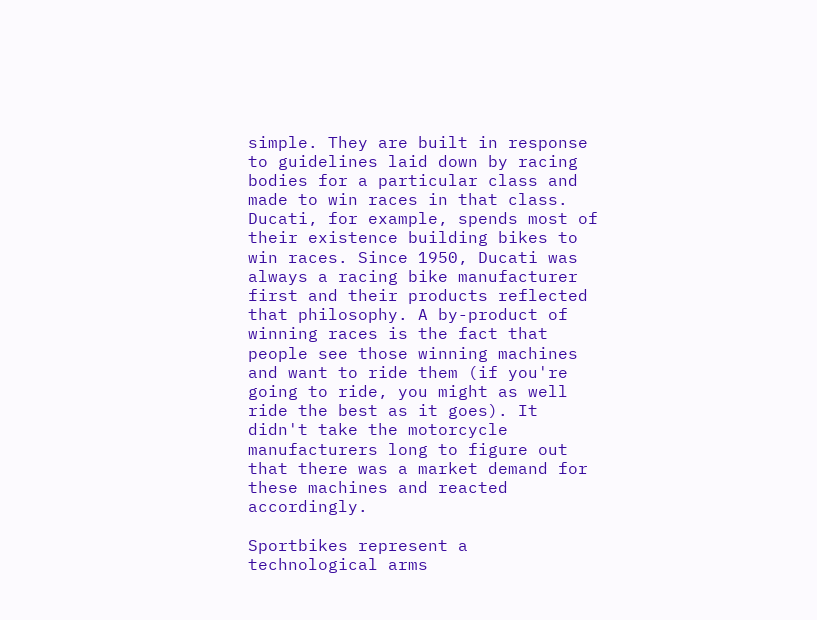simple. They are built in response to guidelines laid down by racing bodies for a particular class and made to win races in that class. Ducati, for example, spends most of their existence building bikes to win races. Since 1950, Ducati was always a racing bike manufacturer first and their products reflected that philosophy. A by-product of winning races is the fact that people see those winning machines and want to ride them (if you're going to ride, you might as well ride the best as it goes). It didn't take the motorcycle manufacturers long to figure out that there was a market demand for these machines and reacted accordingly.

Sportbikes represent a technological arms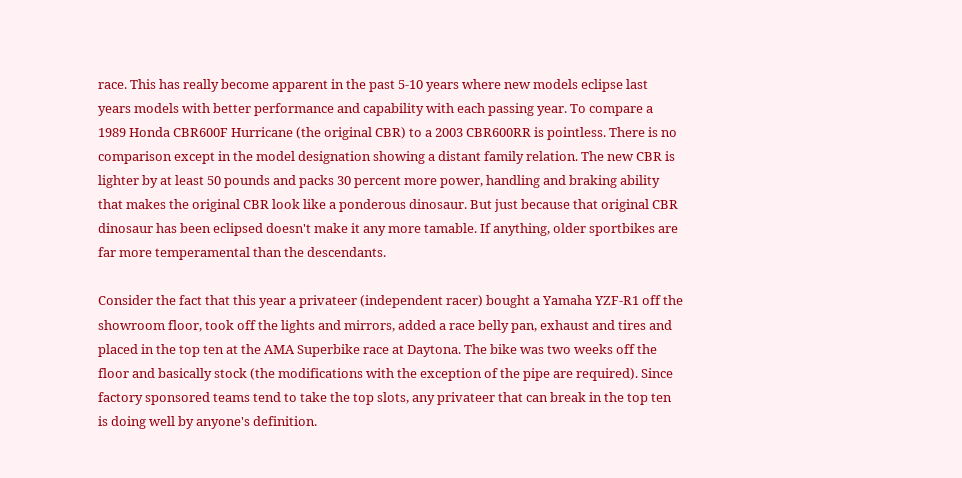race. This has really become apparent in the past 5-10 years where new models eclipse last years models with better performance and capability with each passing year. To compare a 1989 Honda CBR600F Hurricane (the original CBR) to a 2003 CBR600RR is pointless. There is no comparison except in the model designation showing a distant family relation. The new CBR is lighter by at least 50 pounds and packs 30 percent more power, handling and braking ability that makes the original CBR look like a ponderous dinosaur. But just because that original CBR dinosaur has been eclipsed doesn't make it any more tamable. If anything, older sportbikes are far more temperamental than the descendants.

Consider the fact that this year a privateer (independent racer) bought a Yamaha YZF-R1 off the showroom floor, took off the lights and mirrors, added a race belly pan, exhaust and tires and placed in the top ten at the AMA Superbike race at Daytona. The bike was two weeks off the floor and basically stock (the modifications with the exception of the pipe are required). Since factory sponsored teams tend to take the top slots, any privateer that can break in the top ten is doing well by anyone's definition.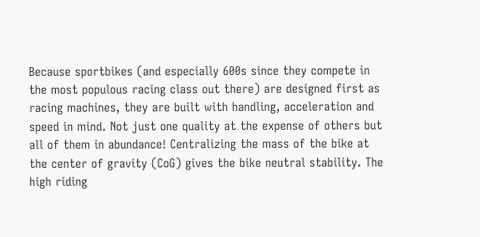Because sportbikes (and especially 600s since they compete in the most populous racing class out there) are designed first as racing machines, they are built with handling, acceleration and speed in mind. Not just one quality at the expense of others but all of them in abundance! Centralizing the mass of the bike at the center of gravity (CoG) gives the bike neutral stability. The high riding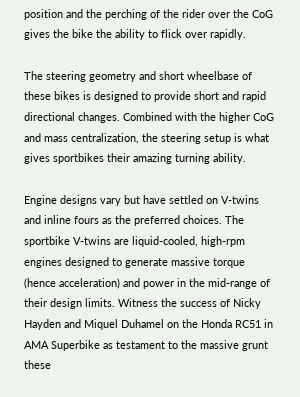position and the perching of the rider over the CoG gives the bike the ability to flick over rapidly.

The steering geometry and short wheelbase of these bikes is designed to provide short and rapid directional changes. Combined with the higher CoG and mass centralization, the steering setup is what gives sportbikes their amazing turning ability.

Engine designs vary but have settled on V-twins and inline fours as the preferred choices. The sportbike V-twins are liquid-cooled, high-rpm engines designed to generate massive torque (hence acceleration) and power in the mid-range of their design limits. Witness the success of Nicky Hayden and Miquel Duhamel on the Honda RC51 in AMA Superbike as testament to the massive grunt these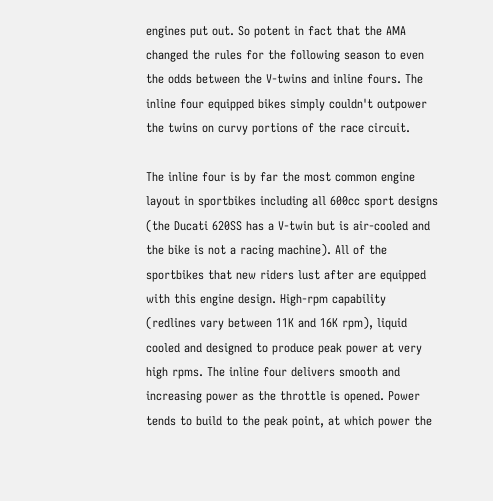engines put out. So potent in fact that the AMA changed the rules for the following season to even the odds between the V-twins and inline fours. The inline four equipped bikes simply couldn't outpower the twins on curvy portions of the race circuit.

The inline four is by far the most common engine layout in sportbikes including all 600cc sport designs (the Ducati 620SS has a V-twin but is air-cooled and the bike is not a racing machine). All of the sportbikes that new riders lust after are equipped with this engine design. High-rpm capability (redlines vary between 11K and 16K rpm), liquid cooled and designed to produce peak power at very high rpms. The inline four delivers smooth and increasing power as the throttle is opened. Power tends to build to the peak point, at which power the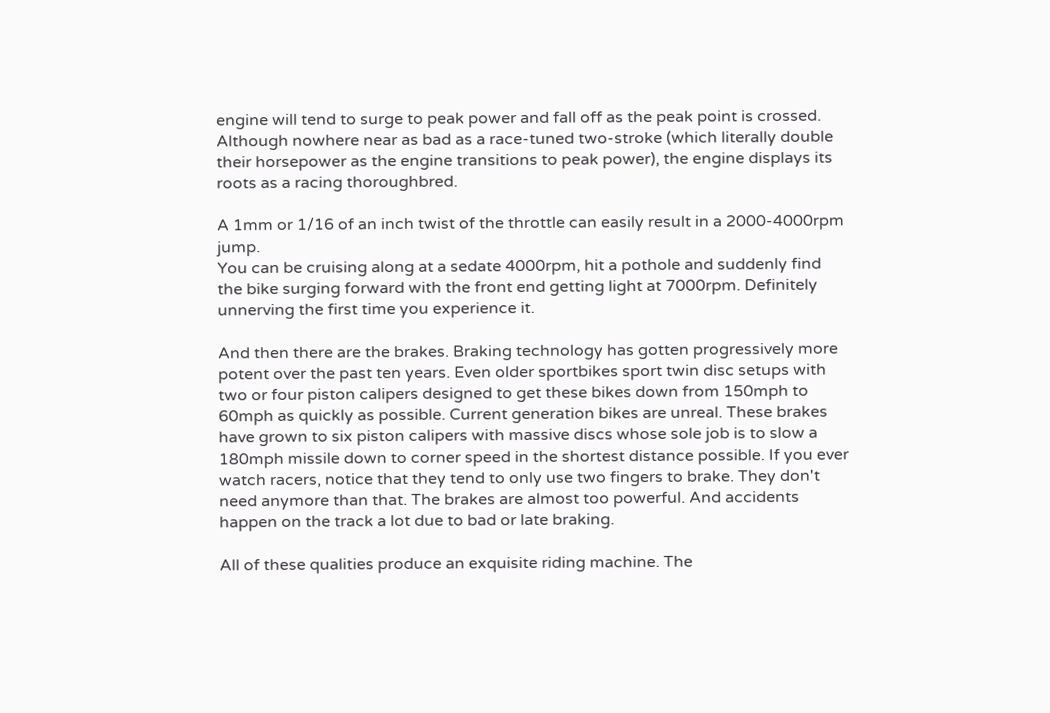engine will tend to surge to peak power and fall off as the peak point is crossed. Although nowhere near as bad as a race-tuned two-stroke (which literally double their horsepower as the engine transitions to peak power), the engine displays its roots as a racing thoroughbred.

A 1mm or 1/16 of an inch twist of the throttle can easily result in a 2000-4000rpm jump.
You can be cruising along at a sedate 4000rpm, hit a pothole and suddenly find the bike surging forward with the front end getting light at 7000rpm. Definitely unnerving the first time you experience it.

And then there are the brakes. Braking technology has gotten progressively more potent over the past ten years. Even older sportbikes sport twin disc setups with two or four piston calipers designed to get these bikes down from 150mph to 60mph as quickly as possible. Current generation bikes are unreal. These brakes have grown to six piston calipers with massive discs whose sole job is to slow a 180mph missile down to corner speed in the shortest distance possible. If you ever watch racers, notice that they tend to only use two fingers to brake. They don't need anymore than that. The brakes are almost too powerful. And accidents happen on the track a lot due to bad or late braking.

All of these qualities produce an exquisite riding machine. The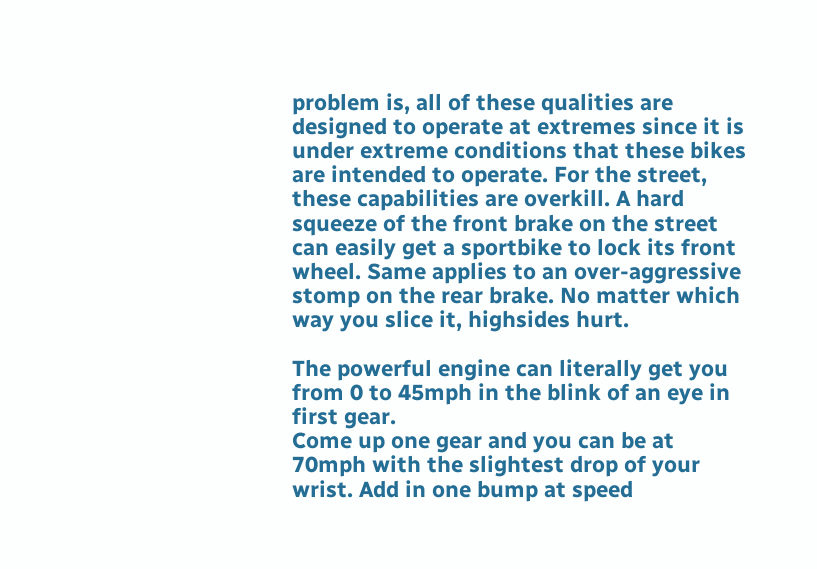problem is, all of these qualities are designed to operate at extremes since it is under extreme conditions that these bikes are intended to operate. For the street, these capabilities are overkill. A hard squeeze of the front brake on the street can easily get a sportbike to lock its front wheel. Same applies to an over-aggressive stomp on the rear brake. No matter which way you slice it, highsides hurt.

The powerful engine can literally get you from 0 to 45mph in the blink of an eye in first gear.
Come up one gear and you can be at 70mph with the slightest drop of your wrist. Add in one bump at speed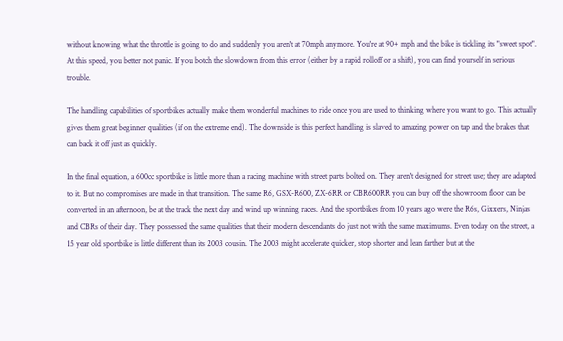without knowing what the throttle is going to do and suddenly you aren't at 70mph anymore. You're at 90+ mph and the bike is tickling its "sweet spot". At this speed, you better not panic. If you botch the slowdown from this error (either by a rapid rolloff or a shift), you can find yourself in serious trouble.

The handling capabilities of sportbikes actually make them wonderful machines to ride once you are used to thinking where you want to go. This actually gives them great beginner qualities (if on the extreme end). The downside is this perfect handling is slaved to amazing power on tap and the brakes that can back it off just as quickly.

In the final equation, a 600cc sportbike is little more than a racing machine with street parts bolted on. They aren't designed for street use; they are adapted to it. But no compromises are made in that transition. The same R6, GSX-R600, ZX-6RR or CBR600RR you can buy off the showroom floor can be converted in an afternoon, be at the track the next day and wind up winning races. And the sportbikes from 10 years ago were the R6s, Gixxers, Ninjas and CBRs of their day. They possessed the same qualities that their modern descendants do just not with the same maximums. Even today on the street, a 15 year old sportbike is little different than its 2003 cousin. The 2003 might accelerate quicker, stop shorter and lean farther but at the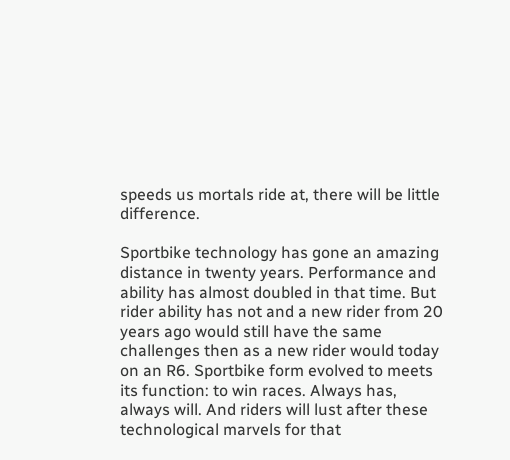speeds us mortals ride at, there will be little difference.

Sportbike technology has gone an amazing distance in twenty years. Performance and ability has almost doubled in that time. But rider ability has not and a new rider from 20 years ago would still have the same challenges then as a new rider would today on an R6. Sportbike form evolved to meets its function: to win races. Always has, always will. And riders will lust after these technological marvels for that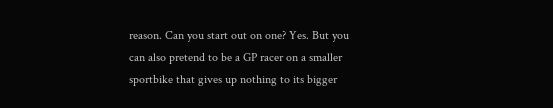reason. Can you start out on one? Yes. But you can also pretend to be a GP racer on a smaller sportbike that gives up nothing to its bigger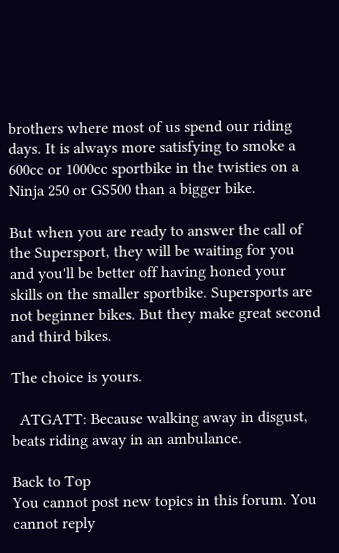brothers where most of us spend our riding days. It is always more satisfying to smoke a 600cc or 1000cc sportbike in the twisties on a Ninja 250 or GS500 than a bigger bike.

But when you are ready to answer the call of the Supersport, they will be waiting for you and you'll be better off having honed your skills on the smaller sportbike. Supersports are not beginner bikes. But they make great second and third bikes.

The choice is yours.

  ATGATT: Because walking away in disgust, beats riding away in an ambulance.

Back to Top
You cannot post new topics in this forum. You cannot reply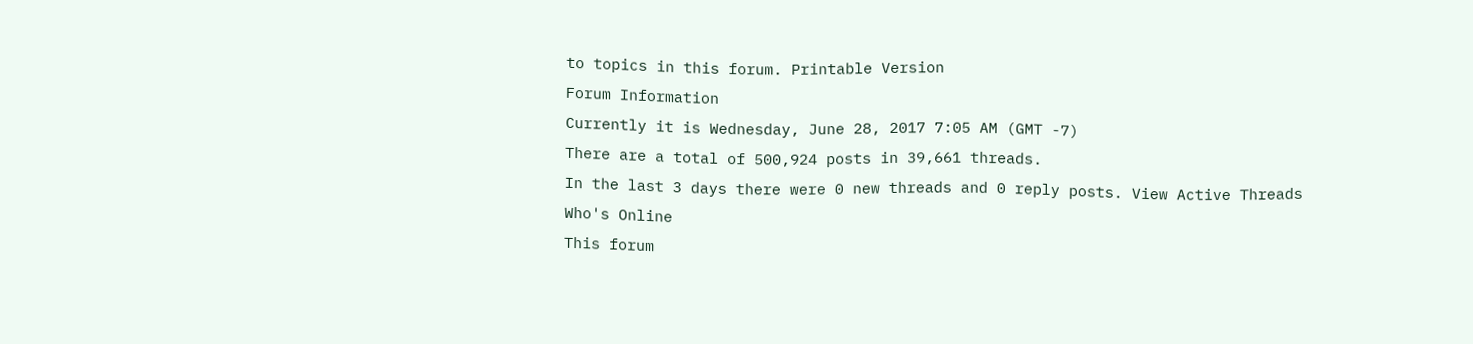to topics in this forum. Printable Version
Forum Information
Currently it is Wednesday, June 28, 2017 7:05 AM (GMT -7)
There are a total of 500,924 posts in 39,661 threads.
In the last 3 days there were 0 new threads and 0 reply posts. View Active Threads
Who's Online
This forum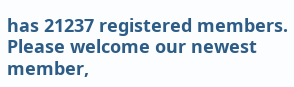has 21237 registered members. Please welcome our newest member,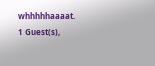whhhhhaaaat.
1 Guest(s),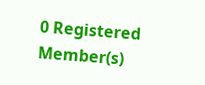0 Registered Member(s)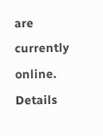are currently online.  Details